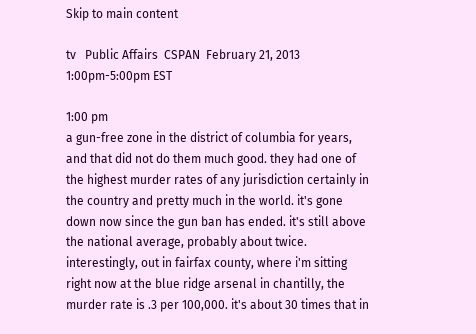Skip to main content

tv   Public Affairs  CSPAN  February 21, 2013 1:00pm-5:00pm EST

1:00 pm
a gun-free zone in the district of columbia for years, and that did not do them much good. they had one of the highest murder rates of any jurisdiction certainly in the country and pretty much in the world. it's gone down now since the gun ban has ended. it's still above the national average, probably about twice. interestingly, out in fairfax county, where i'm sitting right now at the blue ridge arsenal in chantilly, the murder rate is .3 per 100,000. it's about 30 times that in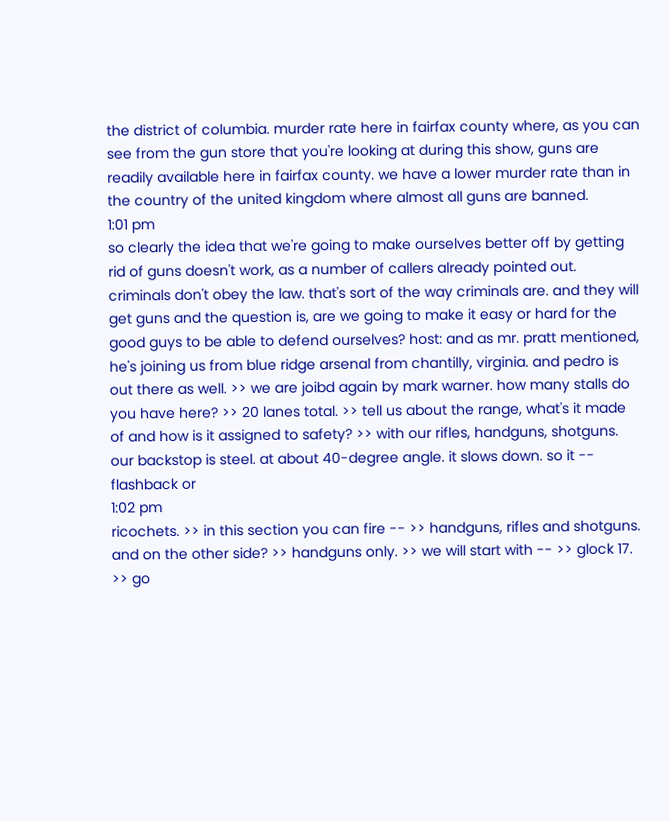the district of columbia. murder rate here in fairfax county where, as you can see from the gun store that you're looking at during this show, guns are readily available here in fairfax county. we have a lower murder rate than in the country of the united kingdom where almost all guns are banned.
1:01 pm
so clearly the idea that we're going to make ourselves better off by getting rid of guns doesn't work, as a number of callers already pointed out. criminals don't obey the law. that's sort of the way criminals are. and they will get guns and the question is, are we going to make it easy or hard for the good guys to be able to defend ourselves? host: and as mr. pratt mentioned, he's joining us from blue ridge arsenal from chantilly, virginia. and pedro is out there as well. >> we are joibd again by mark warner. how many stalls do you have here? >> 20 lanes total. >> tell us about the range, what's it made of and how is it assigned to safety? >> with our rifles, handguns, shotguns. our backstop is steel. at about 40-degree angle. it slows down. so it -- flashback or
1:02 pm
ricochets. >> in this section you can fire -- >> handguns, rifles and shotguns. and on the other side? >> handguns only. >> we will start with -- >> glock 17. >> go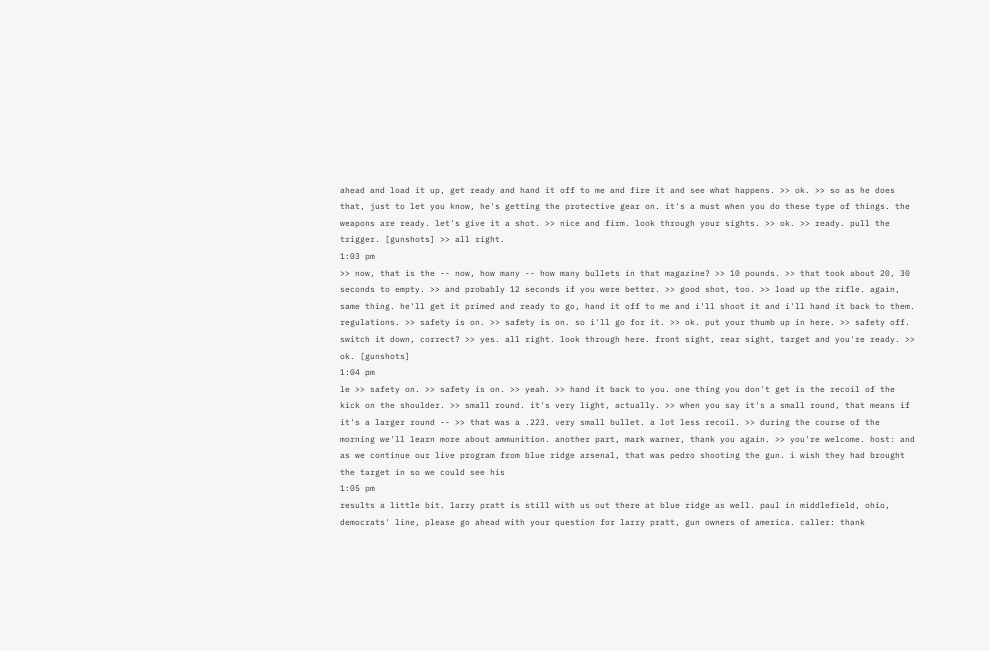ahead and load it up, get ready and hand it off to me and fire it and see what happens. >> ok. >> so as he does that, just to let you know, he's getting the protective gear on. it's a must when you do these type of things. the weapons are ready. let's give it a shot. >> nice and firm. look through your sights. >> ok. >> ready. pull the trigger. [gunshots] >> all right.
1:03 pm
>> now, that is the -- now, how many -- how many bullets in that magazine? >> 10 pounds. >> that took about 20, 30 seconds to empty. >> and probably 12 seconds if you were better. >> good shot, too. >> load up the rifle. again, same thing. he'll get it primed and ready to go, hand it off to me and i'll shoot it and i'll hand it back to them. regulations. >> safety is on. >> safety is on. so i'll go for it. >> ok. put your thumb up in here. >> safety off. switch it down, correct? >> yes. all right. look through here. front sight, rear sight, target and you're ready. >> ok. [gunshots]
1:04 pm
le >> safety on. >> safety is on. >> yeah. >> hand it back to you. one thing you don't get is the recoil of the kick on the shoulder. >> small round. it's very light, actually. >> when you say it's a small round, that means if it's a larger round -- >> that was a .223. very small bullet. a lot less recoil. >> during the course of the morning we'll learn more about ammunition. another part, mark warner, thank you again. >> you're welcome. host: and as we continue our live program from blue ridge arsenal, that was pedro shooting the gun. i wish they had brought the target in so we could see his
1:05 pm
results a little bit. larry pratt is still with us out there at blue ridge as well. paul in middlefield, ohio, democrats' line, please go ahead with your question for larry pratt, gun owners of america. caller: thank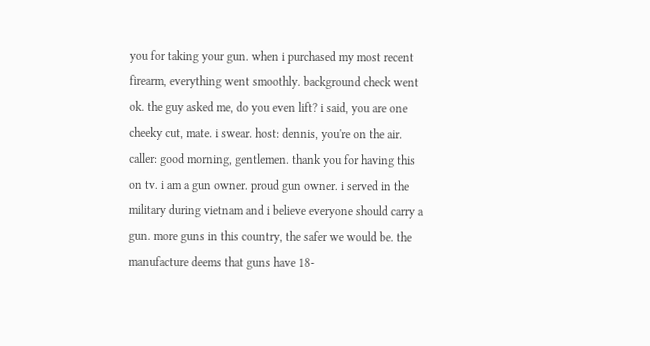you for taking your gun. when i purchased my most recent firearm, everything went smoothly. background check went ok. the guy asked me, do you even lift? i said, you are one cheeky cut, mate. i swear. host: dennis, you're on the air. caller: good morning, gentlemen. thank you for having this on tv. i am a gun owner. proud gun owner. i served in the military during vietnam and i believe everyone should carry a gun. more guns in this country, the safer we would be. the manufacture deems that guns have 18-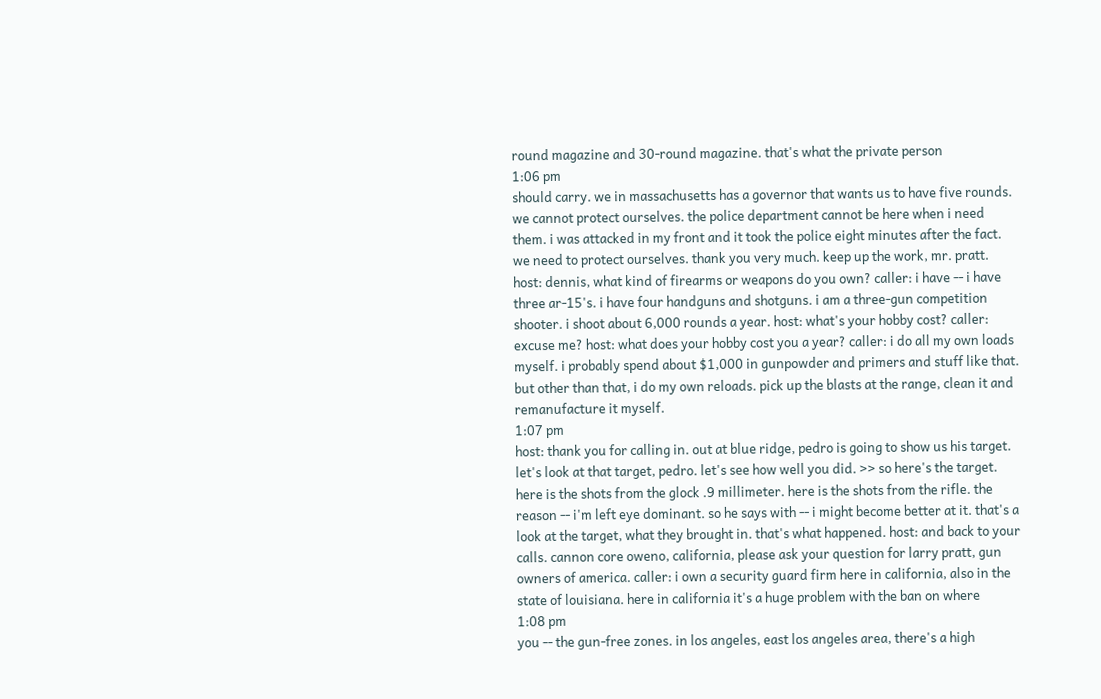round magazine and 30-round magazine. that's what the private person
1:06 pm
should carry. we in massachusetts has a governor that wants us to have five rounds. we cannot protect ourselves. the police department cannot be here when i need them. i was attacked in my front and it took the police eight minutes after the fact. we need to protect ourselves. thank you very much. keep up the work, mr. pratt. host: dennis, what kind of firearms or weapons do you own? caller: i have -- i have three ar-15's. i have four handguns and shotguns. i am a three-gun competition shooter. i shoot about 6,000 rounds a year. host: what's your hobby cost? caller: excuse me? host: what does your hobby cost you a year? caller: i do all my own loads myself. i probably spend about $1,000 in gunpowder and primers and stuff like that. but other than that, i do my own reloads. pick up the blasts at the range, clean it and remanufacture it myself.
1:07 pm
host: thank you for calling in. out at blue ridge, pedro is going to show us his target. let's look at that target, pedro. let's see how well you did. >> so here's the target. here is the shots from the glock .9 millimeter. here is the shots from the rifle. the reason -- i'm left eye dominant. so he says with -- i might become better at it. that's a look at the target, what they brought in. that's what happened. host: and back to your calls. cannon core oweno, california, please ask your question for larry pratt, gun owners of america. caller: i own a security guard firm here in california, also in the state of louisiana. here in california it's a huge problem with the ban on where
1:08 pm
you -- the gun-free zones. in los angeles, east los angeles area, there's a high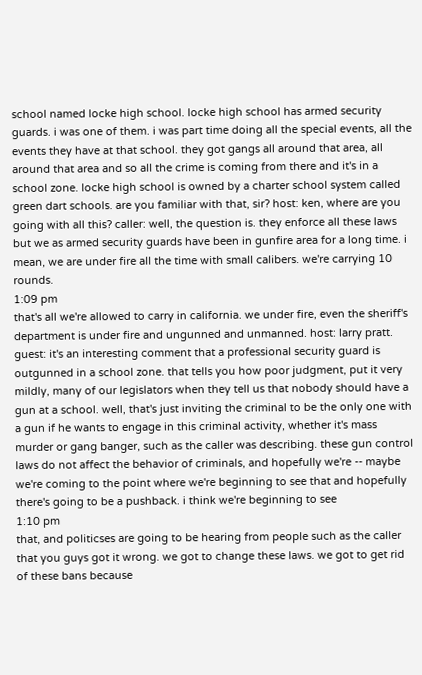school named locke high school. locke high school has armed security guards. i was one of them. i was part time doing all the special events, all the events they have at that school. they got gangs all around that area, all around that area and so all the crime is coming from there and it's in a school zone. locke high school is owned by a charter school system called green dart schools. are you familiar with that, sir? host: ken, where are you going with all this? caller: well, the question is. they enforce all these laws but we as armed security guards have been in gunfire area for a long time. i mean, we are under fire all the time with small calibers. we're carrying 10 rounds.
1:09 pm
that's all we're allowed to carry in california. we under fire, even the sheriff's department is under fire and ungunned and unmanned. host: larry pratt. guest: it's an interesting comment that a professional security guard is outgunned in a school zone. that tells you how poor judgment, put it very mildly, many of our legislators when they tell us that nobody should have a gun at a school. well, that's just inviting the criminal to be the only one with a gun if he wants to engage in this criminal activity, whether it's mass murder or gang banger, such as the caller was describing. these gun control laws do not affect the behavior of criminals, and hopefully we're -- maybe we're coming to the point where we're beginning to see that and hopefully there's going to be a pushback. i think we're beginning to see
1:10 pm
that, and politicses are going to be hearing from people such as the caller that you guys got it wrong. we got to change these laws. we got to get rid of these bans because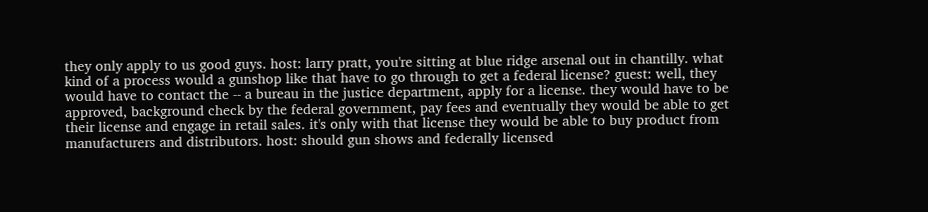they only apply to us good guys. host: larry pratt, you're sitting at blue ridge arsenal out in chantilly. what kind of a process would a gunshop like that have to go through to get a federal license? guest: well, they would have to contact the -- a bureau in the justice department, apply for a license. they would have to be approved, background check by the federal government, pay fees and eventually they would be able to get their license and engage in retail sales. it's only with that license they would be able to buy product from manufacturers and distributors. host: should gun shows and federally licensed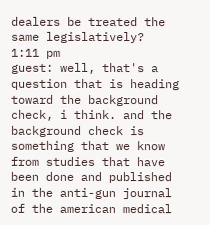dealers be treated the same legislatively?
1:11 pm
guest: well, that's a question that is heading toward the background check, i think. and the background check is something that we know from studies that have been done and published in the anti-gun journal of the american medical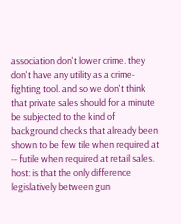association don't lower crime. they don't have any utility as a crime-fighting tool. and so we don't think that private sales should for a minute be subjected to the kind of background checks that already been shown to be few tile when required at -- futile when required at retail sales. host: is that the only difference legislatively between gun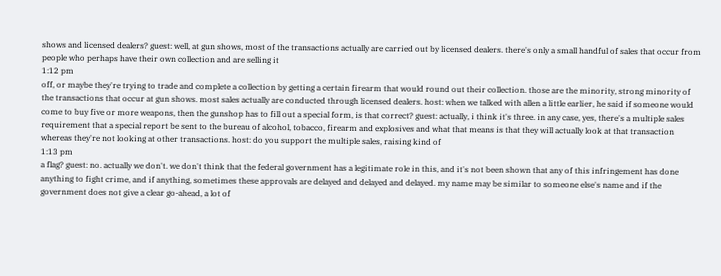shows and licensed dealers? guest: well, at gun shows, most of the transactions actually are carried out by licensed dealers. there's only a small handful of sales that occur from people who perhaps have their own collection and are selling it
1:12 pm
off, or maybe they're trying to trade and complete a collection by getting a certain firearm that would round out their collection. those are the minority, strong minority of the transactions that occur at gun shows. most sales actually are conducted through licensed dealers. host: when we talked with allen a little earlier, he said if someone would come to buy five or more weapons, then the gunshop has to fill out a special form, is that correct? guest: actually, i think it's three. in any case, yes, there's a multiple sales requirement that a special report be sent to the bureau of alcohol, tobacco, firearm and explosives and what that means is that they will actually look at that transaction whereas they're not looking at other transactions. host: do you support the multiple sales, raising kind of
1:13 pm
a flag? guest: no. actually we don't. we don't think that the federal government has a legitimate role in this, and it's not been shown that any of this infringement has done anything to fight crime, and if anything, sometimes these approvals are delayed and delayed and delayed. my name may be similar to someone else's name and if the government does not give a clear go-ahead, a lot of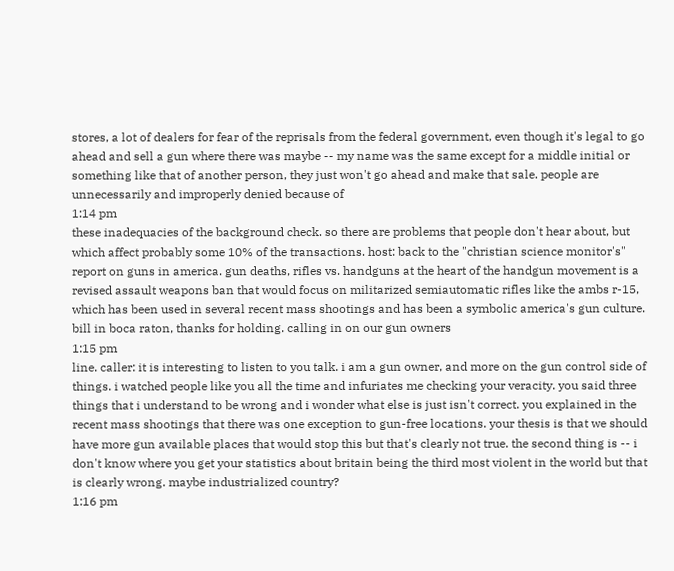stores, a lot of dealers for fear of the reprisals from the federal government, even though it's legal to go ahead and sell a gun where there was maybe -- my name was the same except for a middle initial or something like that of another person, they just won't go ahead and make that sale. people are unnecessarily and improperly denied because of
1:14 pm
these inadequacies of the background check. so there are problems that people don't hear about, but which affect probably some 10% of the transactions. host: back to the "christian science monitor's" report on guns in america. gun deaths, rifles vs. handguns at the heart of the handgun movement is a revised assault weapons ban that would focus on militarized semiautomatic rifles like the ambs r-15, which has been used in several recent mass shootings and has been a symbolic america's gun culture. bill in boca raton, thanks for holding. calling in on our gun owners
1:15 pm
line. caller: it is interesting to listen to you talk. i am a gun owner, and more on the gun control side of things. i watched people like you all the time and infuriates me checking your veracity. you said three things that i understand to be wrong and i wonder what else is just isn't correct. you explained in the recent mass shootings that there was one exception to gun-free locations. your thesis is that we should have more gun available places that would stop this but that's clearly not true. the second thing is -- i don't know where you get your statistics about britain being the third most violent in the world but that is clearly wrong. maybe industrialized country?
1:16 pm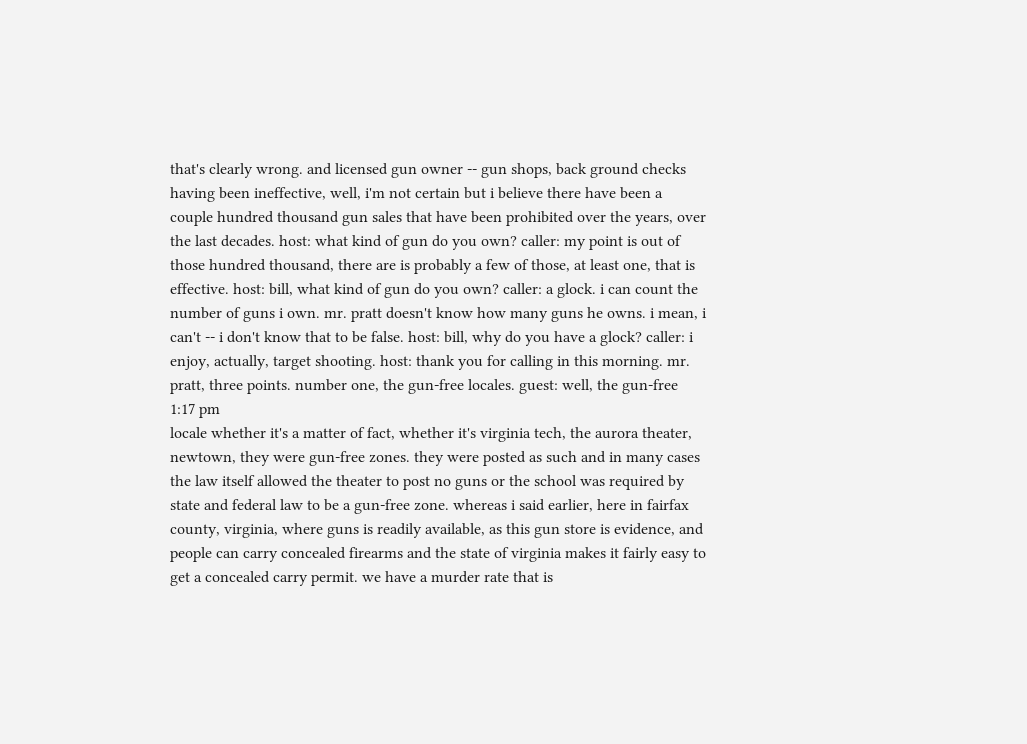that's clearly wrong. and licensed gun owner -- gun shops, back ground checks having been ineffective, well, i'm not certain but i believe there have been a couple hundred thousand gun sales that have been prohibited over the years, over the last decades. host: what kind of gun do you own? caller: my point is out of those hundred thousand, there are is probably a few of those, at least one, that is effective. host: bill, what kind of gun do you own? caller: a glock. i can count the number of guns i own. mr. pratt doesn't know how many guns he owns. i mean, i can't -- i don't know that to be false. host: bill, why do you have a glock? caller: i enjoy, actually, target shooting. host: thank you for calling in this morning. mr. pratt, three points. number one, the gun-free locales. guest: well, the gun-free
1:17 pm
locale whether it's a matter of fact, whether it's virginia tech, the aurora theater, newtown, they were gun-free zones. they were posted as such and in many cases the law itself allowed the theater to post no guns or the school was required by state and federal law to be a gun-free zone. whereas i said earlier, here in fairfax county, virginia, where guns is readily available, as this gun store is evidence, and people can carry concealed firearms and the state of virginia makes it fairly easy to get a concealed carry permit. we have a murder rate that is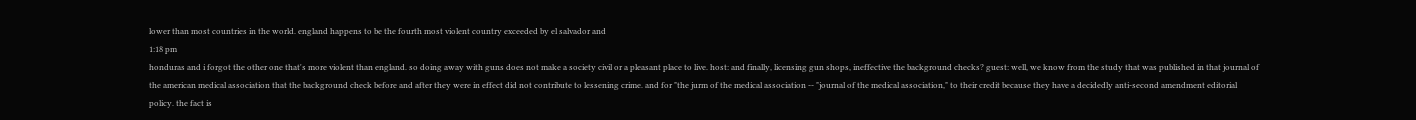lower than most countries in the world. england happens to be the fourth most violent country exceeded by el salvador and
1:18 pm
honduras and i forgot the other one that's more violent than england. so doing away with guns does not make a society civil or a pleasant place to live. host: and finally, licensing gun shops, ineffective the background checks? guest: well, we know from the study that was published in that journal of the american medical association that the background check before and after they were in effect did not contribute to lessening crime. and for "the jurm of the medical association -- "journal of the medical association," to their credit because they have a decidedly anti-second amendment editorial policy. the fact is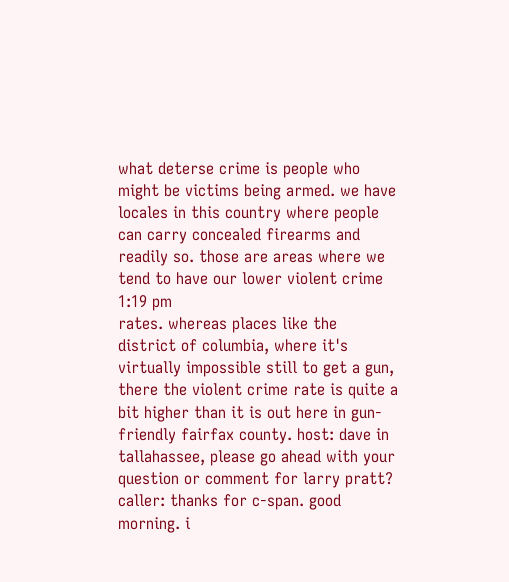what deterse crime is people who might be victims being armed. we have locales in this country where people can carry concealed firearms and readily so. those are areas where we tend to have our lower violent crime
1:19 pm
rates. whereas places like the district of columbia, where it's virtually impossible still to get a gun, there the violent crime rate is quite a bit higher than it is out here in gun-friendly fairfax county. host: dave in tallahassee, please go ahead with your question or comment for larry pratt? caller: thanks for c-span. good morning. i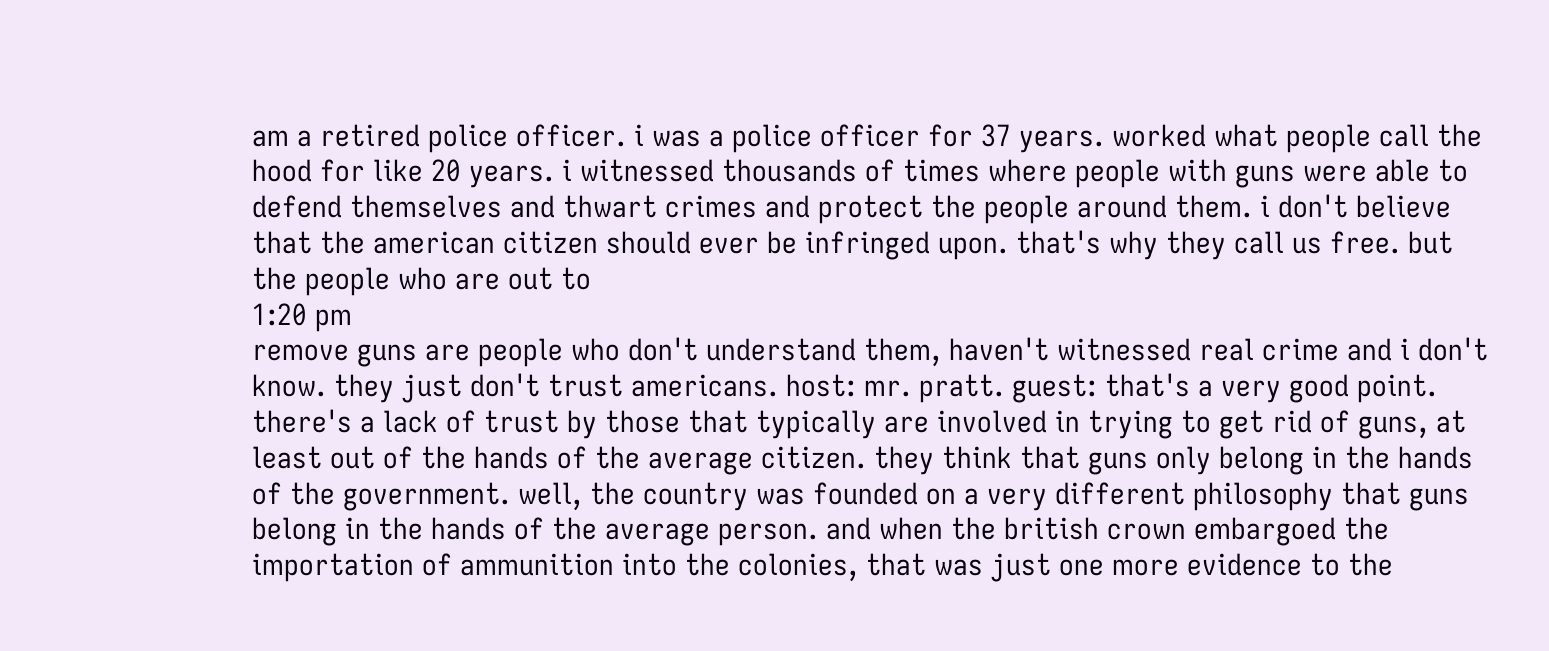am a retired police officer. i was a police officer for 37 years. worked what people call the hood for like 20 years. i witnessed thousands of times where people with guns were able to defend themselves and thwart crimes and protect the people around them. i don't believe that the american citizen should ever be infringed upon. that's why they call us free. but the people who are out to
1:20 pm
remove guns are people who don't understand them, haven't witnessed real crime and i don't know. they just don't trust americans. host: mr. pratt. guest: that's a very good point. there's a lack of trust by those that typically are involved in trying to get rid of guns, at least out of the hands of the average citizen. they think that guns only belong in the hands of the government. well, the country was founded on a very different philosophy that guns belong in the hands of the average person. and when the british crown embargoed the importation of ammunition into the colonies, that was just one more evidence to the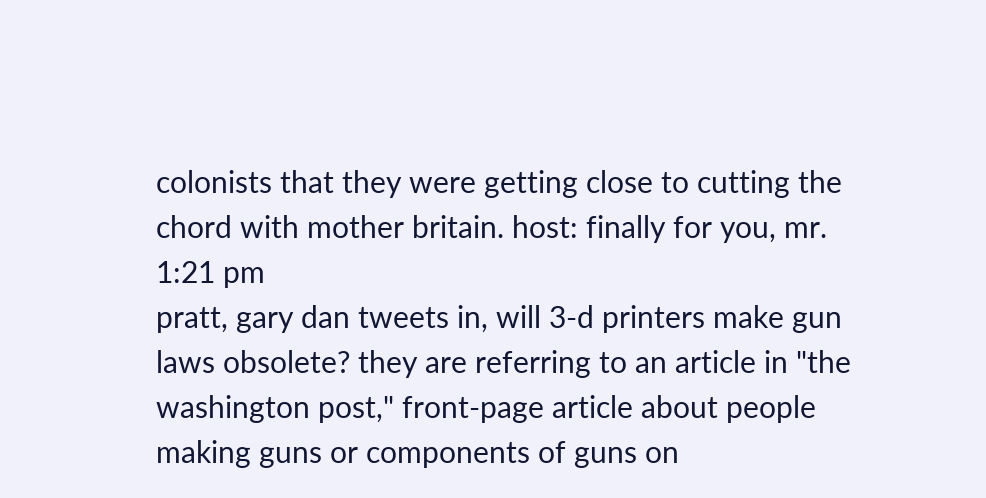colonists that they were getting close to cutting the chord with mother britain. host: finally for you, mr.
1:21 pm
pratt, gary dan tweets in, will 3-d printers make gun laws obsolete? they are referring to an article in "the washington post," front-page article about people making guns or components of guns on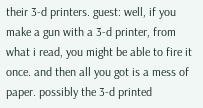their 3-d printers. guest: well, if you make a gun with a 3-d printer, from what i read, you might be able to fire it once. and then all you got is a mess of paper. possibly the 3-d printed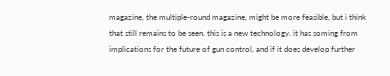magazine, the multiple-round magazine, might be more feasible, but i think that still remains to be seen. this is a new technology. it has soming from implications for the future of gun control, and if it does develop further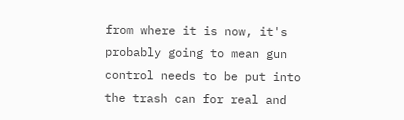from where it is now, it's probably going to mean gun control needs to be put into the trash can for real and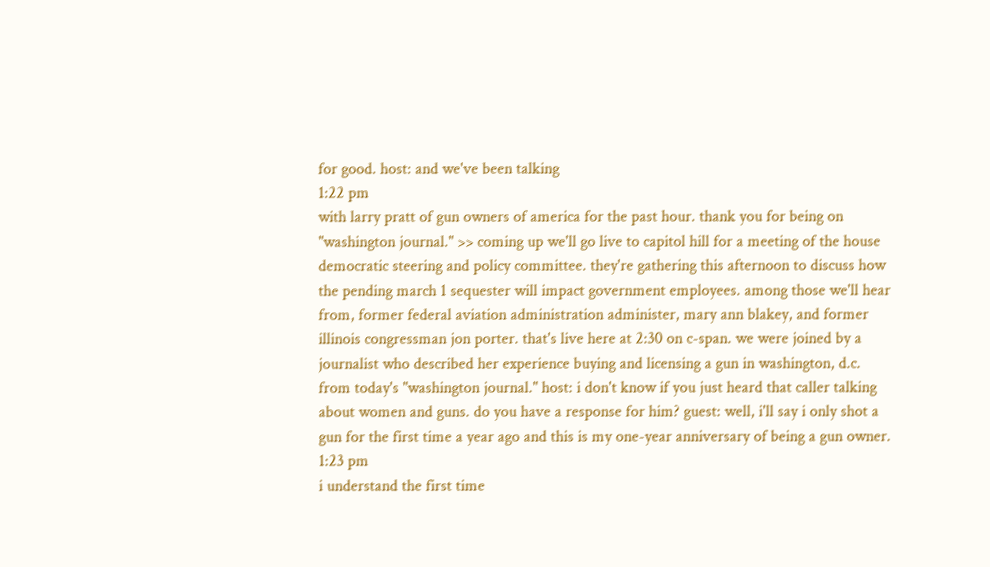for good. host: and we've been talking
1:22 pm
with larry pratt of gun owners of america for the past hour. thank you for being on "washington journal." >> coming up we'll go live to capitol hill for a meeting of the house democratic steering and policy committee. they're gathering this afternoon to discuss how the pending march 1 sequester will impact government employees. among those we'll hear from, former federal aviation administration administer, mary ann blakey, and former illinois congressman jon porter. that's live here at 2:30 on c-span. we were joined by a journalist who described her experience buying and licensing a gun in washington, d.c. from today's "washington journal." host: i don't know if you just heard that caller talking about women and guns. do you have a response for him? guest: well, i'll say i only shot a gun for the first time a year ago and this is my one-year anniversary of being a gun owner.
1:23 pm
i understand the first time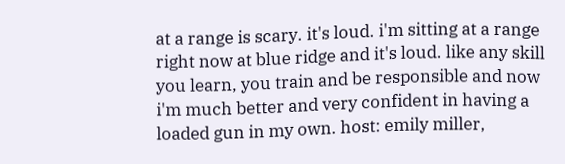at a range is scary. it's loud. i'm sitting at a range right now at blue ridge and it's loud. like any skill you learn, you train and be responsible and now i'm much better and very confident in having a loaded gun in my own. host: emily miller,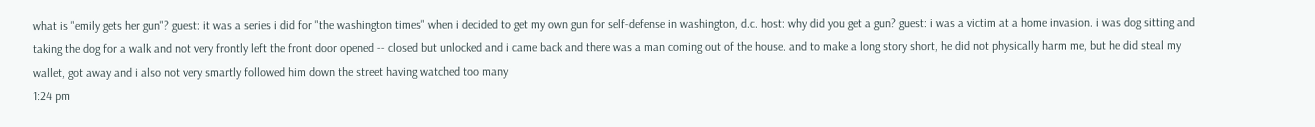what is "emily gets her gun"? guest: it was a series i did for "the washington times" when i decided to get my own gun for self-defense in washington, d.c. host: why did you get a gun? guest: i was a victim at a home invasion. i was dog sitting and taking the dog for a walk and not very frontly left the front door opened -- closed but unlocked and i came back and there was a man coming out of the house. and to make a long story short, he did not physically harm me, but he did steal my wallet, got away and i also not very smartly followed him down the street having watched too many
1:24 pm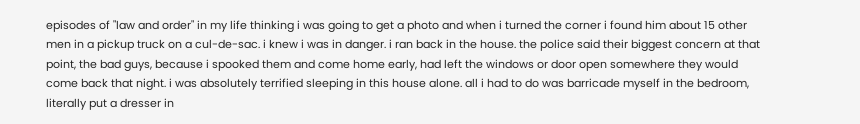episodes of "law and order" in my life thinking i was going to get a photo and when i turned the corner i found him about 15 other men in a pickup truck on a cul-de-sac. i knew i was in danger. i ran back in the house. the police said their biggest concern at that point, the bad guys, because i spooked them and come home early, had left the windows or door open somewhere they would come back that night. i was absolutely terrified sleeping in this house alone. all i had to do was barricade myself in the bedroom, literally put a dresser in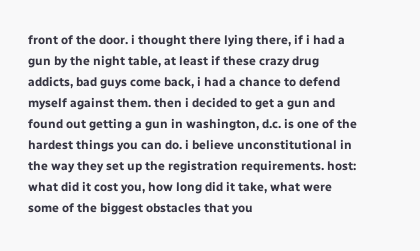front of the door. i thought there lying there, if i had a gun by the night table, at least if these crazy drug addicts, bad guys come back, i had a chance to defend myself against them. then i decided to get a gun and found out getting a gun in washington, d.c. is one of the hardest things you can do. i believe unconstitutional in the way they set up the registration requirements. host: what did it cost you, how long did it take, what were some of the biggest obstacles that you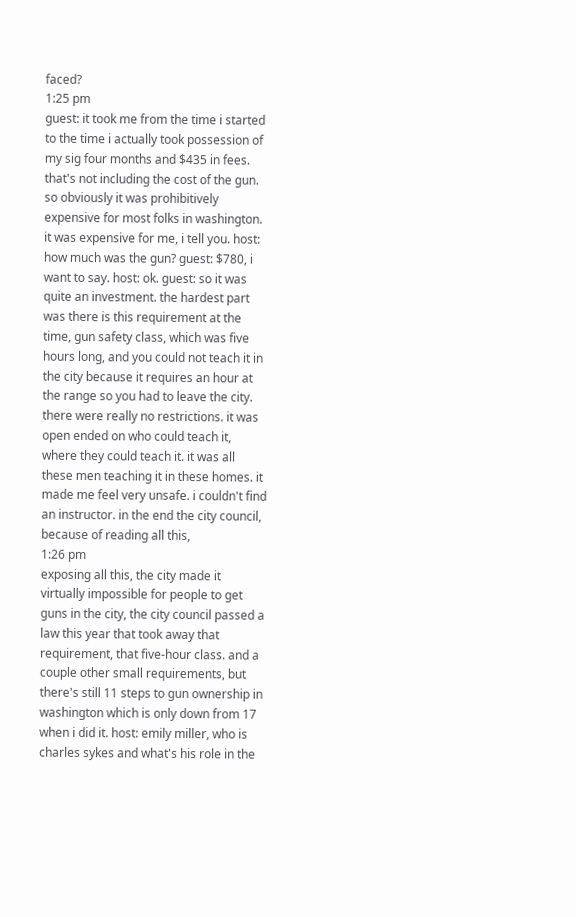faced?
1:25 pm
guest: it took me from the time i started to the time i actually took possession of my sig four months and $435 in fees. that's not including the cost of the gun. so obviously it was prohibitively expensive for most folks in washington. it was expensive for me, i tell you. host: how much was the gun? guest: $780, i want to say. host: ok. guest: so it was quite an investment. the hardest part was there is this requirement at the time, gun safety class, which was five hours long, and you could not teach it in the city because it requires an hour at the range so you had to leave the city. there were really no restrictions. it was open ended on who could teach it, where they could teach it. it was all these men teaching it in these homes. it made me feel very unsafe. i couldn't find an instructor. in the end the city council, because of reading all this,
1:26 pm
exposing all this, the city made it virtually impossible for people to get guns in the city, the city council passed a law this year that took away that requirement, that five-hour class. and a couple other small requirements, but there's still 11 steps to gun ownership in washington which is only down from 17 when i did it. host: emily miller, who is charles sykes and what's his role in the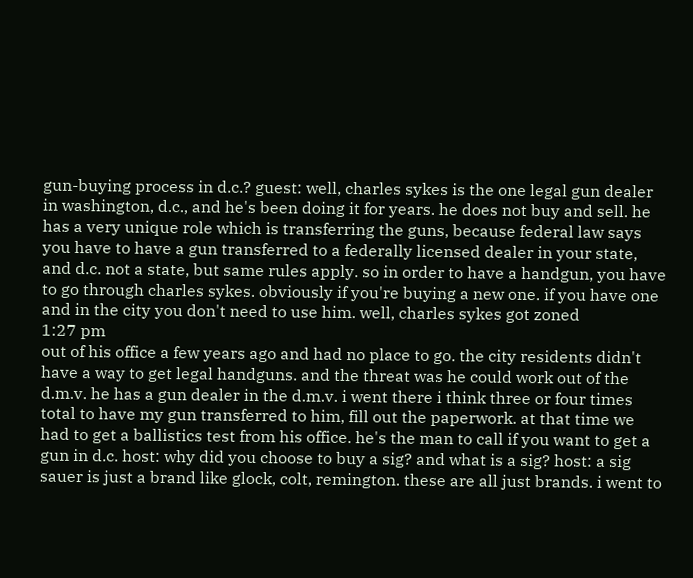gun-buying process in d.c.? guest: well, charles sykes is the one legal gun dealer in washington, d.c., and he's been doing it for years. he does not buy and sell. he has a very unique role which is transferring the guns, because federal law says you have to have a gun transferred to a federally licensed dealer in your state, and d.c. not a state, but same rules apply. so in order to have a handgun, you have to go through charles sykes. obviously if you're buying a new one. if you have one and in the city you don't need to use him. well, charles sykes got zoned
1:27 pm
out of his office a few years ago and had no place to go. the city residents didn't have a way to get legal handguns. and the threat was he could work out of the d.m.v. he has a gun dealer in the d.m.v. i went there i think three or four times total to have my gun transferred to him, fill out the paperwork. at that time we had to get a ballistics test from his office. he's the man to call if you want to get a gun in d.c. host: why did you choose to buy a sig? and what is a sig? host: a sig sauer is just a brand like glock, colt, remington. these are all just brands. i went to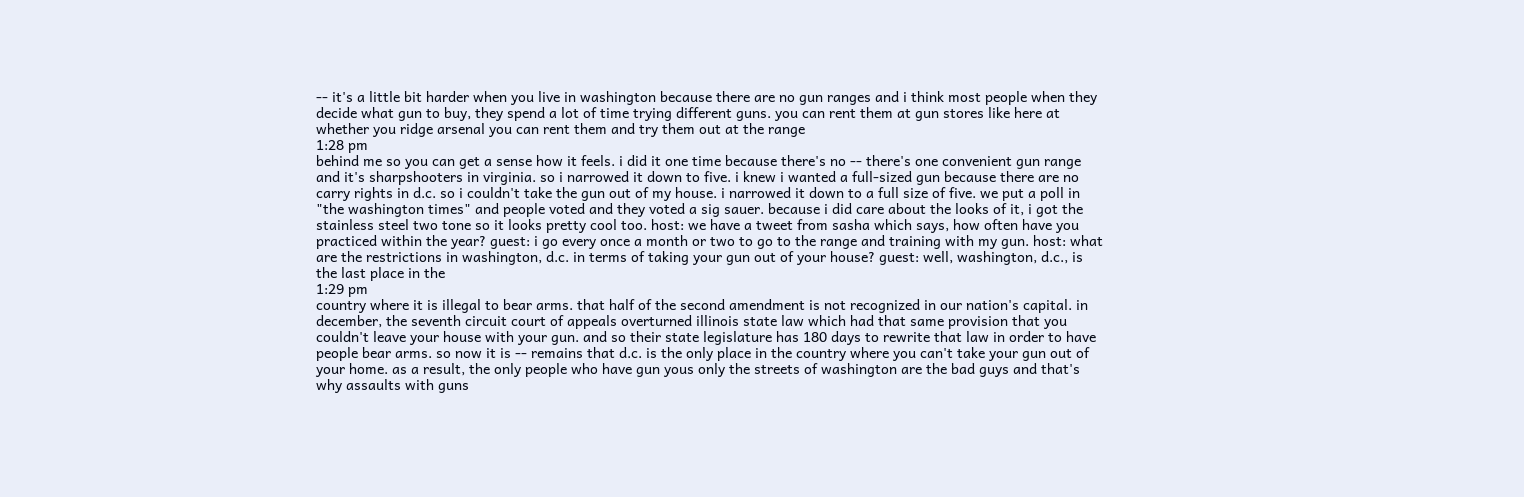-- it's a little bit harder when you live in washington because there are no gun ranges and i think most people when they decide what gun to buy, they spend a lot of time trying different guns. you can rent them at gun stores like here at whether you ridge arsenal you can rent them and try them out at the range
1:28 pm
behind me so you can get a sense how it feels. i did it one time because there's no -- there's one convenient gun range and it's sharpshooters in virginia. so i narrowed it down to five. i knew i wanted a full-sized gun because there are no carry rights in d.c. so i couldn't take the gun out of my house. i narrowed it down to a full size of five. we put a poll in "the washington times" and people voted and they voted a sig sauer. because i did care about the looks of it, i got the stainless steel two tone so it looks pretty cool too. host: we have a tweet from sasha which says, how often have you practiced within the year? guest: i go every once a month or two to go to the range and training with my gun. host: what are the restrictions in washington, d.c. in terms of taking your gun out of your house? guest: well, washington, d.c., is the last place in the
1:29 pm
country where it is illegal to bear arms. that half of the second amendment is not recognized in our nation's capital. in december, the seventh circuit court of appeals overturned illinois state law which had that same provision that you couldn't leave your house with your gun. and so their state legislature has 180 days to rewrite that law in order to have people bear arms. so now it is -- remains that d.c. is the only place in the country where you can't take your gun out of your home. as a result, the only people who have gun yous only the streets of washington are the bad guys and that's why assaults with guns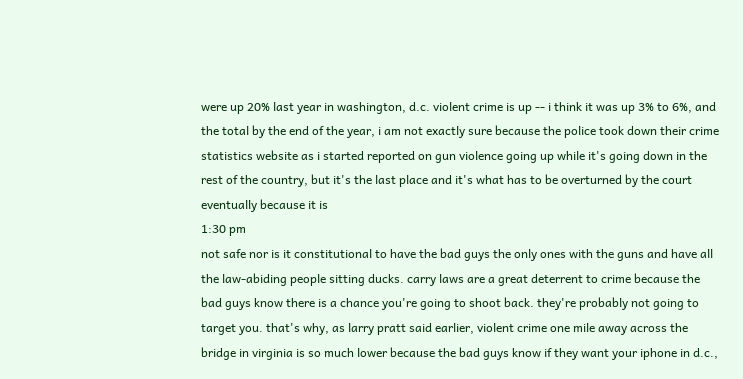were up 20% last year in washington, d.c. violent crime is up -- i think it was up 3% to 6%, and the total by the end of the year, i am not exactly sure because the police took down their crime statistics website as i started reported on gun violence going up while it's going down in the rest of the country, but it's the last place and it's what has to be overturned by the court eventually because it is
1:30 pm
not safe nor is it constitutional to have the bad guys the only ones with the guns and have all the law-abiding people sitting ducks. carry laws are a great deterrent to crime because the bad guys know there is a chance you're going to shoot back. they're probably not going to target you. that's why, as larry pratt said earlier, violent crime one mile away across the bridge in virginia is so much lower because the bad guys know if they want your iphone in d.c.,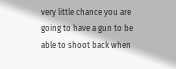very little chance you are going to have a gun to be able to shoot back when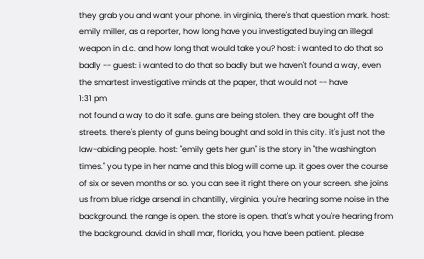they grab you and want your phone. in virginia, there's that question mark. host: emily miller, as a reporter, how long have you investigated buying an illegal weapon in d.c. and how long that would take you? host: i wanted to do that so badly -- guest: i wanted to do that so badly but we haven't found a way, even the smartest investigative minds at the paper, that would not -- have
1:31 pm
not found a way to do it safe. guns are being stolen. they are bought off the streets. there's plenty of guns being bought and sold in this city. it's just not the law-abiding people. host: "emily gets her gun" is the story in "the washington times." you type in her name and this blog will come up. it goes over the course of six or seven months or so. you can see it right there on your screen. she joins us from blue ridge arsenal in chantilly, virginia. you're hearing some noise in the background. the range is open. the store is open. that's what you're hearing from the background. david in shall mar, florida, you have been patient. please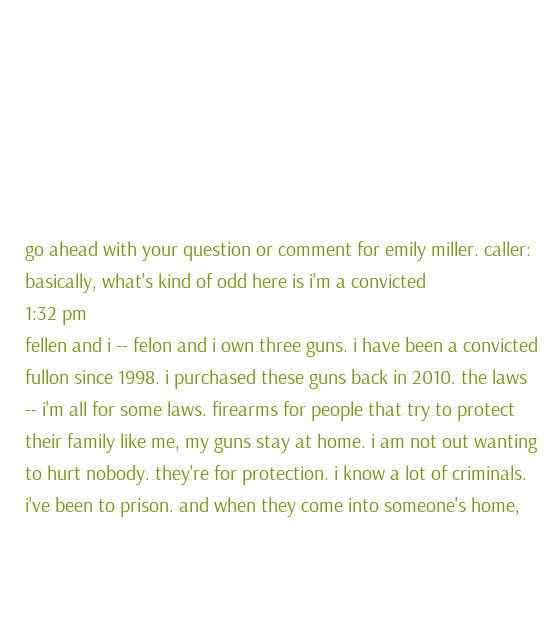go ahead with your question or comment for emily miller. caller: basically, what's kind of odd here is i'm a convicted
1:32 pm
fellen and i -- felon and i own three guns. i have been a convicted fullon since 1998. i purchased these guns back in 2010. the laws -- i'm all for some laws. firearms for people that try to protect their family like me, my guns stay at home. i am not out wanting to hurt nobody. they're for protection. i know a lot of criminals. i've been to prison. and when they come into someone's home,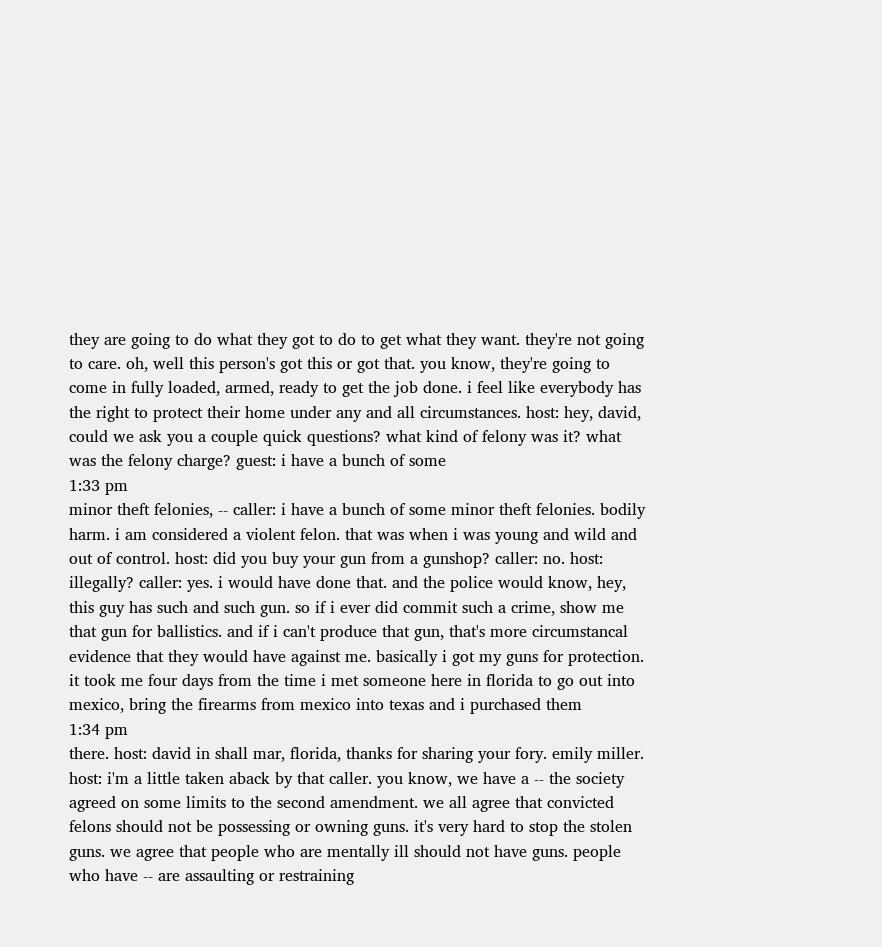they are going to do what they got to do to get what they want. they're not going to care. oh, well this person's got this or got that. you know, they're going to come in fully loaded, armed, ready to get the job done. i feel like everybody has the right to protect their home under any and all circumstances. host: hey, david, could we ask you a couple quick questions? what kind of felony was it? what was the felony charge? guest: i have a bunch of some
1:33 pm
minor theft felonies, -- caller: i have a bunch of some minor theft felonies. bodily harm. i am considered a violent felon. that was when i was young and wild and out of control. host: did you buy your gun from a gunshop? caller: no. host: illegally? caller: yes. i would have done that. and the police would know, hey, this guy has such and such gun. so if i ever did commit such a crime, show me that gun for ballistics. and if i can't produce that gun, that's more circumstancal evidence that they would have against me. basically i got my guns for protection. it took me four days from the time i met someone here in florida to go out into mexico, bring the firearms from mexico into texas and i purchased them
1:34 pm
there. host: david in shall mar, florida, thanks for sharing your fory. emily miller. host: i'm a little taken aback by that caller. you know, we have a -- the society agreed on some limits to the second amendment. we all agree that convicted felons should not be possessing or owning guns. it's very hard to stop the stolen guns. we agree that people who are mentally ill should not have guns. people who have -- are assaulting or restraining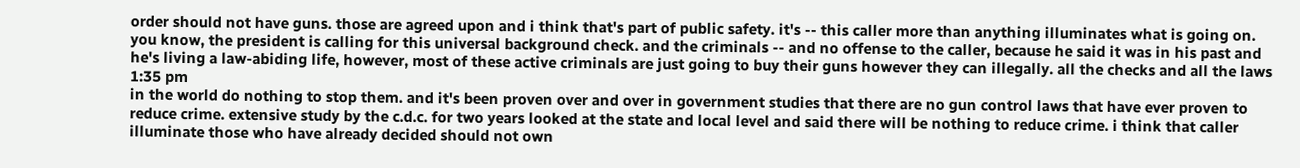order should not have guns. those are agreed upon and i think that's part of public safety. it's -- this caller more than anything illuminates what is going on. you know, the president is calling for this universal background check. and the criminals -- and no offense to the caller, because he said it was in his past and he's living a law-abiding life, however, most of these active criminals are just going to buy their guns however they can illegally. all the checks and all the laws
1:35 pm
in the world do nothing to stop them. and it's been proven over and over in government studies that there are no gun control laws that have ever proven to reduce crime. extensive study by the c.d.c. for two years looked at the state and local level and said there will be nothing to reduce crime. i think that caller illuminate those who have already decided should not own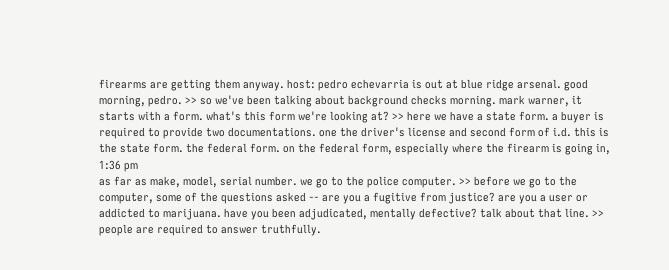firearms are getting them anyway. host: pedro echevarria is out at blue ridge arsenal. good morning, pedro. >> so we've been talking about background checks morning. mark warner, it starts with a form. what's this form we're looking at? >> here we have a state form. a buyer is required to provide two documentations. one the driver's license and second form of i.d. this is the state form. the federal form. on the federal form, especially where the firearm is going in,
1:36 pm
as far as make, model, serial number. we go to the police computer. >> before we go to the computer, some of the questions asked -- are you a fugitive from justice? are you a user or addicted to marijuana. have you been adjudicated, mentally defective? talk about that line. >> people are required to answer truthfully.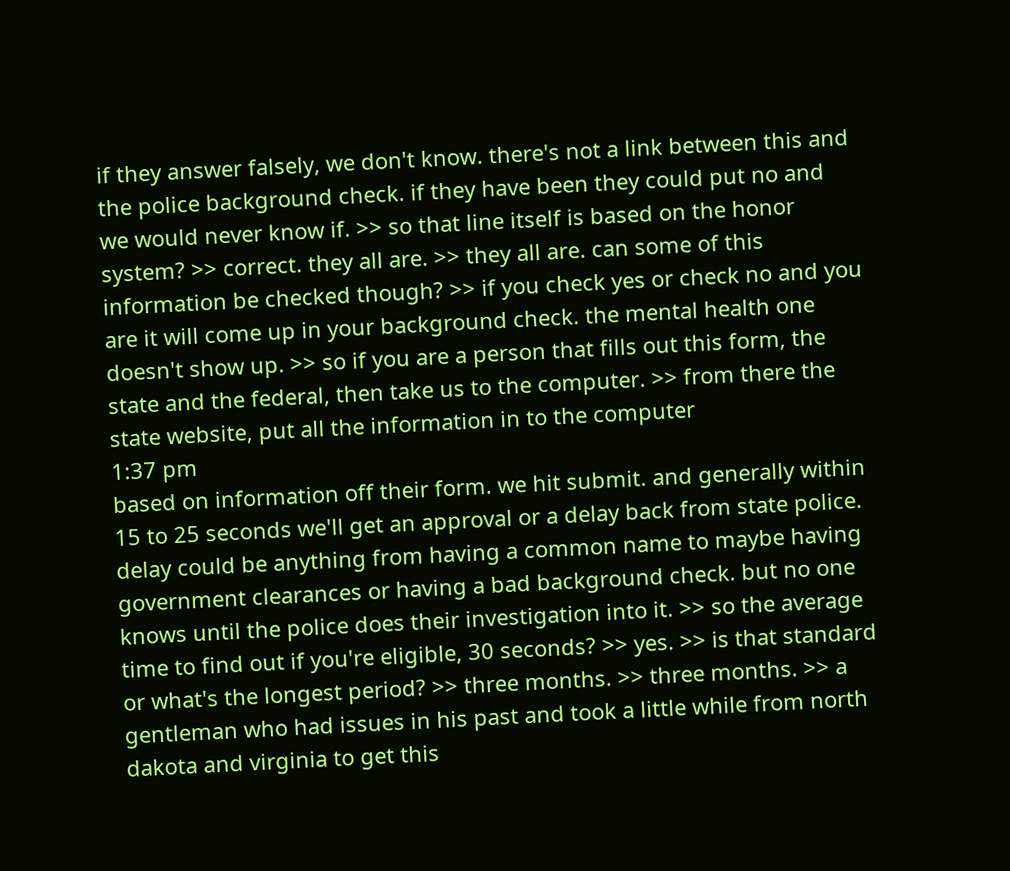if they answer falsely, we don't know. there's not a link between this and the police background check. if they have been they could put no and we would never know if. >> so that line itself is based on the honor system? >> correct. they all are. >> they all are. can some of this information be checked though? >> if you check yes or check no and you are it will come up in your background check. the mental health one doesn't show up. >> so if you are a person that fills out this form, the state and the federal, then take us to the computer. >> from there the state website, put all the information in to the computer
1:37 pm
based on information off their form. we hit submit. and generally within 15 to 25 seconds we'll get an approval or a delay back from state police. delay could be anything from having a common name to maybe having government clearances or having a bad background check. but no one knows until the police does their investigation into it. >> so the average time to find out if you're eligible, 30 seconds? >> yes. >> is that standard or what's the longest period? >> three months. >> three months. >> a gentleman who had issues in his past and took a little while from north dakota and virginia to get this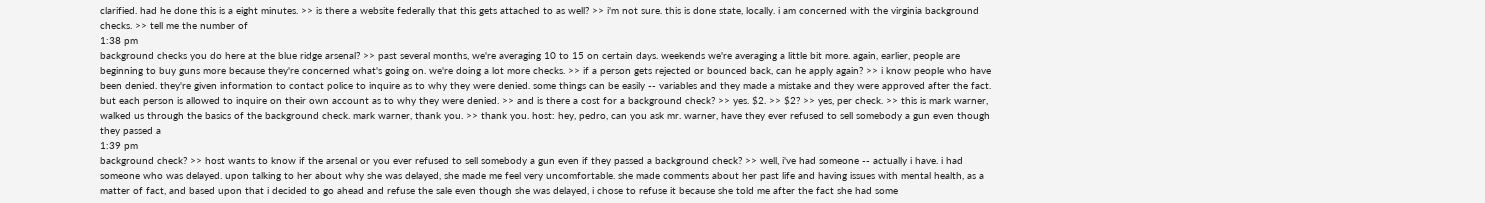clarified. had he done this is a eight minutes. >> is there a website federally that this gets attached to as well? >> i'm not sure. this is done state, locally. i am concerned with the virginia background checks. >> tell me the number of
1:38 pm
background checks you do here at the blue ridge arsenal? >> past several months, we're averaging 10 to 15 on certain days. weekends we're averaging a little bit more. again, earlier, people are beginning to buy guns more because they're concerned what's going on. we're doing a lot more checks. >> if a person gets rejected or bounced back, can he apply again? >> i know people who have been denied. they're given information to contact police to inquire as to why they were denied. some things can be easily -- variables and they made a mistake and they were approved after the fact. but each person is allowed to inquire on their own account as to why they were denied. >> and is there a cost for a background check? >> yes. $2. >> $2? >> yes, per check. >> this is mark warner, walked us through the basics of the background check. mark warner, thank you. >> thank you. host: hey, pedro, can you ask mr. warner, have they ever refused to sell somebody a gun even though they passed a
1:39 pm
background check? >> host wants to know if the arsenal or you ever refused to sell somebody a gun even if they passed a background check? >> well, i've had someone -- actually i have. i had someone who was delayed. upon talking to her about why she was delayed, she made me feel very uncomfortable. she made comments about her past life and having issues with mental health, as a matter of fact, and based upon that i decided to go ahead and refuse the sale even though she was delayed, i chose to refuse it because she told me after the fact she had some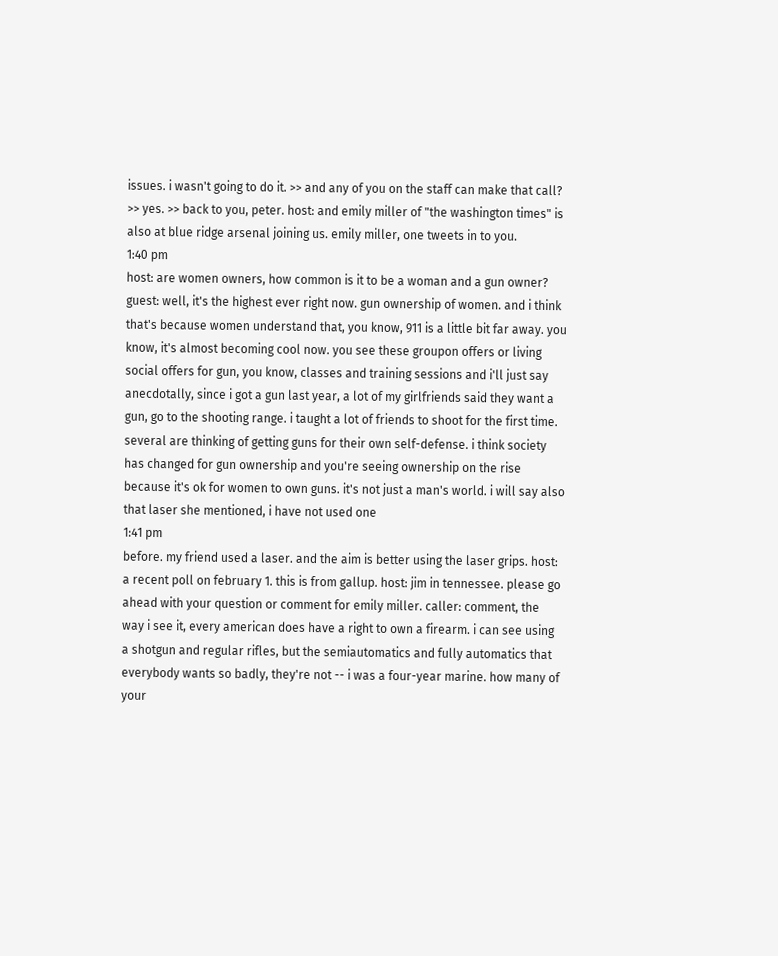issues. i wasn't going to do it. >> and any of you on the staff can make that call? >> yes. >> back to you, peter. host: and emily miller of "the washington times" is also at blue ridge arsenal joining us. emily miller, one tweets in to you.
1:40 pm
host: are women owners, how common is it to be a woman and a gun owner? guest: well, it's the highest ever right now. gun ownership of women. and i think that's because women understand that, you know, 911 is a little bit far away. you know, it's almost becoming cool now. you see these groupon offers or living social offers for gun, you know, classes and training sessions and i'll just say anecdotally, since i got a gun last year, a lot of my girlfriends said they want a gun, go to the shooting range. i taught a lot of friends to shoot for the first time. several are thinking of getting guns for their own self-defense. i think society has changed for gun ownership and you're seeing ownership on the rise because it's ok for women to own guns. it's not just a man's world. i will say also that laser she mentioned, i have not used one
1:41 pm
before. my friend used a laser. and the aim is better using the laser grips. host: a recent poll on february 1. this is from gallup. host: jim in tennessee. please go ahead with your question or comment for emily miller. caller: comment, the way i see it, every american does have a right to own a firearm. i can see using a shotgun and regular rifles, but the semiautomatics and fully automatics that everybody wants so badly, they're not -- i was a four-year marine. how many of your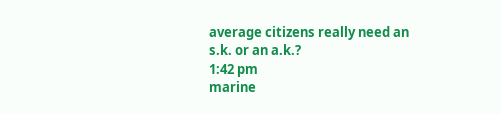average citizens really need an s.k. or an a.k.?
1:42 pm
marine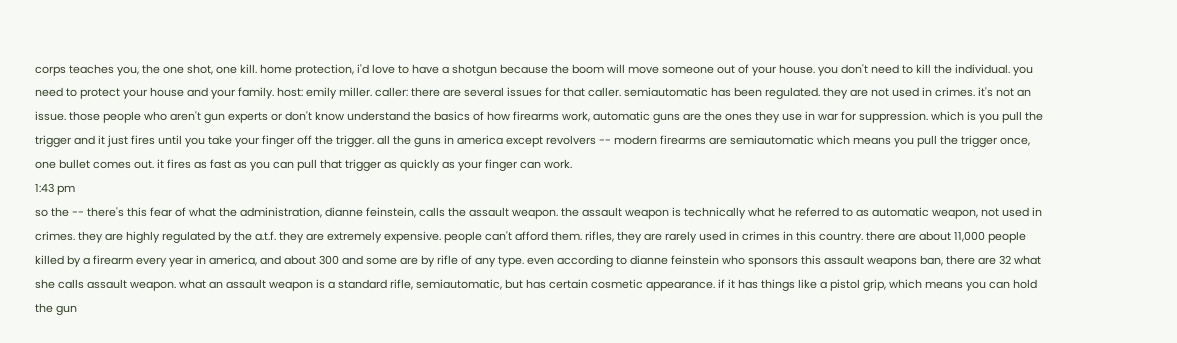corps teaches you, the one shot, one kill. home protection, i'd love to have a shotgun because the boom will move someone out of your house. you don't need to kill the individual. you need to protect your house and your family. host: emily miller. caller: there are several issues for that caller. semiautomatic has been regulated. they are not used in crimes. it's not an issue. those people who aren't gun experts or don't know understand the basics of how firearms work, automatic guns are the ones they use in war for suppression. which is you pull the trigger and it just fires until you take your finger off the trigger. all the guns in america except revolvers -- modern firearms are semiautomatic which means you pull the trigger once, one bullet comes out. it fires as fast as you can pull that trigger as quickly as your finger can work.
1:43 pm
so the -- there's this fear of what the administration, dianne feinstein, calls the assault weapon. the assault weapon is technically what he referred to as automatic weapon, not used in crimes. they are highly regulated by the a.t.f. they are extremely expensive. people can't afford them. rifles, they are rarely used in crimes in this country. there are about 11,000 people killed by a firearm every year in america, and about 300 and some are by rifle of any type. even according to dianne feinstein who sponsors this assault weapons ban, there are 32 what she calls assault weapon. what an assault weapon is a standard rifle, semiautomatic, but has certain cosmetic appearance. if it has things like a pistol grip, which means you can hold the gun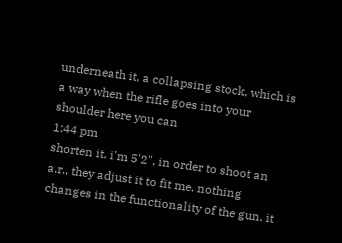underneath it, a collapsing stock, which is a way when the rifle goes into your shoulder here you can
1:44 pm
shorten it. i'm 5'2", in order to shoot an a.r., they adjust it to fit me. nothing changes in the functionality of the gun. it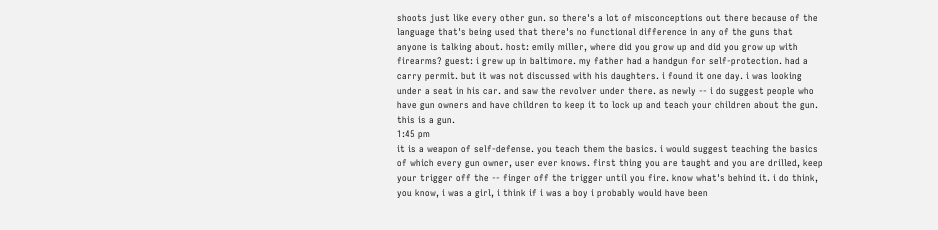shoots just like every other gun. so there's a lot of misconceptions out there because of the language that's being used that there's no functional difference in any of the guns that anyone is talking about. host: emily miller, where did you grow up and did you grow up with firearms? guest: i grew up in baltimore. my father had a handgun for self-protection. had a carry permit. but it was not discussed with his daughters. i found it one day. i was looking under a seat in his car. and saw the revolver under there. as newly -- i do suggest people who have gun owners and have children to keep it to lock up and teach your children about the gun. this is a gun.
1:45 pm
it is a weapon of self-defense. you teach them the basics. i would suggest teaching the basics of which every gun owner, user ever knows. first thing you are taught and you are drilled, keep your trigger off the -- finger off the trigger until you fire. know what's behind it. i do think, you know, i was a girl, i think if i was a boy i probably would have been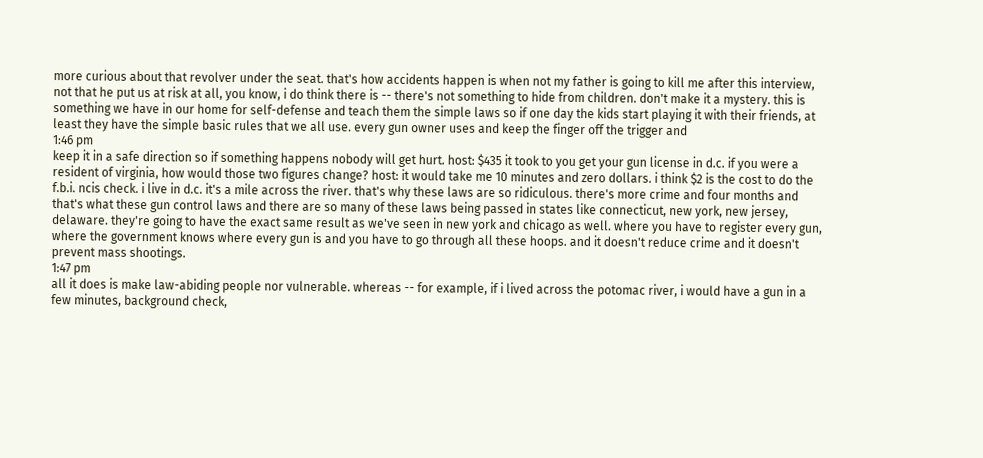more curious about that revolver under the seat. that's how accidents happen is when not my father is going to kill me after this interview, not that he put us at risk at all, you know, i do think there is -- there's not something to hide from children. don't make it a mystery. this is something we have in our home for self-defense and teach them the simple laws so if one day the kids start playing it with their friends, at least they have the simple basic rules that we all use. every gun owner uses and keep the finger off the trigger and
1:46 pm
keep it in a safe direction so if something happens nobody will get hurt. host: $435 it took to you get your gun license in d.c. if you were a resident of virginia, how would those two figures change? host: it would take me 10 minutes and zero dollars. i think $2 is the cost to do the f.b.i. ncis check. i live in d.c. it's a mile across the river. that's why these laws are so ridiculous. there's more crime and four months and that's what these gun control laws and there are so many of these laws being passed in states like connecticut, new york, new jersey, delaware. they're going to have the exact same result as we've seen in new york and chicago as well. where you have to register every gun, where the government knows where every gun is and you have to go through all these hoops. and it doesn't reduce crime and it doesn't prevent mass shootings.
1:47 pm
all it does is make law-abiding people nor vulnerable. whereas -- for example, if i lived across the potomac river, i would have a gun in a few minutes, background check,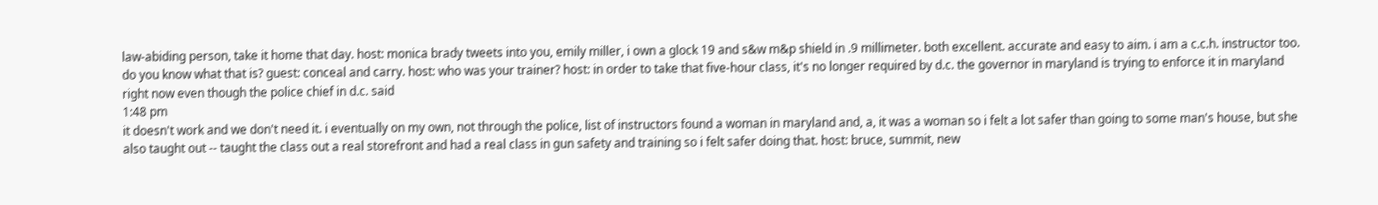law-abiding person, take it home that day. host: monica brady tweets into you, emily miller, i own a glock 19 and s&w m&p shield in .9 millimeter. both excellent. accurate and easy to aim. i am a c.c.h. instructor too. do you know what that is? guest: conceal and carry. host: who was your trainer? host: in order to take that five-hour class, it's no longer required by d.c. the governor in maryland is trying to enforce it in maryland right now even though the police chief in d.c. said
1:48 pm
it doesn't work and we don't need it. i eventually on my own, not through the police, list of instructors found a woman in maryland and, a, it was a woman so i felt a lot safer than going to some man's house, but she also taught out -- taught the class out a real storefront and had a real class in gun safety and training so i felt safer doing that. host: bruce, summit, new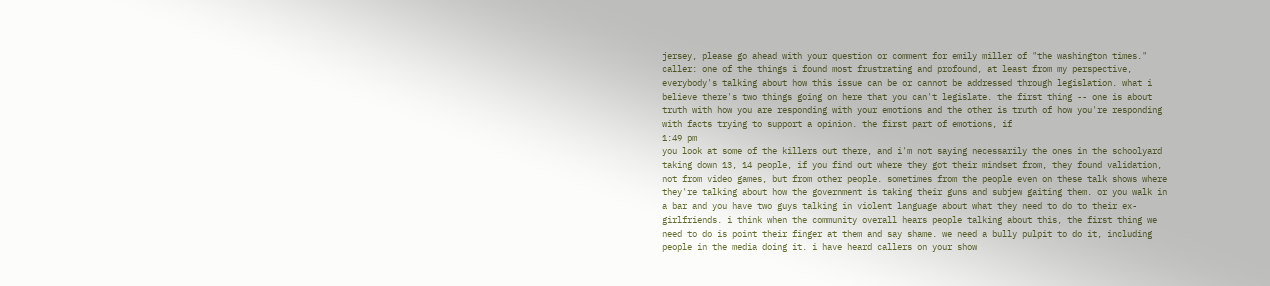jersey, please go ahead with your question or comment for emily miller of "the washington times." caller: one of the things i found most frustrating and profound, at least from my perspective, everybody's talking about how this issue can be or cannot be addressed through legislation. what i believe there's two things going on here that you can't legislate. the first thing -- one is about truth with how you are responding with your emotions and the other is truth of how you're responding with facts trying to support a opinion. the first part of emotions, if
1:49 pm
you look at some of the killers out there, and i'm not saying necessarily the ones in the schoolyard taking down 13, 14 people, if you find out where they got their mindset from, they found validation, not from video games, but from other people. sometimes from the people even on these talk shows where they're talking about how the government is taking their guns and subjew gaiting them. or you walk in a bar and you have two guys talking in violent language about what they need to do to their ex-girlfriends. i think when the community overall hears people talking about this, the first thing we need to do is point their finger at them and say shame. we need a bully pulpit to do it, including people in the media doing it. i have heard callers on your show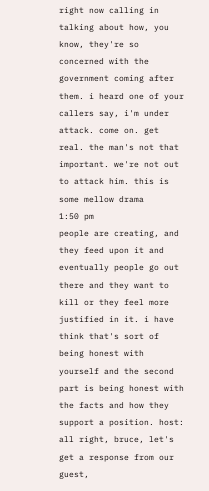right now calling in talking about how, you know, they're so concerned with the government coming after them. i heard one of your callers say, i'm under attack. come on. get real. the man's not that important. we're not out to attack him. this is some mellow drama
1:50 pm
people are creating, and they feed upon it and eventually people go out there and they want to kill or they feel more justified in it. i have think that's sort of being honest with yourself and the second part is being honest with the facts and how they support a position. host: all right, bruce, let's get a response from our guest,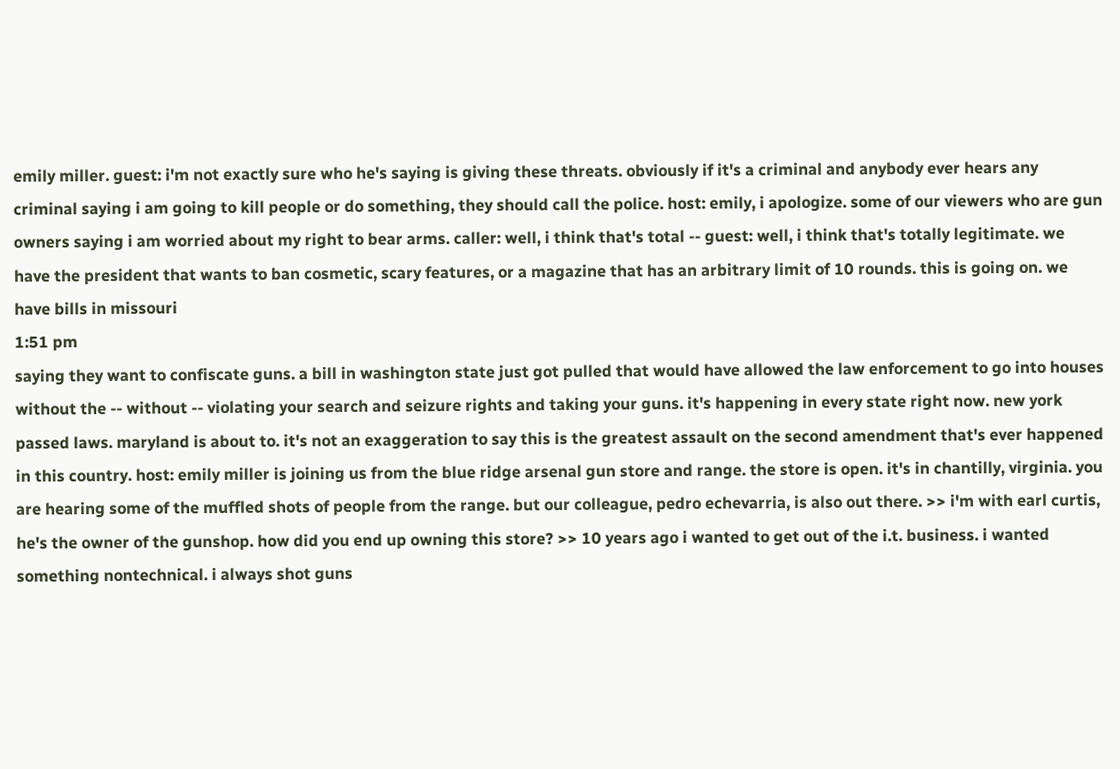emily miller. guest: i'm not exactly sure who he's saying is giving these threats. obviously if it's a criminal and anybody ever hears any criminal saying i am going to kill people or do something, they should call the police. host: emily, i apologize. some of our viewers who are gun owners saying i am worried about my right to bear arms. caller: well, i think that's total -- guest: well, i think that's totally legitimate. we have the president that wants to ban cosmetic, scary features, or a magazine that has an arbitrary limit of 10 rounds. this is going on. we have bills in missouri
1:51 pm
saying they want to confiscate guns. a bill in washington state just got pulled that would have allowed the law enforcement to go into houses without the -- without -- violating your search and seizure rights and taking your guns. it's happening in every state right now. new york passed laws. maryland is about to. it's not an exaggeration to say this is the greatest assault on the second amendment that's ever happened in this country. host: emily miller is joining us from the blue ridge arsenal gun store and range. the store is open. it's in chantilly, virginia. you are hearing some of the muffled shots of people from the range. but our colleague, pedro echevarria, is also out there. >> i'm with earl curtis, he's the owner of the gunshop. how did you end up owning this store? >> 10 years ago i wanted to get out of the i.t. business. i wanted something nontechnical. i always shot guns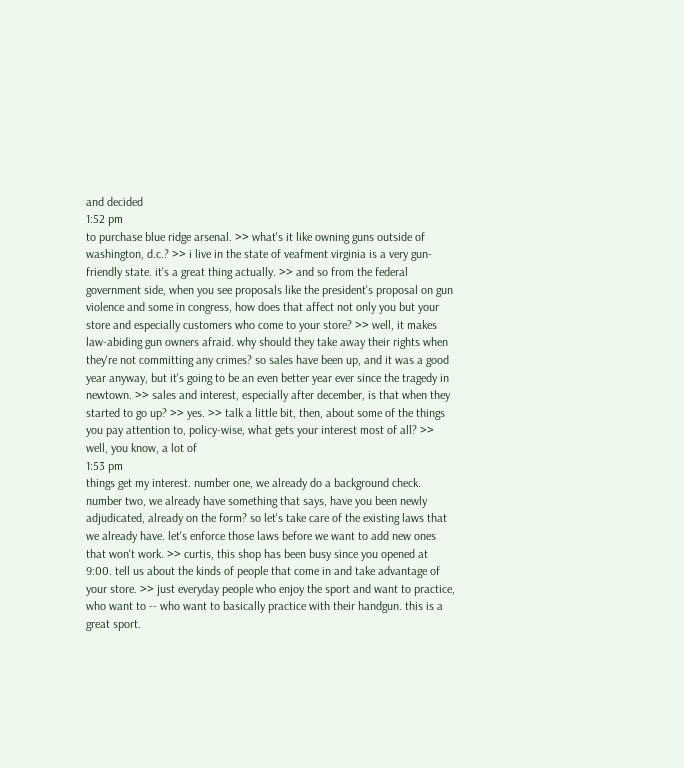and decided
1:52 pm
to purchase blue ridge arsenal. >> what's it like owning guns outside of washington, d.c.? >> i live in the state of veafment virginia is a very gun-friendly state. it's a great thing actually. >> and so from the federal government side, when you see proposals like the president's proposal on gun violence and some in congress, how does that affect not only you but your store and especially customers who come to your store? >> well, it makes law-abiding gun owners afraid. why should they take away their rights when they're not committing any crimes? so sales have been up, and it was a good year anyway, but it's going to be an even better year ever since the tragedy in newtown. >> sales and interest, especially after december, is that when they started to go up? >> yes. >> talk a little bit, then, about some of the things you pay attention to, policy-wise, what gets your interest most of all? >> well, you know, a lot of
1:53 pm
things get my interest. number one, we already do a background check. number two, we already have something that says, have you been newly adjudicated, already on the form? so let's take care of the existing laws that we already have. let's enforce those laws before we want to add new ones that won't work. >> curtis, this shop has been busy since you opened at 9:00. tell us about the kinds of people that come in and take advantage of your store. >> just everyday people who enjoy the sport and want to practice, who want to -- who want to basically practice with their handgun. this is a great sport.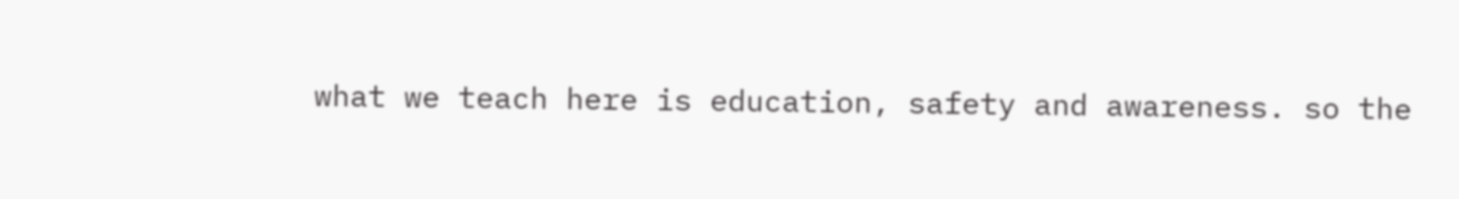what we teach here is education, safety and awareness. so the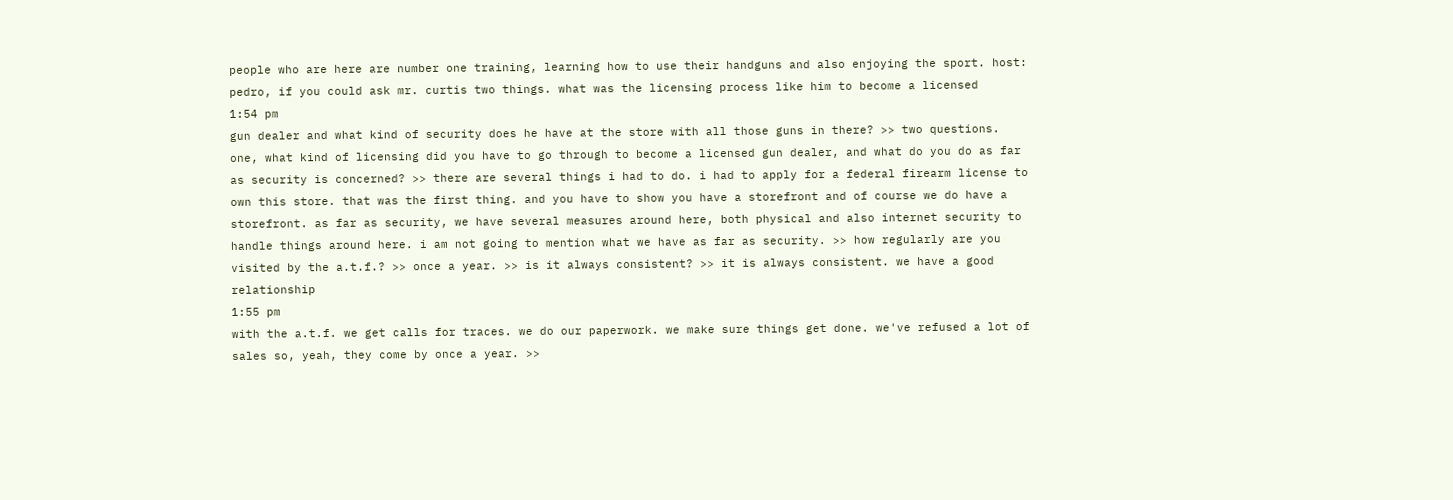people who are here are number one training, learning how to use their handguns and also enjoying the sport. host: pedro, if you could ask mr. curtis two things. what was the licensing process like him to become a licensed
1:54 pm
gun dealer and what kind of security does he have at the store with all those guns in there? >> two questions. one, what kind of licensing did you have to go through to become a licensed gun dealer, and what do you do as far as security is concerned? >> there are several things i had to do. i had to apply for a federal firearm license to own this store. that was the first thing. and you have to show you have a storefront and of course we do have a storefront. as far as security, we have several measures around here, both physical and also internet security to handle things around here. i am not going to mention what we have as far as security. >> how regularly are you visited by the a.t.f.? >> once a year. >> is it always consistent? >> it is always consistent. we have a good relationship
1:55 pm
with the a.t.f. we get calls for traces. we do our paperwork. we make sure things get done. we've refused a lot of sales so, yeah, they come by once a year. >>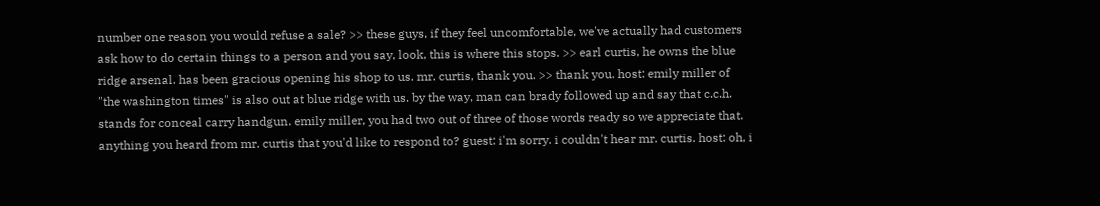number one reason you would refuse a sale? >> these guys, if they feel uncomfortable, we've actually had customers ask how to do certain things to a person and you say, look, this is where this stops. >> earl curtis, he owns the blue ridge arsenal. has been gracious opening his shop to us. mr. curtis, thank you. >> thank you. host: emily miller of "the washington times" is also out at blue ridge with us. by the way, man can brady followed up and say that c.c.h. stands for conceal carry handgun. emily miller, you had two out of three of those words ready so we appreciate that. anything you heard from mr. curtis that you'd like to respond to? guest: i'm sorry. i couldn't hear mr. curtis. host: oh, i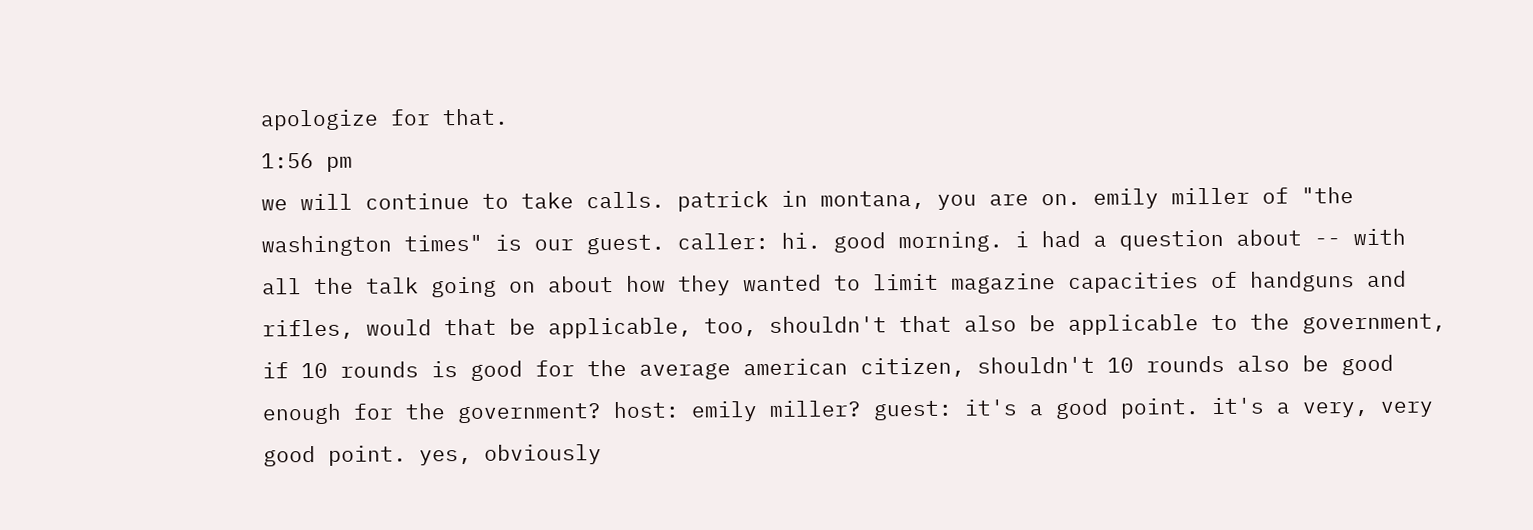apologize for that.
1:56 pm
we will continue to take calls. patrick in montana, you are on. emily miller of "the washington times" is our guest. caller: hi. good morning. i had a question about -- with all the talk going on about how they wanted to limit magazine capacities of handguns and rifles, would that be applicable, too, shouldn't that also be applicable to the government, if 10 rounds is good for the average american citizen, shouldn't 10 rounds also be good enough for the government? host: emily miller? guest: it's a good point. it's a very, very good point. yes, obviously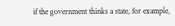if the government thinks a state, for example,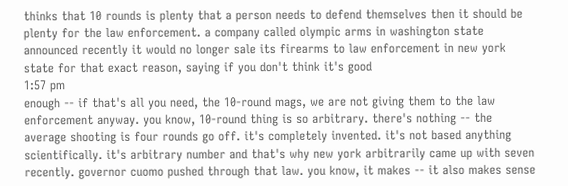thinks that 10 rounds is plenty that a person needs to defend themselves then it should be plenty for the law enforcement. a company called olympic arms in washington state announced recently it would no longer sale its firearms to law enforcement in new york state for that exact reason, saying if you don't think it's good
1:57 pm
enough -- if that's all you need, the 10-round mags, we are not giving them to the law enforcement anyway. you know, 10-round thing is so arbitrary. there's nothing -- the average shooting is four rounds go off. it's completely invented. it's not based anything scientifically. it's arbitrary number and that's why new york arbitrarily came up with seven recently. governor cuomo pushed through that law. you know, it makes -- it also makes sense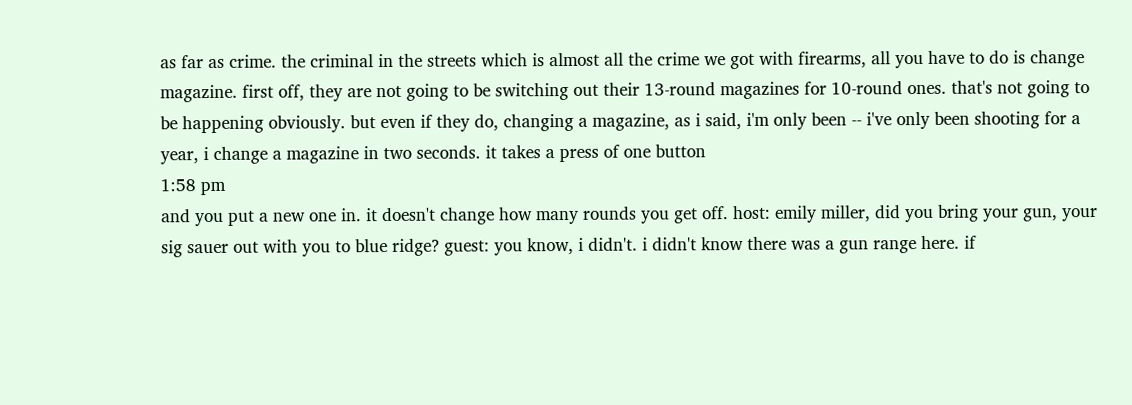as far as crime. the criminal in the streets which is almost all the crime we got with firearms, all you have to do is change magazine. first off, they are not going to be switching out their 13-round magazines for 10-round ones. that's not going to be happening obviously. but even if they do, changing a magazine, as i said, i'm only been -- i've only been shooting for a year, i change a magazine in two seconds. it takes a press of one button
1:58 pm
and you put a new one in. it doesn't change how many rounds you get off. host: emily miller, did you bring your gun, your sig sauer out with you to blue ridge? guest: you know, i didn't. i didn't know there was a gun range here. if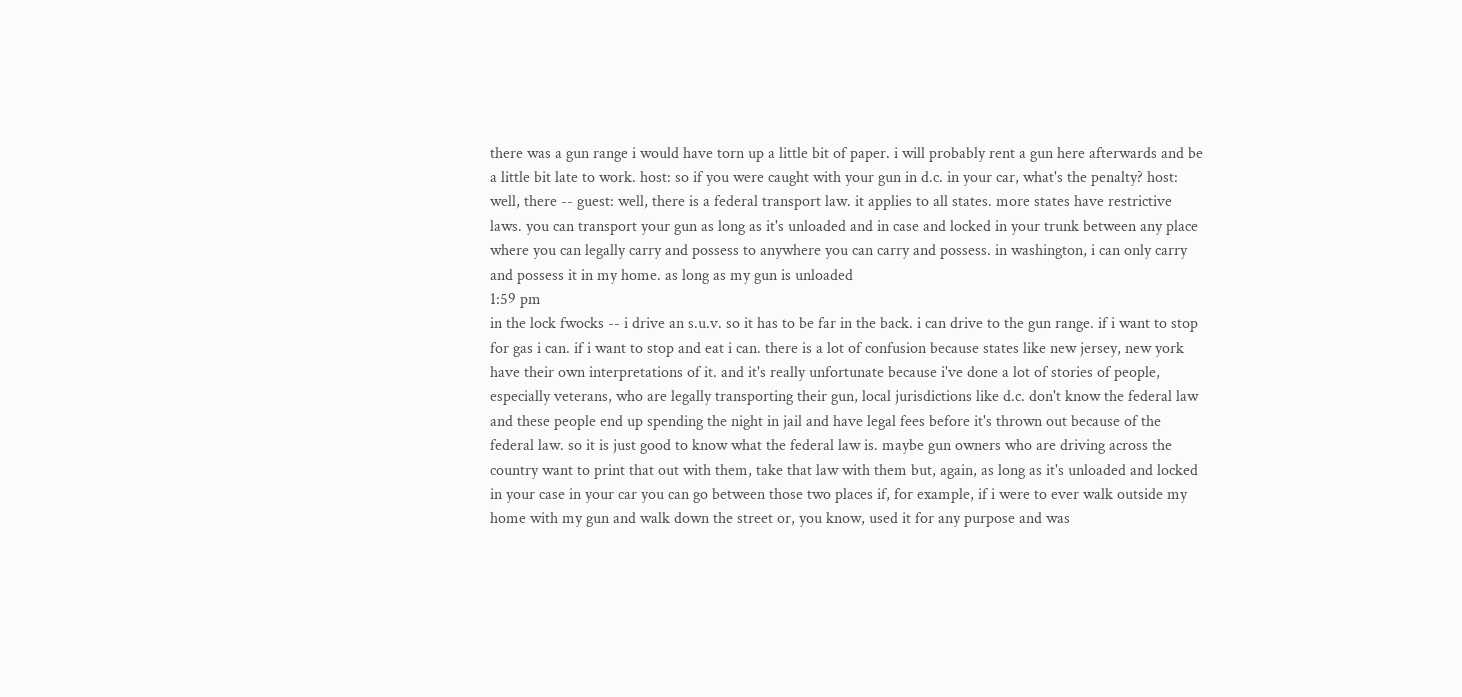there was a gun range i would have torn up a little bit of paper. i will probably rent a gun here afterwards and be a little bit late to work. host: so if you were caught with your gun in d.c. in your car, what's the penalty? host: well, there -- guest: well, there is a federal transport law. it applies to all states. more states have restrictive laws. you can transport your gun as long as it's unloaded and in case and locked in your trunk between any place where you can legally carry and possess to anywhere you can carry and possess. in washington, i can only carry and possess it in my home. as long as my gun is unloaded
1:59 pm
in the lock fwocks -- i drive an s.u.v. so it has to be far in the back. i can drive to the gun range. if i want to stop for gas i can. if i want to stop and eat i can. there is a lot of confusion because states like new jersey, new york have their own interpretations of it. and it's really unfortunate because i've done a lot of stories of people, especially veterans, who are legally transporting their gun, local jurisdictions like d.c. don't know the federal law and these people end up spending the night in jail and have legal fees before it's thrown out because of the federal law. so it is just good to know what the federal law is. maybe gun owners who are driving across the country want to print that out with them, take that law with them but, again, as long as it's unloaded and locked in your case in your car you can go between those two places if, for example, if i were to ever walk outside my home with my gun and walk down the street or, you know, used it for any purpose and was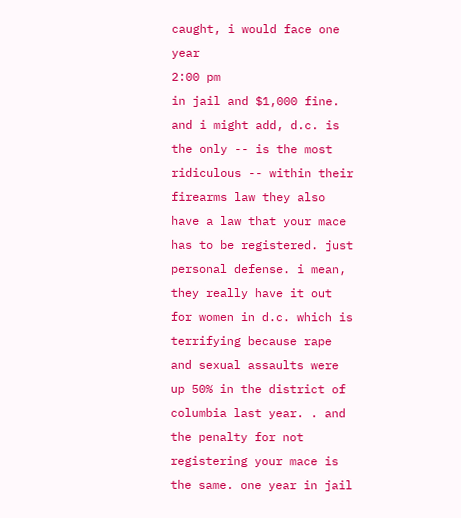caught, i would face one year
2:00 pm
in jail and $1,000 fine. and i might add, d.c. is the only -- is the most ridiculous -- within their firearms law they also have a law that your mace has to be registered. just personal defense. i mean, they really have it out for women in d.c. which is terrifying because rape and sexual assaults were up 50% in the district of columbia last year. . and the penalty for not registering your mace is the same. one year in jail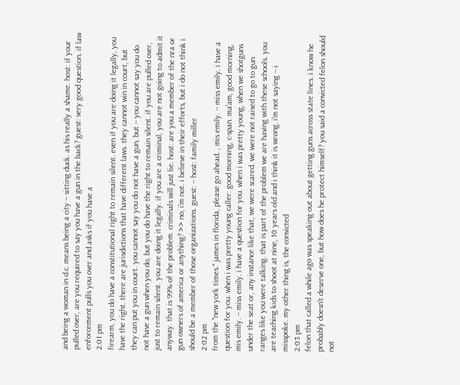and being a woman in d.c. means being a city -- sitting duck. as his really a shame. host: if your pulled over, are you required to say you have a gun in the back? guest: very good question. if law enforcement pulls you over and asks if you have a
2:01 pm
firearm, you do have a constitutional right to remain silent. even if you are doing it legally, you have the right. there are jurisdictions that have different laws. they cannot win in court, but they can put you in court. you cannot say you do not have a gun, but -- you cannot say you do not have a gun when you do, but you do have the right to remain silent. if you are pulled over, just to remain silent. you are doing it legally. if you are a criminal, you are not going to admit it anyway. that is 99% of the problem. criminals will just lie. host: are you a member of the nra or gun owners of america or anything? >> no, i'm not. i believe in their efforts, but i do not think i should be a member of those organizations. guest: -- host: family miller
2:02 pm
from the "new york times." james in florida, please go ahead. , mis emily. -- miss emily. i have a question for you. when i was pretty young caller: good morning, c-span. ma'am, good morning, mis emily. -- miss emily. i have a question for you. when i was pretty young, when we shotguns under the seat or, any instance like that, we were scared. we were not raised to go to gun ranges like you were talking. that is part of the problem we are having with these schools. you are teaching kids to shoot at nine, 10 years old and i think it is wrong. i'm not saying -- i misspoke. my other thing is, the convicted
2:03 pm
felon that called a while ago was speaking out about getting guns across state lines. i know he probably doesn't deserve one, but how does he protect himself? you said a convicted felon should not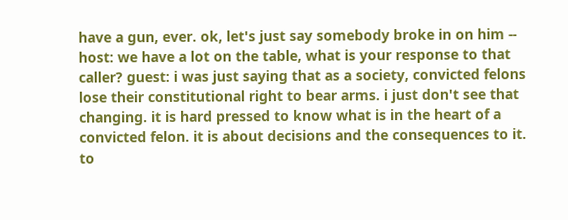have a gun, ever. ok, let's just say somebody broke in on him -- host: we have a lot on the table, what is your response to that caller? guest: i was just saying that as a society, convicted felons lose their constitutional right to bear arms. i just don't see that changing. it is hard pressed to know what is in the heart of a convicted felon. it is about decisions and the consequences to it. to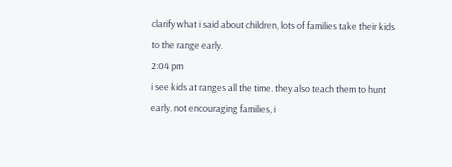clarify what i said about children, lots of families take their kids to the range early.
2:04 pm
i see kids at ranges all the time. they also teach them to hunt early. not encouraging families, i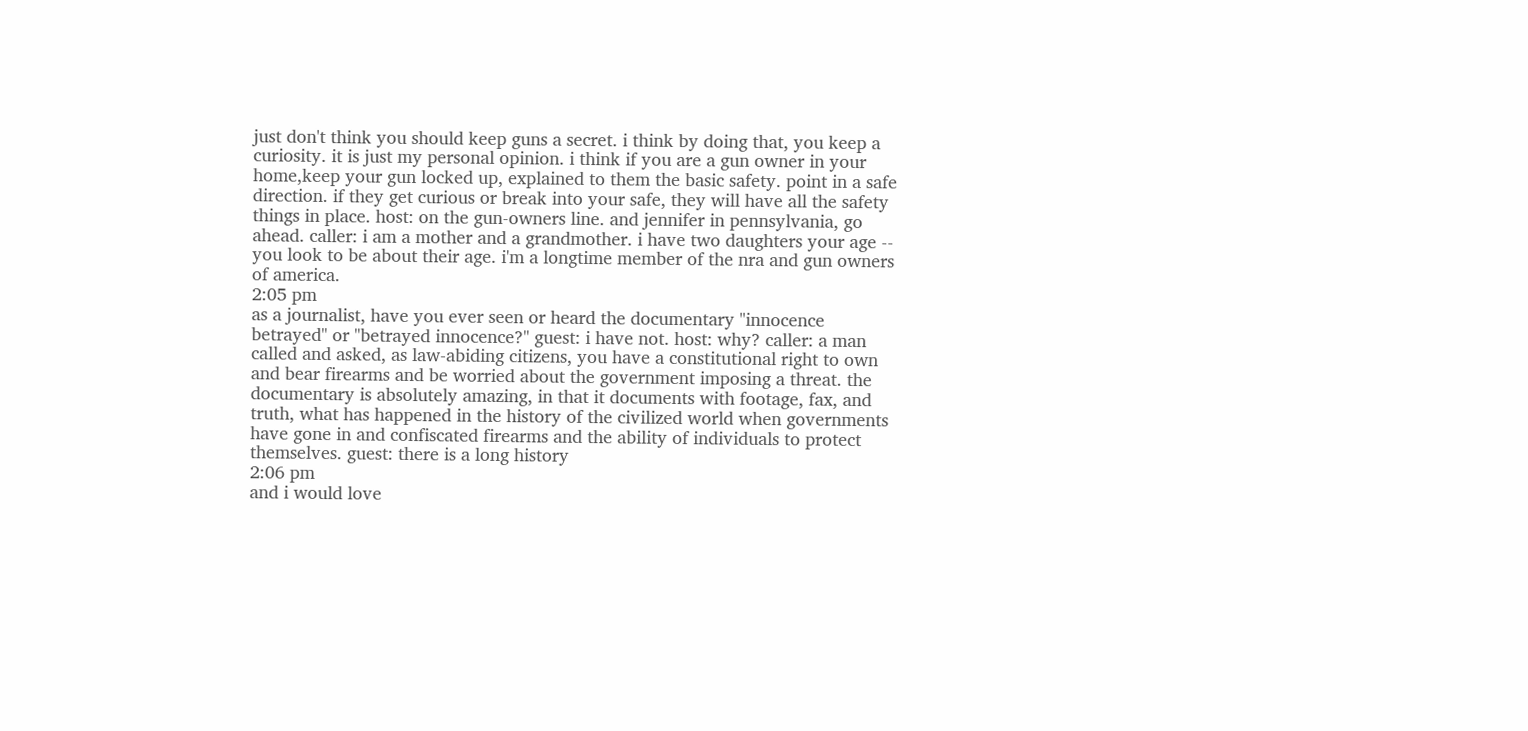just don't think you should keep guns a secret. i think by doing that, you keep a curiosity. it is just my personal opinion. i think if you are a gun owner in your home,keep your gun locked up, explained to them the basic safety. point in a safe direction. if they get curious or break into your safe, they will have all the safety things in place. host: on the gun-owners line. and jennifer in pennsylvania, go ahead. caller: i am a mother and a grandmother. i have two daughters your age -- you look to be about their age. i'm a longtime member of the nra and gun owners of america.
2:05 pm
as a journalist, have you ever seen or heard the documentary "innocence betrayed" or "betrayed innocence?" guest: i have not. host: why? caller: a man called and asked, as law-abiding citizens, you have a constitutional right to own and bear firearms and be worried about the government imposing a threat. the documentary is absolutely amazing, in that it documents with footage, fax, and truth, what has happened in the history of the civilized world when governments have gone in and confiscated firearms and the ability of individuals to protect themselves. guest: there is a long history
2:06 pm
and i would love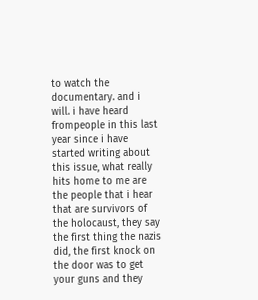to watch the documentary. and i will. i have heard frompeople in this last year since i have started writing about this issue, what really hits home to me are the people that i hear that are survivors of the holocaust, they say the first thing the nazis did, the first knock on the door was to get your guns and they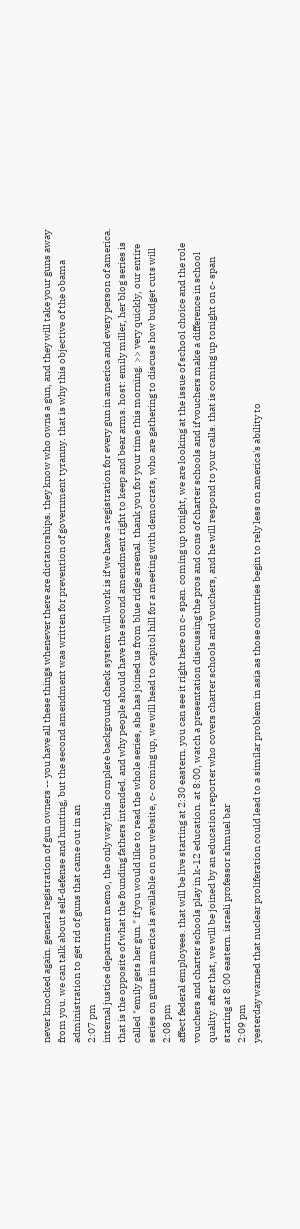never knocked again. general registration of gun owners -- you have all these things whenever there are dictatorships. they know who owns a gun, and they will take your guns away from you. we can talk about self-defense and hunting, but the second amendment was written for prevention of government tyranny. that is why this objective of the obama administration to get rid of guns that came out in an
2:07 pm
internal justice department memo, the only way this complete background check system will work is if we have a registration for every gun in america and every person of america. that is the opposite of what the founding fathers intended. and why people should have the second amendment right to keep and bear arms. host: emily miller, her blog series is called "emily gets her gun." if you would like to read the whole series, she has joined us from blue ridge arsenal. thank you for your time this morning. >> very quickly, our entire series on guns in america is available on our website, c- coming up, we will head to capitol hill for a meeting with democrats, who are gathering to discuss how budget cuts will
2:08 pm
affect federal employees. that will be live starting at 2:30 eastern. you can see it right here on c- span. coming up tonight, we are looking at the issue of school choice and the role vouchers and charter schools play in k-12 education. at 8:00, watch a presentation discussing the pros and cons of charter schools and if vouchers make a difference in school quality. after that, we will be joined by an education reporter who covers charter schools and vouchers, and he will respond to your calls. that is coming up tonight on c- span starting at 8:00 eastern. israeli professor shmuel bar
2:09 pm
yesterday warned that nuclear proliferation could lead to a similar problem in asia as those countries begin to rely less on america's ability to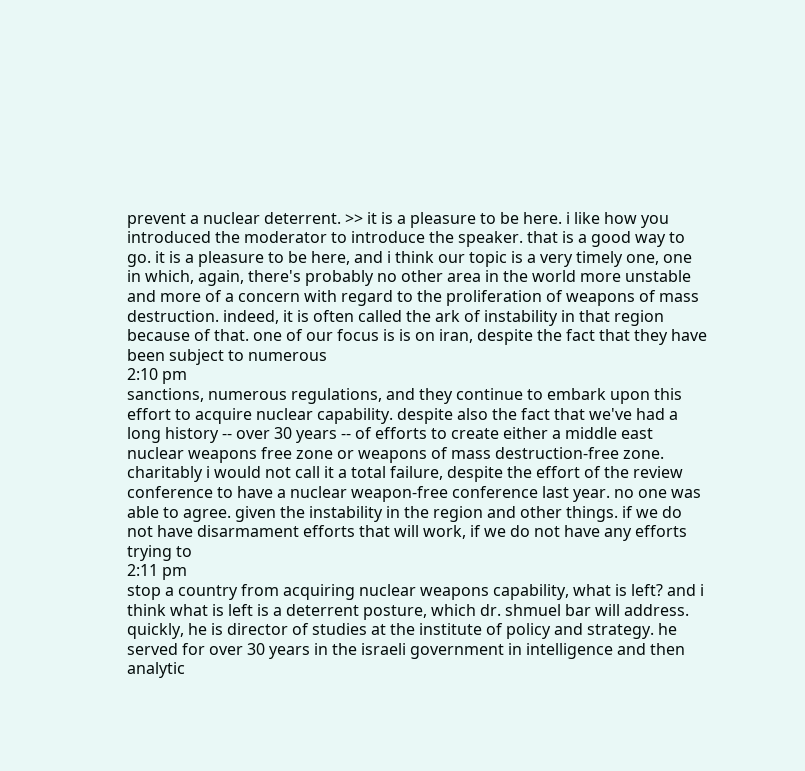prevent a nuclear deterrent. >> it is a pleasure to be here. i like how you introduced the moderator to introduce the speaker. that is a good way to go. it is a pleasure to be here, and i think our topic is a very timely one, one in which, again, there's probably no other area in the world more unstable and more of a concern with regard to the proliferation of weapons of mass destruction. indeed, it is often called the ark of instability in that region because of that. one of our focus is is on iran, despite the fact that they have been subject to numerous
2:10 pm
sanctions, numerous regulations, and they continue to embark upon this effort to acquire nuclear capability. despite also the fact that we've had a long history -- over 30 years -- of efforts to create either a middle east nuclear weapons free zone or weapons of mass destruction-free zone. charitably i would not call it a total failure, despite the effort of the review conference to have a nuclear weapon-free conference last year. no one was able to agree. given the instability in the region and other things. if we do not have disarmament efforts that will work, if we do not have any efforts trying to
2:11 pm
stop a country from acquiring nuclear weapons capability, what is left? and i think what is left is a deterrent posture, which dr. shmuel bar will address. quickly, he is director of studies at the institute of policy and strategy. he served for over 30 years in the israeli government in intelligence and then analytic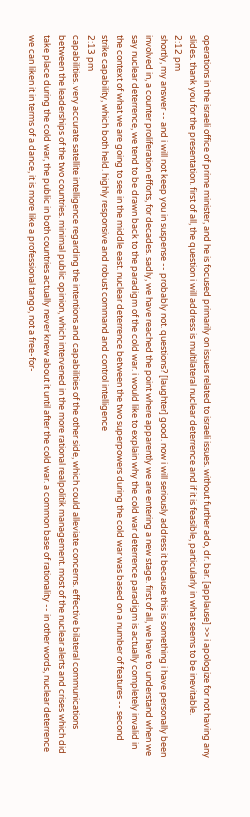operations in the israeli office of prime minister, and he is focused primarily on issues related to israeli issues. without further ado, dr. bar. [applause] >> i apologize for not having any slides. thank you for the presentation. first of all, the question i will address is multilateral nuclear deterrence and if it is feasible, particularly in what seems to be inevitable.
2:12 pm
shortly, my answer -- and i will not keep you in suspense -- probably not. questions? [laughter] good. now i will seriously address it because this is something i have personally been involved in, a counter proliferation efforts, for decades. sadly, we have reached the point where apparently we are entering a new stage. first of all, we have to understand when we say nuclear deterrence, we tend to be drawn back to the paradigm of the cold war. i would like to explain why the cold war deterrence paradigm is actually completely invalid in the context of what we are going to see in the middle east. nuclear deterrence between the two superpowers during the cold war was based on a number of features -- second strike capability, which both held. highly responsive and robust command and control intelligence
2:13 pm
capabilities. very accurate satellite intelligence regarding the intentions and capabilities of the other side, which could alleviate concerns. effective bilateral communications between the leaderships of the two countries. minimal public opinion, which intervened in the more rational realpolitik management. most of the nuclear alerts and crises which did take place during the cold war, the public in both countries actually never knew about it until after the cold war. a common base of rationality -- in other words, nuclear deterrence we can liken it in terms of a dance, it is more like a professional tango, not a free-for-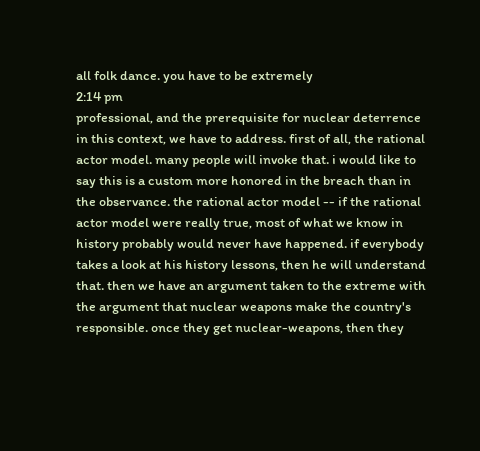all folk dance. you have to be extremely
2:14 pm
professional, and the prerequisite for nuclear deterrence in this context, we have to address. first of all, the rational actor model. many people will invoke that. i would like to say this is a custom more honored in the breach than in the observance. the rational actor model -- if the rational actor model were really true, most of what we know in history probably would never have happened. if everybody takes a look at his history lessons, then he will understand that. then we have an argument taken to the extreme with the argument that nuclear weapons make the country's responsible. once they get nuclear-weapons, then they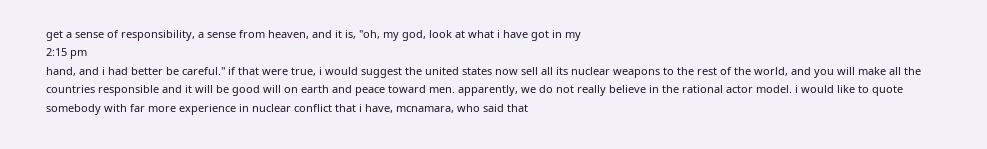get a sense of responsibility, a sense from heaven, and it is, "oh, my god, look at what i have got in my
2:15 pm
hand, and i had better be careful." if that were true, i would suggest the united states now sell all its nuclear weapons to the rest of the world, and you will make all the countries responsible and it will be good will on earth and peace toward men. apparently, we do not really believe in the rational actor model. i would like to quote somebody with far more experience in nuclear conflict that i have, mcnamara, who said that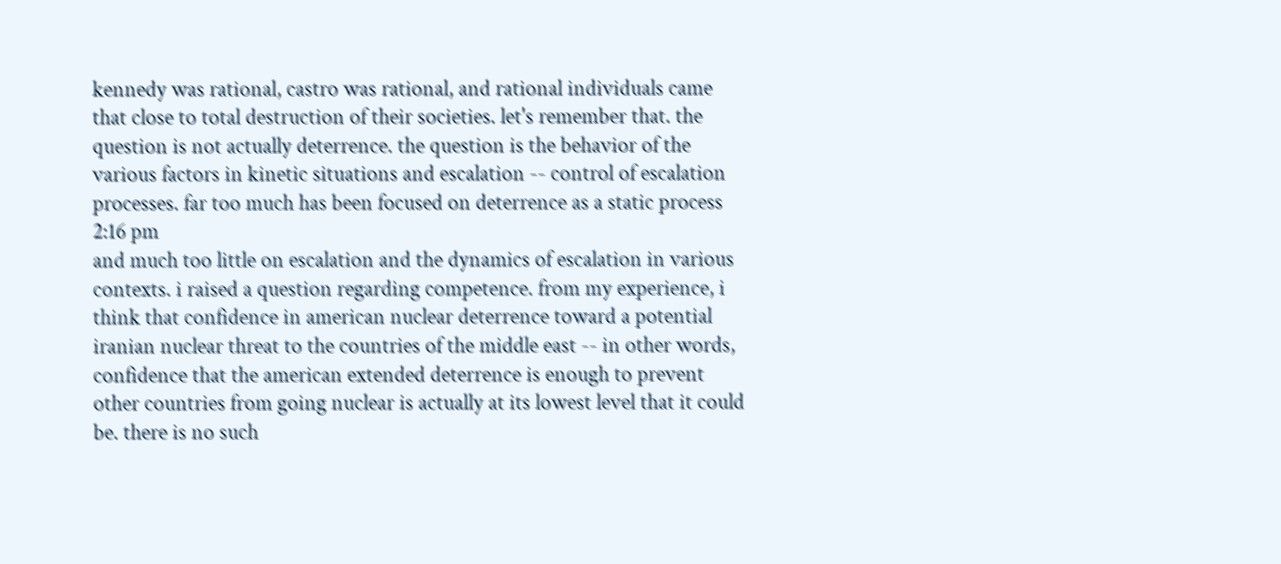kennedy was rational, castro was rational, and rational individuals came that close to total destruction of their societies. let's remember that. the question is not actually deterrence. the question is the behavior of the various factors in kinetic situations and escalation -- control of escalation processes. far too much has been focused on deterrence as a static process
2:16 pm
and much too little on escalation and the dynamics of escalation in various contexts. i raised a question regarding competence. from my experience, i think that confidence in american nuclear deterrence toward a potential iranian nuclear threat to the countries of the middle east -- in other words, confidence that the american extended deterrence is enough to prevent other countries from going nuclear is actually at its lowest level that it could be. there is no such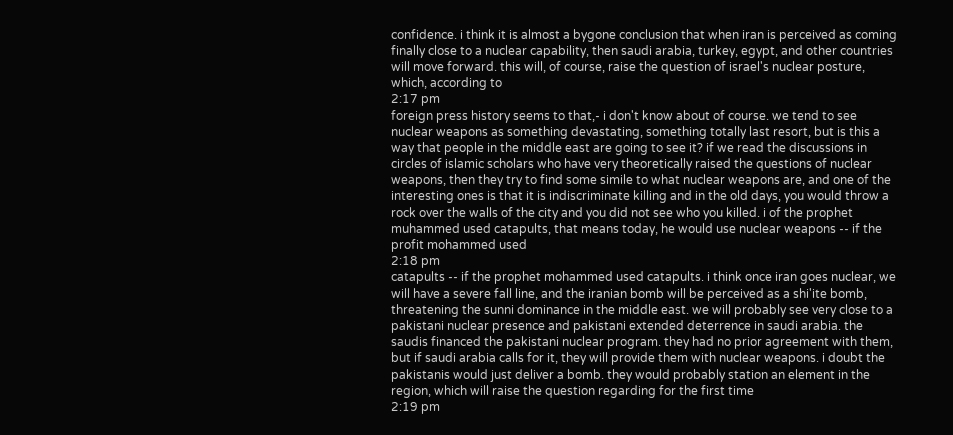confidence. i think it is almost a bygone conclusion that when iran is perceived as coming finally close to a nuclear capability, then saudi arabia, turkey, egypt, and other countries will move forward. this will, of course, raise the question of israel's nuclear posture, which, according to
2:17 pm
foreign press history seems to that,- i don't know about of course. we tend to see nuclear weapons as something devastating, something totally last resort, but is this a way that people in the middle east are going to see it? if we read the discussions in circles of islamic scholars who have very theoretically raised the questions of nuclear weapons, then they try to find some simile to what nuclear weapons are, and one of the interesting ones is that it is indiscriminate killing and in the old days, you would throw a rock over the walls of the city and you did not see who you killed. i of the prophet muhammed used catapults, that means today, he would use nuclear weapons -- if the profit mohammed used
2:18 pm
catapults -- if the prophet mohammed used catapults. i think once iran goes nuclear, we will have a severe fall line, and the iranian bomb will be perceived as a shi'ite bomb, threatening the sunni dominance in the middle east. we will probably see very close to a pakistani nuclear presence and pakistani extended deterrence in saudi arabia. the saudis financed the pakistani nuclear program. they had no prior agreement with them, but if saudi arabia calls for it, they will provide them with nuclear weapons. i doubt the pakistanis would just deliver a bomb. they would probably station an element in the region, which will raise the question regarding for the first time
2:19 pm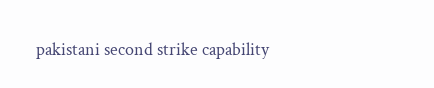pakistani second strike capability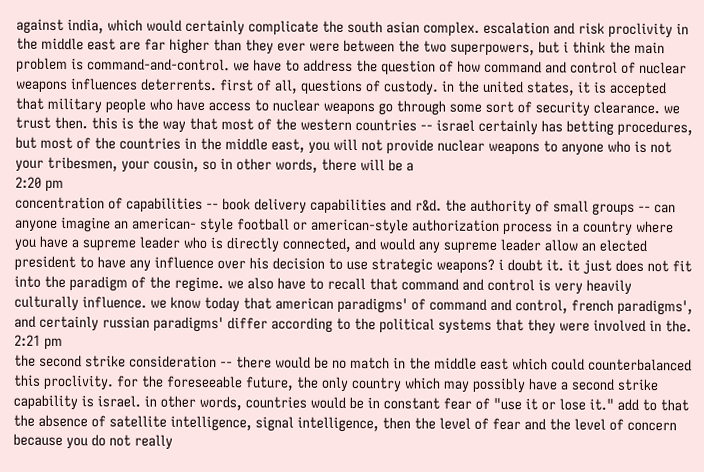against india, which would certainly complicate the south asian complex. escalation and risk proclivity in the middle east are far higher than they ever were between the two superpowers, but i think the main problem is command-and-control. we have to address the question of how command and control of nuclear weapons influences deterrents. first of all, questions of custody. in the united states, it is accepted that military people who have access to nuclear weapons go through some sort of security clearance. we trust then. this is the way that most of the western countries -- israel certainly has betting procedures, but most of the countries in the middle east, you will not provide nuclear weapons to anyone who is not your tribesmen, your cousin, so in other words, there will be a
2:20 pm
concentration of capabilities -- book delivery capabilities and r&d. the authority of small groups -- can anyone imagine an american- style football or american-style authorization process in a country where you have a supreme leader who is directly connected, and would any supreme leader allow an elected president to have any influence over his decision to use strategic weapons? i doubt it. it just does not fit into the paradigm of the regime. we also have to recall that command and control is very heavily culturally influence. we know today that american paradigms' of command and control, french paradigms', and certainly russian paradigms' differ according to the political systems that they were involved in the.
2:21 pm
the second strike consideration -- there would be no match in the middle east which could counterbalanced this proclivity. for the foreseeable future, the only country which may possibly have a second strike capability is israel. in other words, countries would be in constant fear of "use it or lose it." add to that the absence of satellite intelligence, signal intelligence, then the level of fear and the level of concern because you do not really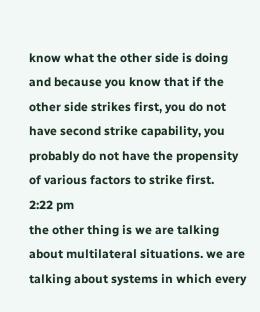know what the other side is doing and because you know that if the other side strikes first, you do not have second strike capability, you probably do not have the propensity of various factors to strike first.
2:22 pm
the other thing is we are talking about multilateral situations. we are talking about systems in which every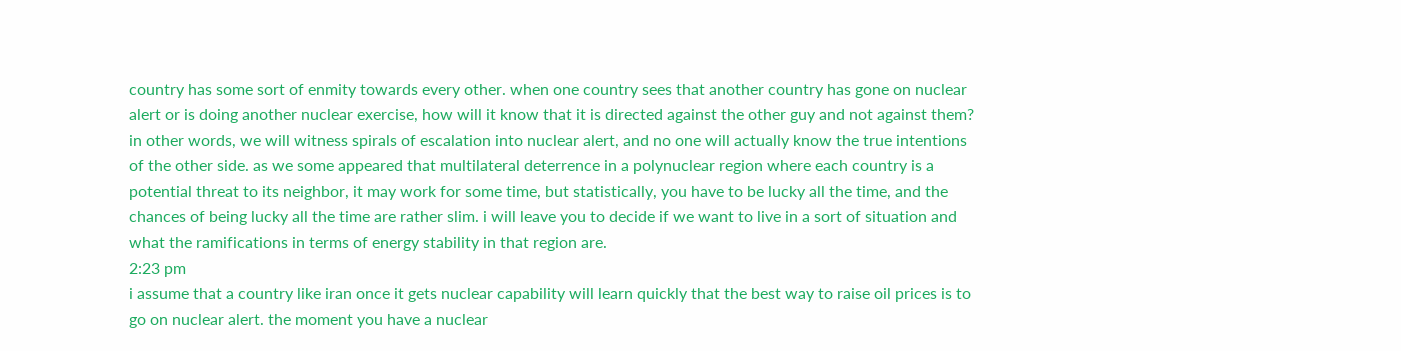country has some sort of enmity towards every other. when one country sees that another country has gone on nuclear alert or is doing another nuclear exercise, how will it know that it is directed against the other guy and not against them? in other words, we will witness spirals of escalation into nuclear alert, and no one will actually know the true intentions of the other side. as we some appeared that multilateral deterrence in a polynuclear region where each country is a potential threat to its neighbor, it may work for some time, but statistically, you have to be lucky all the time, and the chances of being lucky all the time are rather slim. i will leave you to decide if we want to live in a sort of situation and what the ramifications in terms of energy stability in that region are.
2:23 pm
i assume that a country like iran once it gets nuclear capability will learn quickly that the best way to raise oil prices is to go on nuclear alert. the moment you have a nuclear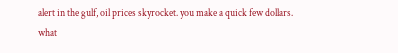alert in the gulf, oil prices skyrocket. you make a quick few dollars. what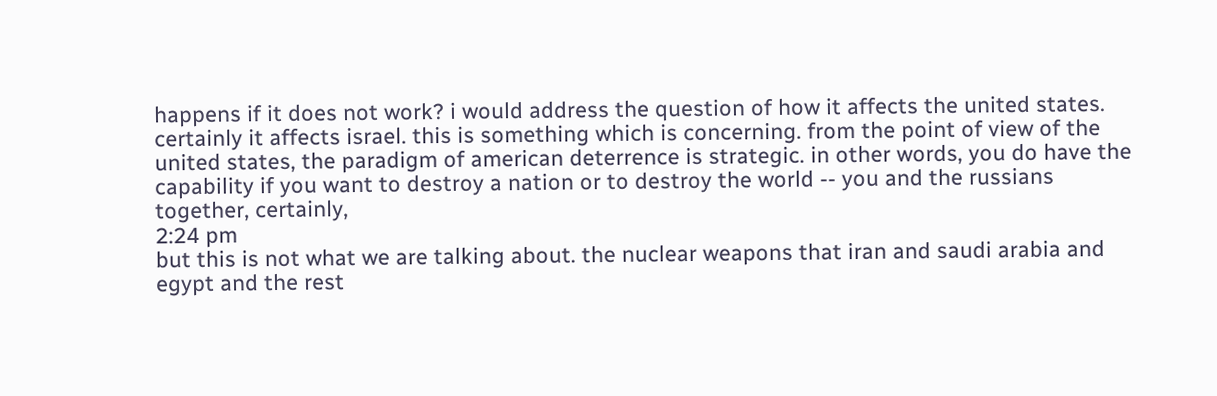happens if it does not work? i would address the question of how it affects the united states. certainly it affects israel. this is something which is concerning. from the point of view of the united states, the paradigm of american deterrence is strategic. in other words, you do have the capability if you want to destroy a nation or to destroy the world -- you and the russians together, certainly,
2:24 pm
but this is not what we are talking about. the nuclear weapons that iran and saudi arabia and egypt and the rest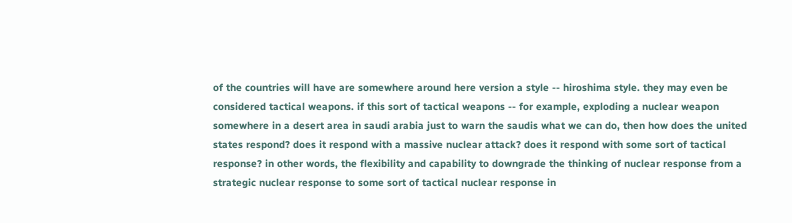of the countries will have are somewhere around here version a style -- hiroshima style. they may even be considered tactical weapons. if this sort of tactical weapons -- for example, exploding a nuclear weapon somewhere in a desert area in saudi arabia just to warn the saudis what we can do, then how does the united states respond? does it respond with a massive nuclear attack? does it respond with some sort of tactical response? in other words, the flexibility and capability to downgrade the thinking of nuclear response from a strategic nuclear response to some sort of tactical nuclear response in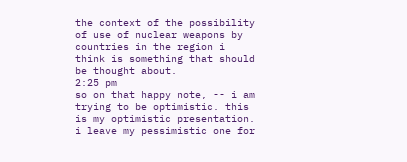the context of the possibility of use of nuclear weapons by countries in the region i think is something that should be thought about.
2:25 pm
so on that happy note, -- i am trying to be optimistic. this is my optimistic presentation. i leave my pessimistic one for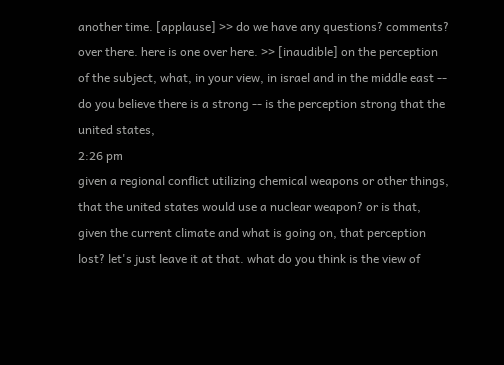another time. [applause] >> do we have any questions? comments? over there. here is one over here. >> [inaudible] on the perception of the subject, what, in your view, in israel and in the middle east -- do you believe there is a strong -- is the perception strong that the united states,
2:26 pm
given a regional conflict utilizing chemical weapons or other things, that the united states would use a nuclear weapon? or is that, given the current climate and what is going on, that perception lost? let's just leave it at that. what do you think is the view of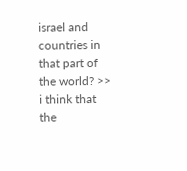israel and countries in that part of the world? >> i think that the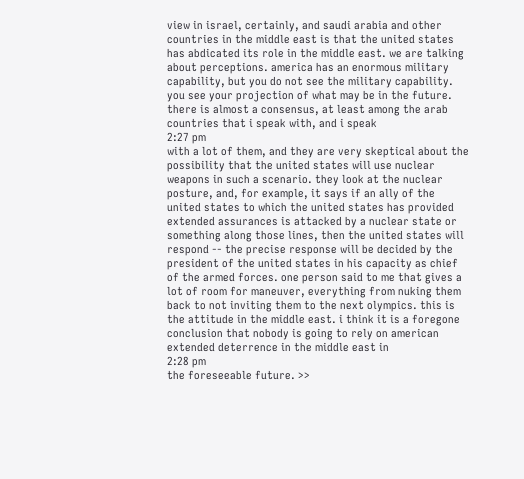view in israel, certainly, and saudi arabia and other countries in the middle east is that the united states has abdicated its role in the middle east. we are talking about perceptions. america has an enormous military capability, but you do not see the military capability. you see your projection of what may be in the future. there is almost a consensus, at least among the arab countries that i speak with, and i speak
2:27 pm
with a lot of them, and they are very skeptical about the possibility that the united states will use nuclear weapons in such a scenario. they look at the nuclear posture, and, for example, it says if an ally of the united states to which the united states has provided extended assurances is attacked by a nuclear state or something along those lines, then the united states will respond -- the precise response will be decided by the president of the united states in his capacity as chief of the armed forces. one person said to me that gives a lot of room for maneuver, everything from nuking them back to not inviting them to the next olympics. this is the attitude in the middle east. i think it is a foregone conclusion that nobody is going to rely on american extended deterrence in the middle east in
2:28 pm
the foreseeable future. >>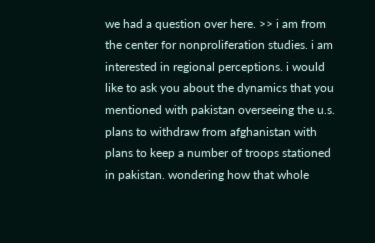we had a question over here. >> i am from the center for nonproliferation studies. i am interested in regional perceptions. i would like to ask you about the dynamics that you mentioned with pakistan overseeing the u.s. plans to withdraw from afghanistan with plans to keep a number of troops stationed in pakistan. wondering how that whole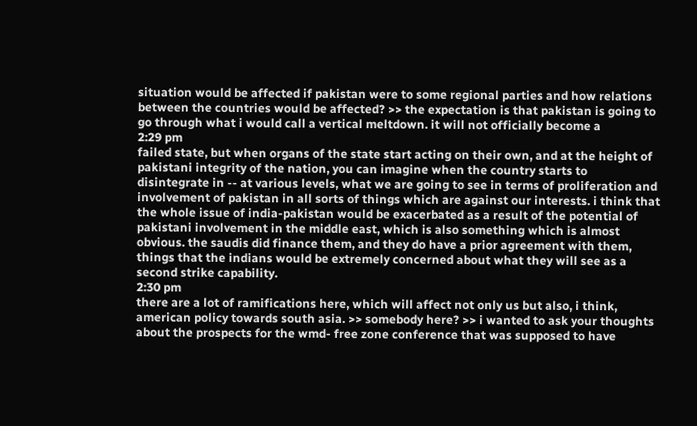situation would be affected if pakistan were to some regional parties and how relations between the countries would be affected? >> the expectation is that pakistan is going to go through what i would call a vertical meltdown. it will not officially become a
2:29 pm
failed state, but when organs of the state start acting on their own, and at the height of pakistani integrity of the nation, you can imagine when the country starts to disintegrate in -- at various levels, what we are going to see in terms of proliferation and involvement of pakistan in all sorts of things which are against our interests. i think that the whole issue of india-pakistan would be exacerbated as a result of the potential of pakistani involvement in the middle east, which is also something which is almost obvious. the saudis did finance them, and they do have a prior agreement with them, things that the indians would be extremely concerned about what they will see as a second strike capability.
2:30 pm
there are a lot of ramifications here, which will affect not only us but also, i think, american policy towards south asia. >> somebody here? >> i wanted to ask your thoughts about the prospects for the wmd- free zone conference that was supposed to have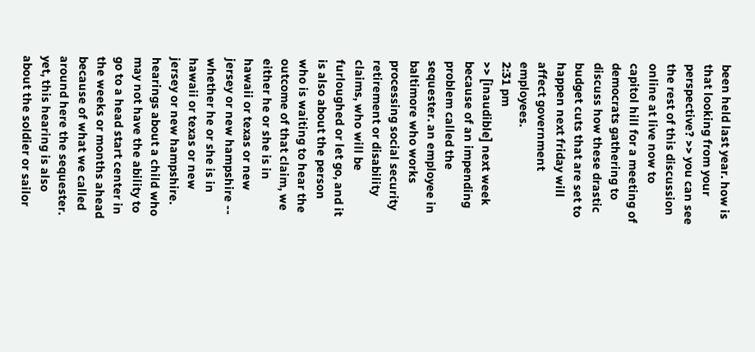been held last year. how is that looking from your perspective? >> you can see the rest of this discussion online at live now to capitol hill for a meeting of democrats gathering to discuss how these drastic budget cuts that are set to happen next friday will affect government employees.
2:31 pm
>> [inaudible] next week because of an impending problem called the sequester. an employee in baltimore who works processing social security retirement or disability claims, who will be furloughed or let go, and it is also about the person who is waiting to hear the outcome of that claim, we either he or she is in hawaii or texas or new jersey or new hampshire -- whether he or she is in hawaii or texas or new jersey or new hampshire. hearings about a child who may not have the ability to go to a head start center in the weeks or months ahead because of what we called around here the sequester. yet, this hearing is also about the soldier or sailor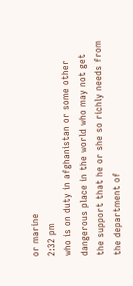or marine
2:32 pm
who is on duty in afghanistan or some other dangerous place in the world who may not get the support that he or she so richly needs from the department of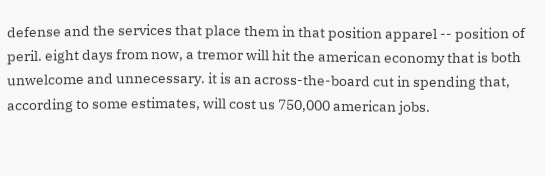defense and the services that place them in that position apparel -- position of peril. eight days from now, a tremor will hit the american economy that is both unwelcome and unnecessary. it is an across-the-board cut in spending that, according to some estimates, will cost us 750,000 american jobs.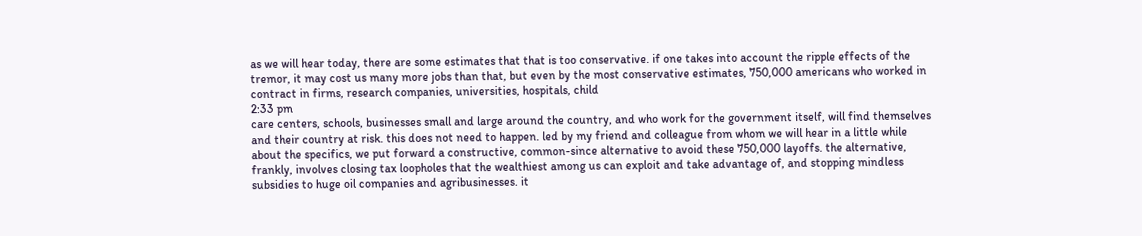as we will hear today, there are some estimates that that is too conservative. if one takes into account the ripple effects of the tremor, it may cost us many more jobs than that, but even by the most conservative estimates, 750,000 americans who worked in contract in firms, research companies, universities, hospitals, child
2:33 pm
care centers, schools, businesses small and large around the country, and who work for the government itself, will find themselves and their country at risk. this does not need to happen. led by my friend and colleague from whom we will hear in a little while about the specifics, we put forward a constructive, common-since alternative to avoid these 750,000 layoffs. the alternative, frankly, involves closing tax loopholes that the wealthiest among us can exploit and take advantage of, and stopping mindless subsidies to huge oil companies and agribusinesses. it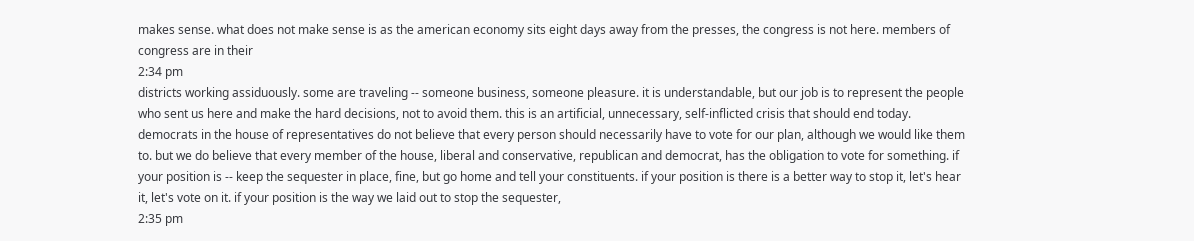makes sense. what does not make sense is as the american economy sits eight days away from the presses, the congress is not here. members of congress are in their
2:34 pm
districts working assiduously. some are traveling -- someone business, someone pleasure. it is understandable, but our job is to represent the people who sent us here and make the hard decisions, not to avoid them. this is an artificial, unnecessary, self-inflicted crisis that should end today. democrats in the house of representatives do not believe that every person should necessarily have to vote for our plan, although we would like them to. but we do believe that every member of the house, liberal and conservative, republican and democrat, has the obligation to vote for something. if your position is -- keep the sequester in place, fine, but go home and tell your constituents. if your position is there is a better way to stop it, let's hear it, let's vote on it. if your position is the way we laid out to stop the sequester,
2:35 pm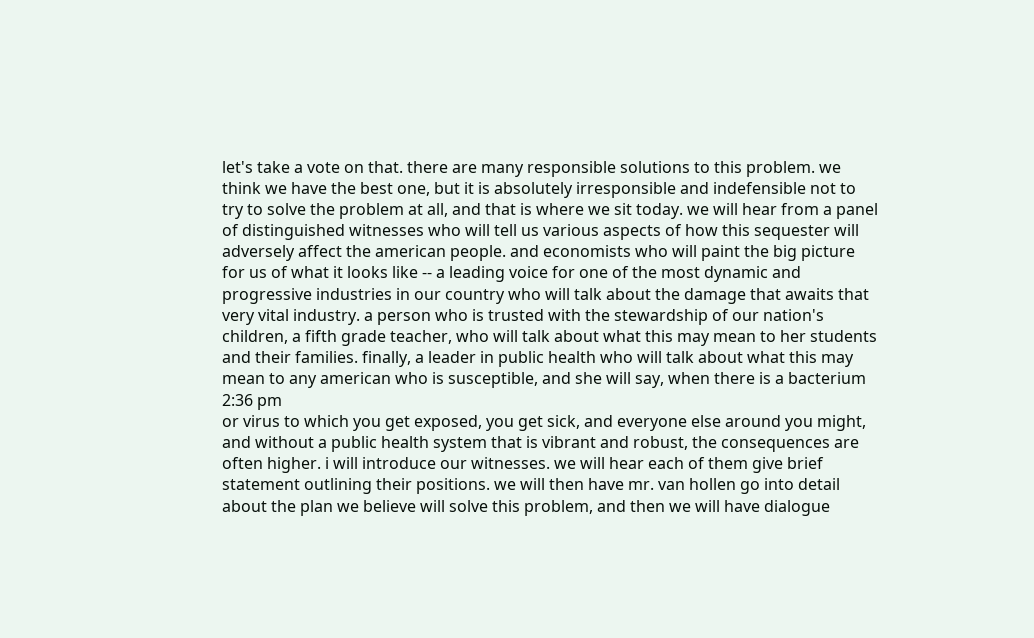let's take a vote on that. there are many responsible solutions to this problem. we think we have the best one, but it is absolutely irresponsible and indefensible not to try to solve the problem at all, and that is where we sit today. we will hear from a panel of distinguished witnesses who will tell us various aspects of how this sequester will adversely affect the american people. and economists who will paint the big picture for us of what it looks like -- a leading voice for one of the most dynamic and progressive industries in our country who will talk about the damage that awaits that very vital industry. a person who is trusted with the stewardship of our nation's children, a fifth grade teacher, who will talk about what this may mean to her students and their families. finally, a leader in public health who will talk about what this may mean to any american who is susceptible, and she will say, when there is a bacterium
2:36 pm
or virus to which you get exposed, you get sick, and everyone else around you might, and without a public health system that is vibrant and robust, the consequences are often higher. i will introduce our witnesses. we will hear each of them give brief statement outlining their positions. we will then have mr. van hollen go into detail about the plan we believe will solve this problem, and then we will have dialogue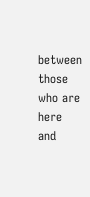between those who are here and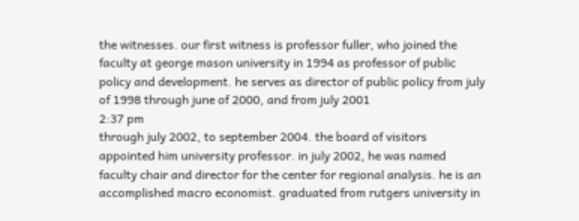the witnesses. our first witness is professor fuller, who joined the faculty at george mason university in 1994 as professor of public policy and development. he serves as director of public policy from july of 1998 through june of 2000, and from july 2001
2:37 pm
through july 2002, to september 2004. the board of visitors appointed him university professor. in july 2002, he was named faculty chair and director for the center for regional analysis. he is an accomplished macro economist. graduated from rutgers university in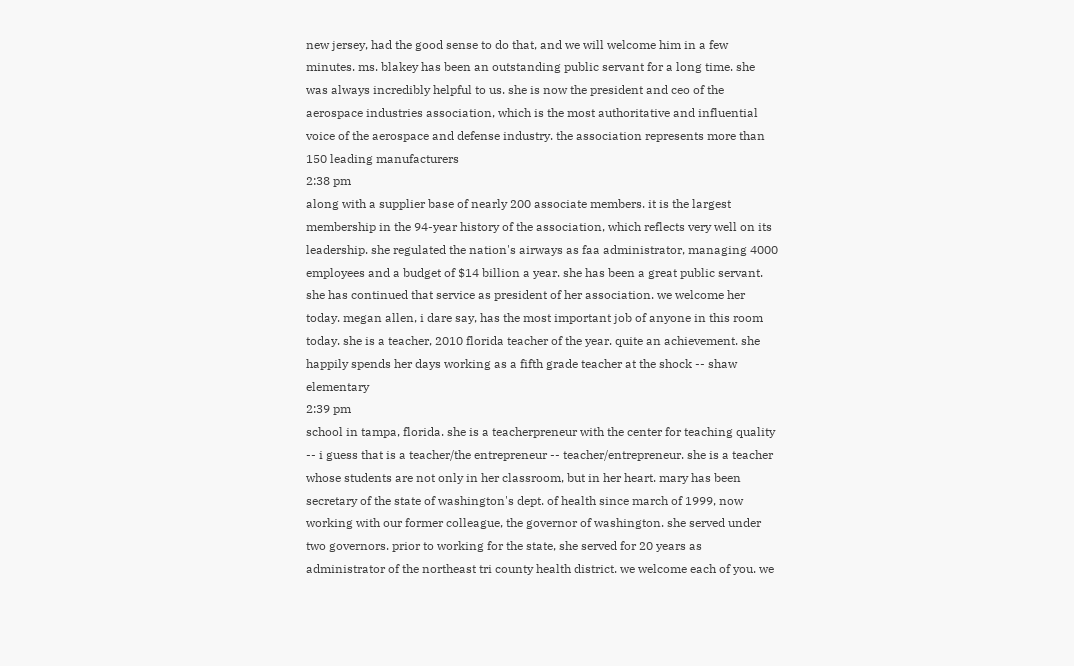new jersey, had the good sense to do that, and we will welcome him in a few minutes. ms. blakey has been an outstanding public servant for a long time. she was always incredibly helpful to us. she is now the president and ceo of the aerospace industries association, which is the most authoritative and influential voice of the aerospace and defense industry. the association represents more than 150 leading manufacturers
2:38 pm
along with a supplier base of nearly 200 associate members. it is the largest membership in the 94-year history of the association, which reflects very well on its leadership. she regulated the nation's airways as faa administrator, managing 4000 employees and a budget of $14 billion a year. she has been a great public servant. she has continued that service as president of her association. we welcome her today. megan allen, i dare say, has the most important job of anyone in this room today. she is a teacher, 2010 florida teacher of the year. quite an achievement. she happily spends her days working as a fifth grade teacher at the shock -- shaw elementary
2:39 pm
school in tampa, florida. she is a teacherpreneur with the center for teaching quality -- i guess that is a teacher/the entrepreneur -- teacher/entrepreneur. she is a teacher whose students are not only in her classroom, but in her heart. mary has been secretary of the state of washington's dept. of health since march of 1999, now working with our former colleague, the governor of washington. she served under two governors. prior to working for the state, she served for 20 years as administrator of the northeast tri county health district. we welcome each of you. we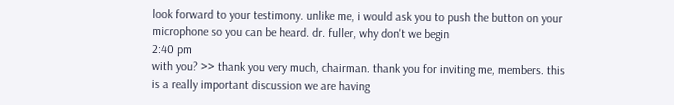look forward to your testimony. unlike me, i would ask you to push the button on your microphone so you can be heard. dr. fuller, why don't we begin
2:40 pm
with you? >> thank you very much, chairman. thank you for inviting me, members. this is a really important discussion we are having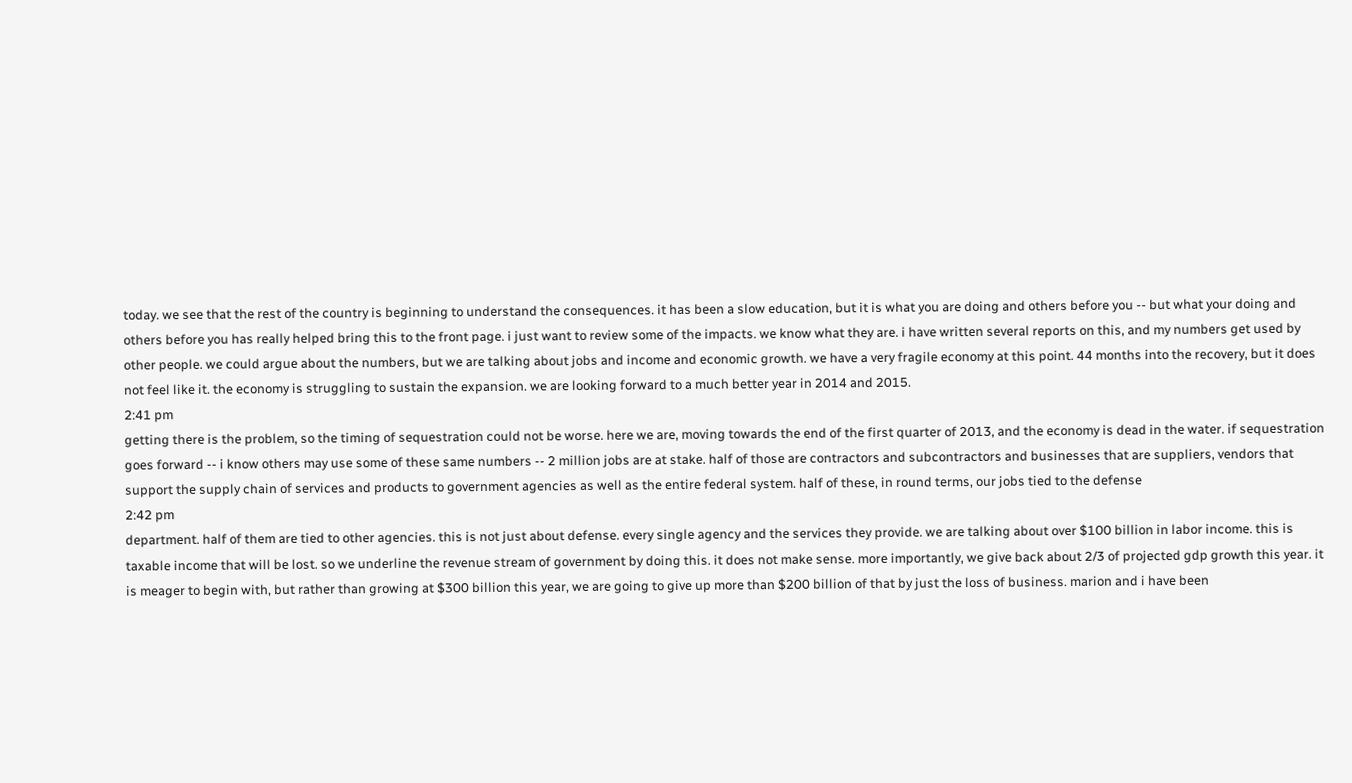today. we see that the rest of the country is beginning to understand the consequences. it has been a slow education, but it is what you are doing and others before you -- but what your doing and others before you has really helped bring this to the front page. i just want to review some of the impacts. we know what they are. i have written several reports on this, and my numbers get used by other people. we could argue about the numbers, but we are talking about jobs and income and economic growth. we have a very fragile economy at this point. 44 months into the recovery, but it does not feel like it. the economy is struggling to sustain the expansion. we are looking forward to a much better year in 2014 and 2015.
2:41 pm
getting there is the problem, so the timing of sequestration could not be worse. here we are, moving towards the end of the first quarter of 2013, and the economy is dead in the water. if sequestration goes forward -- i know others may use some of these same numbers -- 2 million jobs are at stake. half of those are contractors and subcontractors and businesses that are suppliers, vendors that support the supply chain of services and products to government agencies as well as the entire federal system. half of these, in round terms, our jobs tied to the defense
2:42 pm
department. half of them are tied to other agencies. this is not just about defense. every single agency and the services they provide. we are talking about over $100 billion in labor income. this is taxable income that will be lost. so we underline the revenue stream of government by doing this. it does not make sense. more importantly, we give back about 2/3 of projected gdp growth this year. it is meager to begin with, but rather than growing at $300 billion this year, we are going to give up more than $200 billion of that by just the loss of business. marion and i have been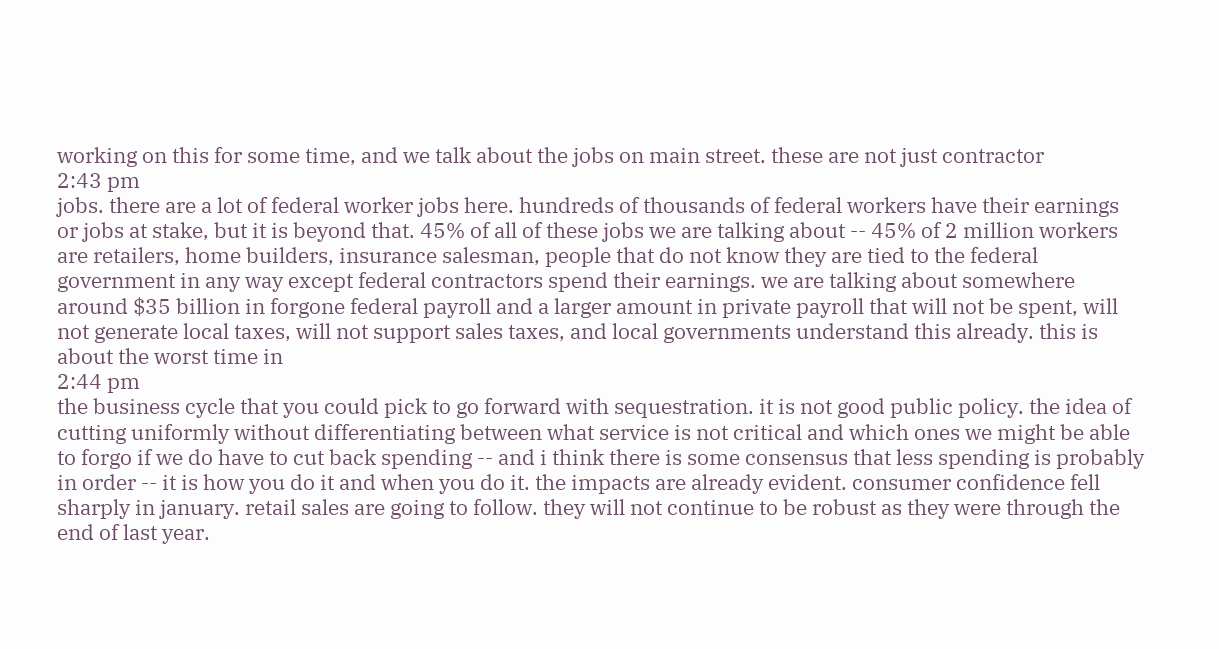working on this for some time, and we talk about the jobs on main street. these are not just contractor
2:43 pm
jobs. there are a lot of federal worker jobs here. hundreds of thousands of federal workers have their earnings or jobs at stake, but it is beyond that. 45% of all of these jobs we are talking about -- 45% of 2 million workers are retailers, home builders, insurance salesman, people that do not know they are tied to the federal government in any way except federal contractors spend their earnings. we are talking about somewhere around $35 billion in forgone federal payroll and a larger amount in private payroll that will not be spent, will not generate local taxes, will not support sales taxes, and local governments understand this already. this is about the worst time in
2:44 pm
the business cycle that you could pick to go forward with sequestration. it is not good public policy. the idea of cutting uniformly without differentiating between what service is not critical and which ones we might be able to forgo if we do have to cut back spending -- and i think there is some consensus that less spending is probably in order -- it is how you do it and when you do it. the impacts are already evident. consumer confidence fell sharply in january. retail sales are going to follow. they will not continue to be robust as they were through the end of last year.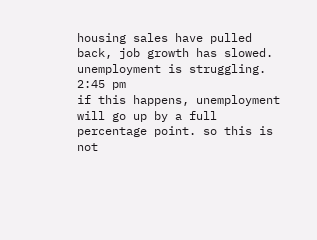housing sales have pulled back, job growth has slowed. unemployment is struggling.
2:45 pm
if this happens, unemployment will go up by a full percentage point. so this is not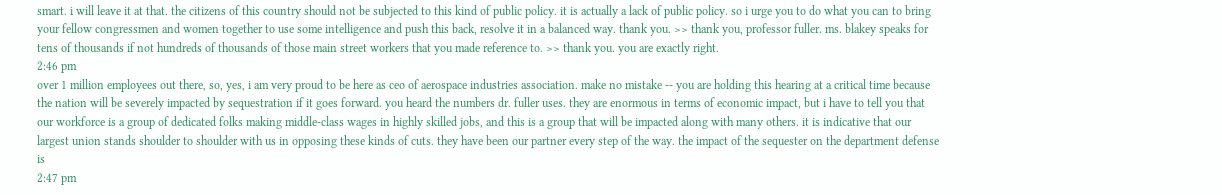smart. i will leave it at that. the citizens of this country should not be subjected to this kind of public policy. it is actually a lack of public policy. so i urge you to do what you can to bring your fellow congressmen and women together to use some intelligence and push this back, resolve it in a balanced way. thank you. >> thank you, professor fuller. ms. blakey speaks for tens of thousands if not hundreds of thousands of those main street workers that you made reference to. >> thank you. you are exactly right.
2:46 pm
over 1 million employees out there, so, yes, i am very proud to be here as ceo of aerospace industries association. make no mistake -- you are holding this hearing at a critical time because the nation will be severely impacted by sequestration if it goes forward. you heard the numbers dr. fuller uses. they are enormous in terms of economic impact, but i have to tell you that our workforce is a group of dedicated folks making middle-class wages in highly skilled jobs, and this is a group that will be impacted along with many others. it is indicative that our largest union stands shoulder to shoulder with us in opposing these kinds of cuts. they have been our partner every step of the way. the impact of the sequester on the department defense is
2:47 pm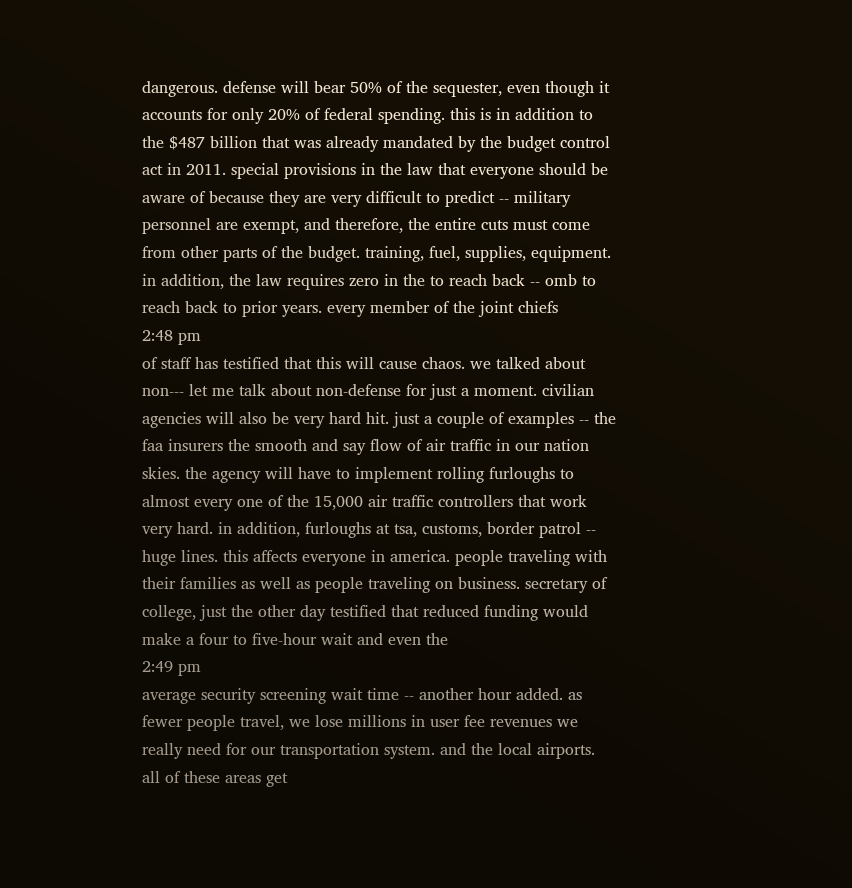dangerous. defense will bear 50% of the sequester, even though it accounts for only 20% of federal spending. this is in addition to the $487 billion that was already mandated by the budget control act in 2011. special provisions in the law that everyone should be aware of because they are very difficult to predict -- military personnel are exempt, and therefore, the entire cuts must come from other parts of the budget. training, fuel, supplies, equipment. in addition, the law requires zero in the to reach back -- omb to reach back to prior years. every member of the joint chiefs
2:48 pm
of staff has testified that this will cause chaos. we talked about non--- let me talk about non-defense for just a moment. civilian agencies will also be very hard hit. just a couple of examples -- the faa insurers the smooth and say flow of air traffic in our nation skies. the agency will have to implement rolling furloughs to almost every one of the 15,000 air traffic controllers that work very hard. in addition, furloughs at tsa, customs, border patrol -- huge lines. this affects everyone in america. people traveling with their families as well as people traveling on business. secretary of college, just the other day testified that reduced funding would make a four to five-hour wait and even the
2:49 pm
average security screening wait time -- another hour added. as fewer people travel, we lose millions in user fee revenues we really need for our transportation system. and the local airports. all of these areas get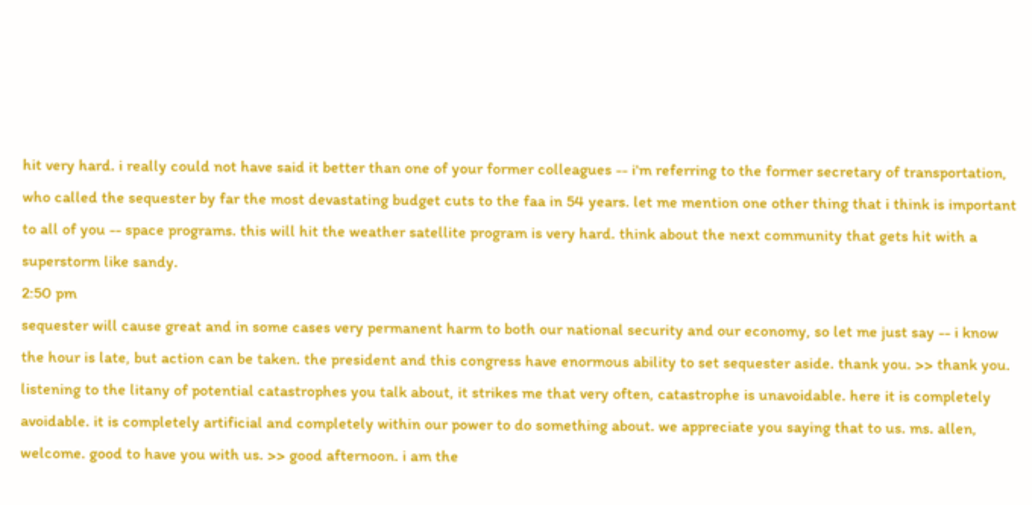hit very hard. i really could not have said it better than one of your former colleagues -- i'm referring to the former secretary of transportation, who called the sequester by far the most devastating budget cuts to the faa in 54 years. let me mention one other thing that i think is important to all of you -- space programs. this will hit the weather satellite program is very hard. think about the next community that gets hit with a superstorm like sandy.
2:50 pm
sequester will cause great and in some cases very permanent harm to both our national security and our economy, so let me just say -- i know the hour is late, but action can be taken. the president and this congress have enormous ability to set sequester aside. thank you. >> thank you. listening to the litany of potential catastrophes you talk about, it strikes me that very often, catastrophe is unavoidable. here it is completely avoidable. it is completely artificial and completely within our power to do something about. we appreciate you saying that to us. ms. allen, welcome. good to have you with us. >> good afternoon. i am the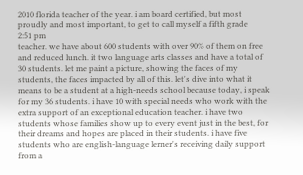2010 florida teacher of the year. i am board certified, but most proudly and most important, to get to call myself a fifth grade
2:51 pm
teacher. we have about 600 students with over 90% of them on free and reduced lunch. it two language arts classes and have a total of 30 students. let me paint a picture, showing the faces of my students, the faces impacted by all of this. let's dive into what it means to be a student at a high-needs school because today, i speak for my 36 students. i have 10 with special needs who work with the extra support of an exceptional education teacher. i have two students whose families show up to every event just in the best, for their dreams and hopes are placed in their students. i have five students who are english-language lerner's receiving daily support from a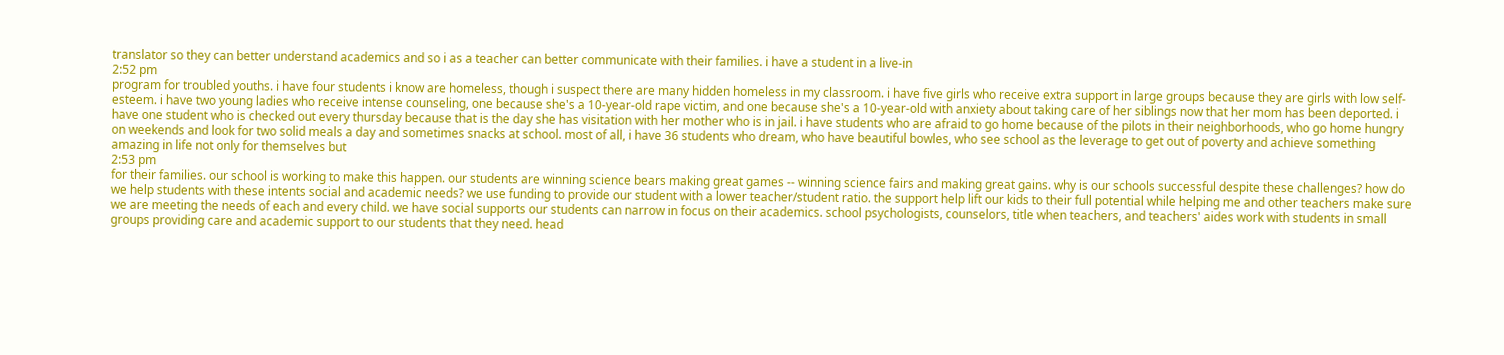translator so they can better understand academics and so i as a teacher can better communicate with their families. i have a student in a live-in
2:52 pm
program for troubled youths. i have four students i know are homeless, though i suspect there are many hidden homeless in my classroom. i have five girls who receive extra support in large groups because they are girls with low self-esteem. i have two young ladies who receive intense counseling, one because she's a 10-year-old rape victim, and one because she's a 10-year-old with anxiety about taking care of her siblings now that her mom has been deported. i have one student who is checked out every thursday because that is the day she has visitation with her mother who is in jail. i have students who are afraid to go home because of the pilots in their neighborhoods, who go home hungry on weekends and look for two solid meals a day and sometimes snacks at school. most of all, i have 36 students who dream, who have beautiful bowles, who see school as the leverage to get out of poverty and achieve something amazing in life not only for themselves but
2:53 pm
for their families. our school is working to make this happen. our students are winning science bears making great games -- winning science fairs and making great gains. why is our schools successful despite these challenges? how do we help students with these intents social and academic needs? we use funding to provide our student with a lower teacher/student ratio. the support help lift our kids to their full potential while helping me and other teachers make sure we are meeting the needs of each and every child. we have social supports our students can narrow in focus on their academics. school psychologists, counselors, title when teachers, and teachers' aides work with students in small groups providing care and academic support to our students that they need. head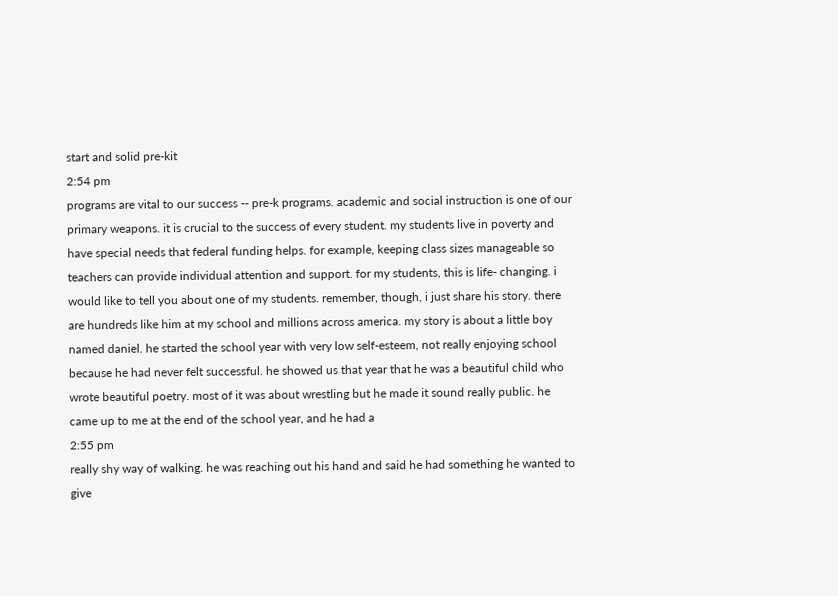start and solid pre-kit
2:54 pm
programs are vital to our success -- pre-k programs. academic and social instruction is one of our primary weapons. it is crucial to the success of every student. my students live in poverty and have special needs that federal funding helps. for example, keeping class sizes manageable so teachers can provide individual attention and support. for my students, this is life- changing. i would like to tell you about one of my students. remember, though, i just share his story. there are hundreds like him at my school and millions across america. my story is about a little boy named daniel. he started the school year with very low self-esteem, not really enjoying school because he had never felt successful. he showed us that year that he was a beautiful child who wrote beautiful poetry. most of it was about wrestling but he made it sound really public. he came up to me at the end of the school year, and he had a
2:55 pm
really shy way of walking. he was reaching out his hand and said he had something he wanted to give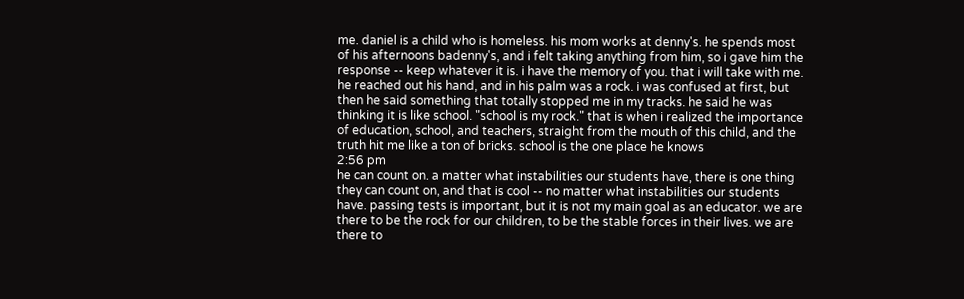me. daniel is a child who is homeless. his mom works at denny's. he spends most of his afternoons badenny's, and i felt taking anything from him, so i gave him the response -- keep whatever it is. i have the memory of you. that i will take with me. he reached out his hand, and in his palm was a rock. i was confused at first, but then he said something that totally stopped me in my tracks. he said he was thinking it is like school. "school is my rock." that is when i realized the importance of education, school, and teachers, straight from the mouth of this child, and the truth hit me like a ton of bricks. school is the one place he knows
2:56 pm
he can count on. a matter what instabilities our students have, there is one thing they can count on, and that is cool -- no matter what instabilities our students have. passing tests is important, but it is not my main goal as an educator. we are there to be the rock for our children, to be the stable forces in their lives. we are there to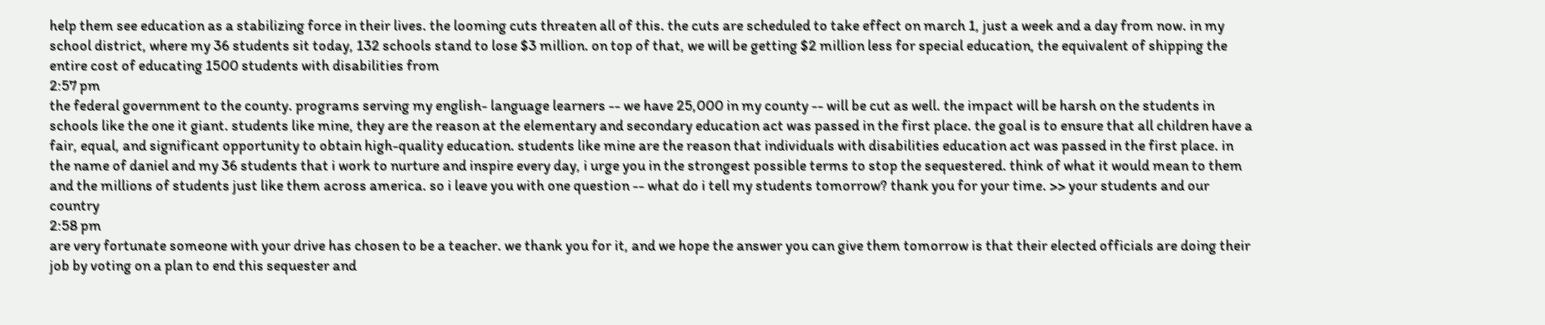help them see education as a stabilizing force in their lives. the looming cuts threaten all of this. the cuts are scheduled to take effect on march 1, just a week and a day from now. in my school district, where my 36 students sit today, 132 schools stand to lose $3 million. on top of that, we will be getting $2 million less for special education, the equivalent of shipping the entire cost of educating 1500 students with disabilities from
2:57 pm
the federal government to the county. programs serving my english- language learners -- we have 25,000 in my county -- will be cut as well. the impact will be harsh on the students in schools like the one it giant. students like mine, they are the reason at the elementary and secondary education act was passed in the first place. the goal is to ensure that all children have a fair, equal, and significant opportunity to obtain high-quality education. students like mine are the reason that individuals with disabilities education act was passed in the first place. in the name of daniel and my 36 students that i work to nurture and inspire every day, i urge you in the strongest possible terms to stop the sequestered. think of what it would mean to them and the millions of students just like them across america. so i leave you with one question -- what do i tell my students tomorrow? thank you for your time. >> your students and our country
2:58 pm
are very fortunate someone with your drive has chosen to be a teacher. we thank you for it, and we hope the answer you can give them tomorrow is that their elected officials are doing their job by voting on a plan to end this sequester and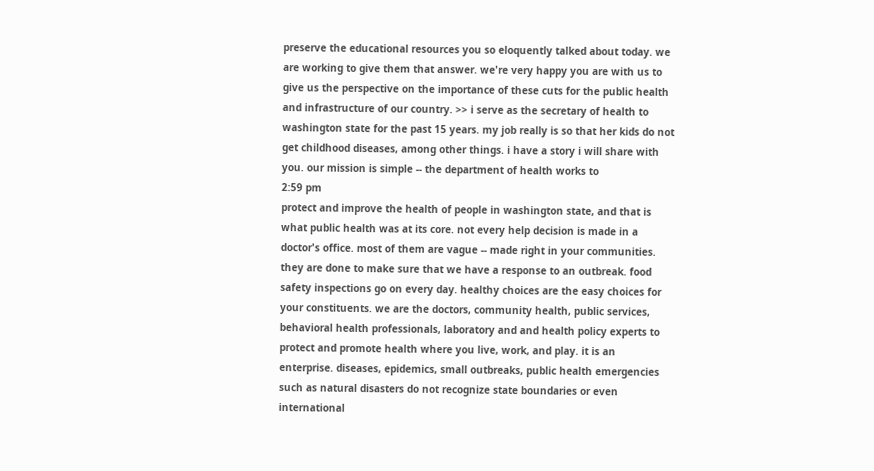preserve the educational resources you so eloquently talked about today. we are working to give them that answer. we're very happy you are with us to give us the perspective on the importance of these cuts for the public health and infrastructure of our country. >> i serve as the secretary of health to washington state for the past 15 years. my job really is so that her kids do not get childhood diseases, among other things. i have a story i will share with you. our mission is simple -- the department of health works to
2:59 pm
protect and improve the health of people in washington state, and that is what public health was at its core. not every help decision is made in a doctor's office. most of them are vague -- made right in your communities. they are done to make sure that we have a response to an outbreak. food safety inspections go on every day. healthy choices are the easy choices for your constituents. we are the doctors, community health, public services, behavioral health professionals, laboratory and and health policy experts to protect and promote health where you live, work, and play. it is an enterprise. diseases, epidemics, small outbreaks, public health emergencies such as natural disasters do not recognize state boundaries or even international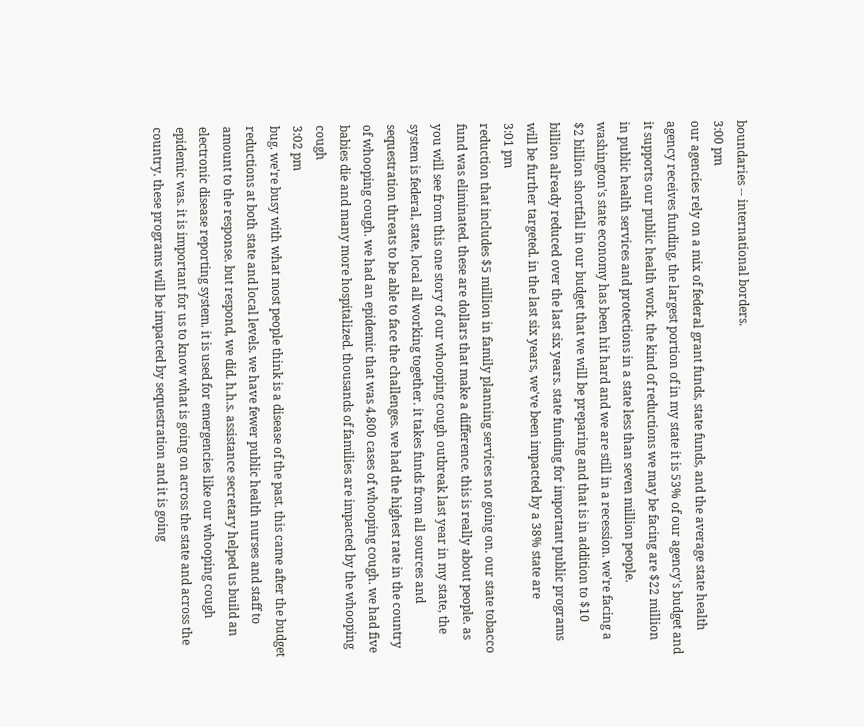boundaries -- international borders.
3:00 pm
our agencies rely on a mix of federal grant funds, state funds, and the average state health agency receives funding, the largest portion of in my state it is 53% of our agency's budget and it supports our public health work. the kind of reductions we may be facing are $22 million in public health services and protections in a state less than seven million people. washington's state economy has been hit hard and we are still in a recession. we're facing a $2 billion shortfall in our budget that we will be preparing and that is in addition to $10 billion already reduced over the last six years. state funding for important public programs will be further targeted. in the last six years, we've been impacted by a 38% state are
3:01 pm
reduction that includes $5 million in family planning services not going on. our state tobacco fund was eliminated. these are dollars that make a difference. this is really about people. as you will see from this one story of our whooping cough outbreak last year in my state, the system is federal, state, local all working together. it takes funds from all sources and sequestration threats to be able to face the challenges. we had the highest rate in the country of whooping cough. we had an epidemic that was 4,800 cases of whooping cough. we had five babies die and many more hospitalized. thousands of families are impacted by the whooping cough
3:02 pm
bug. we're busy with what most people think is a disease of the past. this came after the budget reductions at both state and local levels. we have fewer public health nurses and staff to amount to the response. but respond, we did. h.h.s. assistance secretary helped us build an electronic disease reporting system. it is used for emergencies like our whooping cough epidemic was. it is important for us to know what is going on across the state and across the country. these programs will be impacted by sequestration and it is going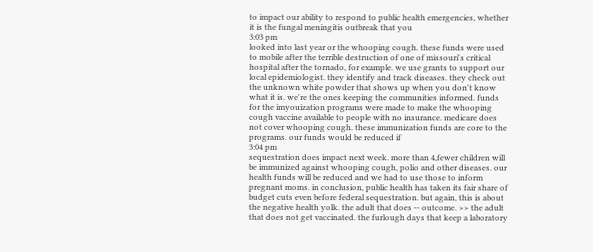to impact our ability to respond to public health emergencies, whether it is the fungal meningitis outbreak that you
3:03 pm
looked into last year or the whooping cough. these funds were used to mobile after the terrible destruction of one of missouri's critical hospital after the tornado, for example. we use grants to support our local epidemiologist. they identify and track diseases. they check out the unknown white powder that shows up when you don't know what it is. we're the ones keeping the communities informed. funds for the imyouization programs were made to make the whooping cough vaccine available to people with no insurance. medicare does not cover whooping cough. these immunization funds are core to the programs. our funds would be reduced if
3:04 pm
sequestration does impact next week. more than 4,fewer children will be immunized against whooping cough, polio and other diseases. our health funds will be reduced and we had to use those to inform pregnant moms. in conclusion, public health has taken its fair share of budget cuts even before federal sequestration. but again, this is about the negative health yolk. the adult that does -- outcome. >> the adult that does not get vaccinated. the furlough days that keep a laboratory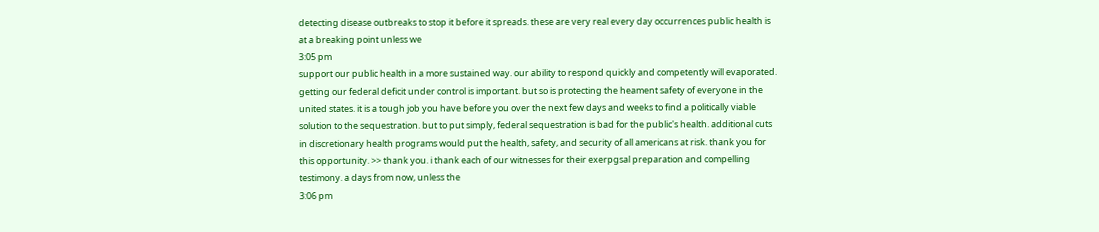detecting disease outbreaks to stop it before it spreads. these are very real every day occurrences public health is at a breaking point unless we
3:05 pm
support our public health in a more sustained way. our ability to respond quickly and competently will evaporated. getting our federal deficit under control is important. but so is protecting the heament safety of everyone in the united states. it is a tough job you have before you over the next few days and weeks to find a politically viable solution to the sequestration. but to put simply, federal sequestration is bad for the public's health. additional cuts in discretionary health programs would put the health, safety, and security of all americans at risk. thank you for this opportunity. >> thank you. i thank each of our witnesses for their exerpgsal preparation and compelling testimony. a days from now, unless the
3:06 pm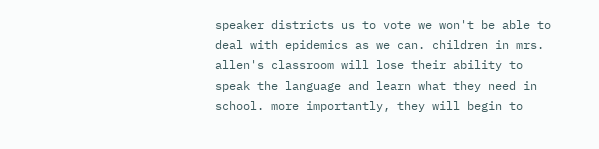speaker districts us to vote we won't be able to deal with epidemics as we can. children in mrs. allen's classroom will lose their ability to speak the language and learn what they need in school. more importantly, they will begin to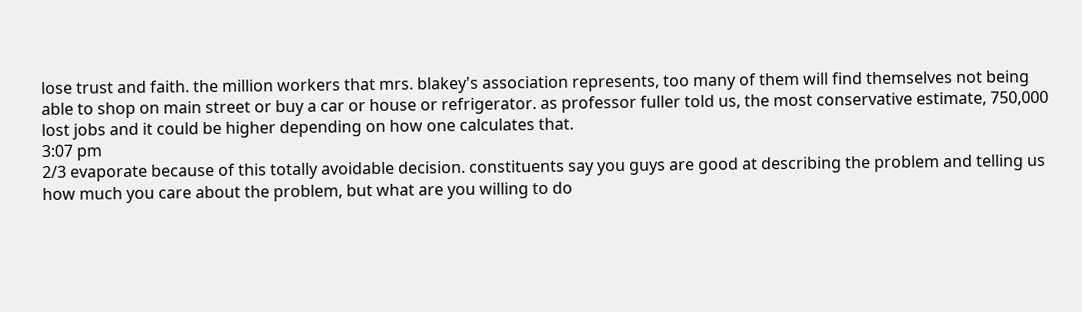lose trust and faith. the million workers that mrs. blakey's association represents, too many of them will find themselves not being able to shop on main street or buy a car or house or refrigerator. as professor fuller told us, the most conservative estimate, 750,000 lost jobs and it could be higher depending on how one calculates that.
3:07 pm
2/3 evaporate because of this totally avoidable decision. constituents say you guys are good at describing the problem and telling us how much you care about the problem, but what are you willing to do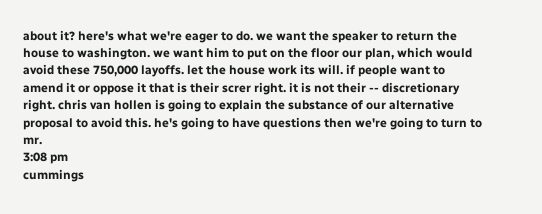about it? here's what we're eager to do. we want the speaker to return the house to washington. we want him to put on the floor our plan, which would avoid these 750,000 layoffs. let the house work its will. if people want to amend it or oppose it that is their screr right. it is not their -- discretionary right. chris van hollen is going to explain the substance of our alternative proposal to avoid this. he's going to have questions then we're going to turn to mr.
3:08 pm
cummings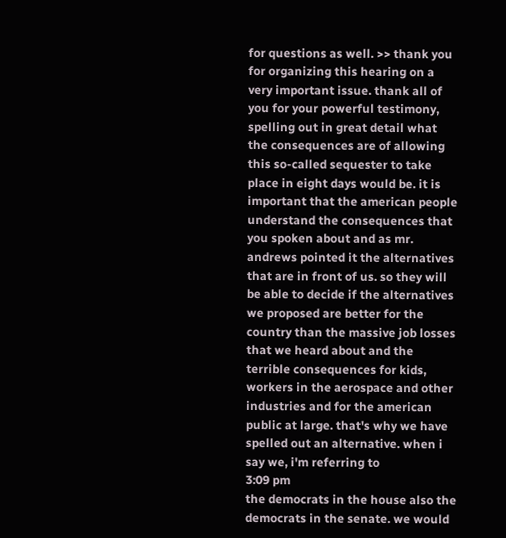for questions as well. >> thank you for organizing this hearing on a very important issue. thank all of you for your powerful testimony, spelling out in great detail what the consequences are of allowing this so-called sequester to take place in eight days would be. it is important that the american people understand the consequences that you spoken about and as mr. andrews pointed it the alternatives that are in front of us. so they will be able to decide if the alternatives we proposed are better for the country than the massive job losses that we heard about and the terrible consequences for kids, workers in the aerospace and other industries and for the american public at large. that's why we have spelled out an alternative. when i say we, i'm referring to
3:09 pm
the democrats in the house also the democrats in the senate. we would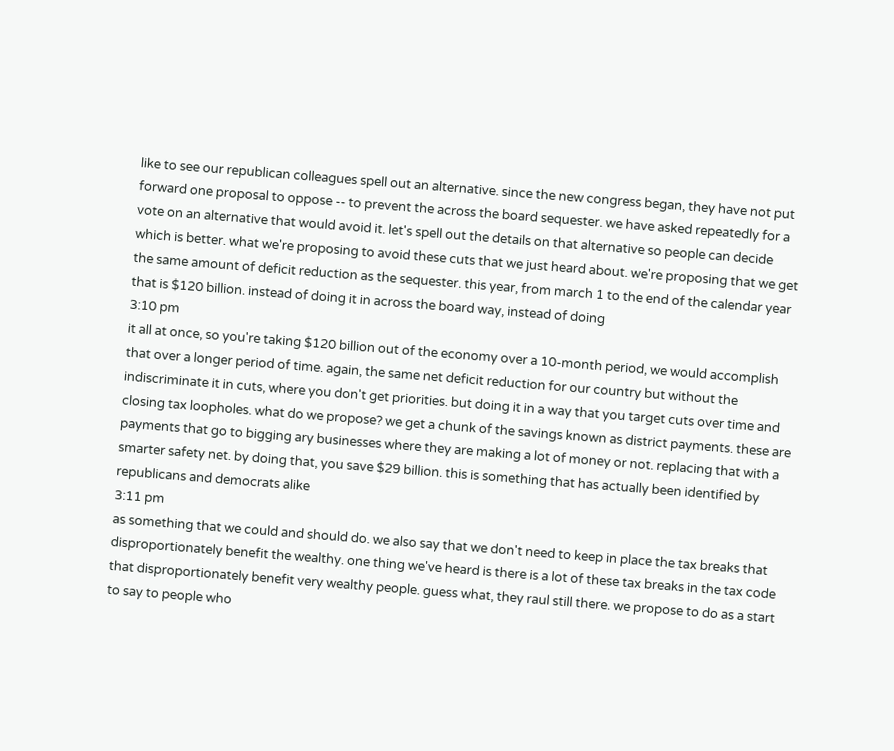like to see our republican colleagues spell out an alternative. since the new congress began, they have not put forward one proposal to oppose -- to prevent the across the board sequester. we have asked repeatedly for a vote on an alternative that would avoid it. let's spell out the details on that alternative so people can decide which is better. what we're proposing to avoid these cuts that we just heard about. we're proposing that we get the same amount of deficit reduction as the sequester. this year, from march 1 to the end of the calendar year that is $120 billion. instead of doing it in across the board way, instead of doing
3:10 pm
it all at once, so you're taking $120 billion out of the economy over a 10-month period, we would accomplish that over a longer period of time. again, the same net deficit reduction for our country but without the indiscriminate it in cuts, where you don't get priorities. but doing it in a way that you target cuts over time and closing tax loopholes. what do we propose? we get a chunk of the savings known as district payments. these are payments that go to bigging ary businesses where they are making a lot of money or not. replacing that with a smarter safety net. by doing that, you save $29 billion. this is something that has actually been identified by republicans and democrats alike
3:11 pm
as something that we could and should do. we also say that we don't need to keep in place the tax breaks that disproportionately benefit the wealthy. one thing we've heard is there is a lot of these tax breaks in the tax code that disproportionately benefit very wealthy people. guess what, they raul still there. we propose to do as a start to say to people who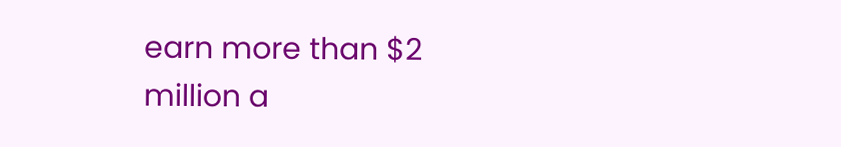earn more than $2 million a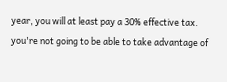year, you will at least pay a 30% effective tax. you're not going to be able to take advantage of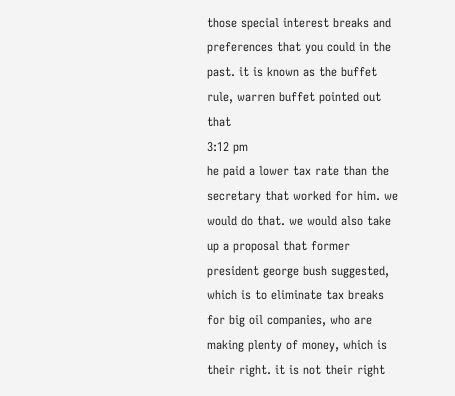those special interest breaks and preferences that you could in the past. it is known as the buffet rule, warren buffet pointed out that
3:12 pm
he paid a lower tax rate than the secretary that worked for him. we would do that. we would also take up a proposal that former president george bush suggested, which is to eliminate tax breaks for big oil companies, who are making plenty of money, which is their right. it is not their right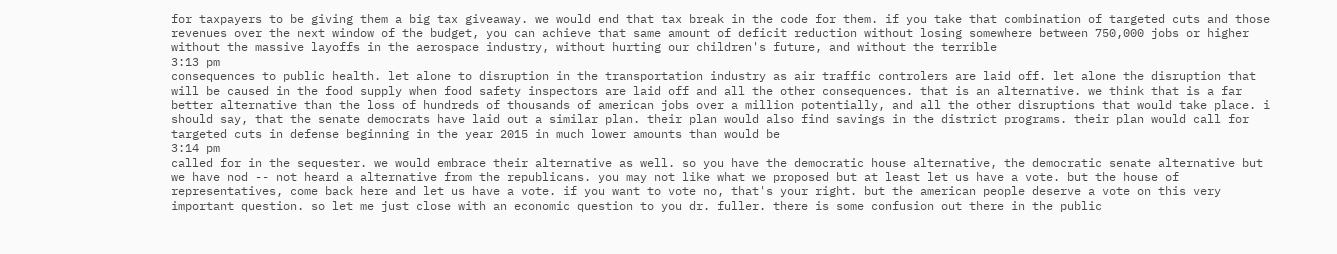for taxpayers to be giving them a big tax giveaway. we would end that tax break in the code for them. if you take that combination of targeted cuts and those revenues over the next window of the budget, you can achieve that same amount of deficit reduction without losing somewhere between 750,000 jobs or higher without the massive layoffs in the aerospace industry, without hurting our children's future, and without the terrible
3:13 pm
consequences to public health. let alone to disruption in the transportation industry as air traffic controlers are laid off. let alone the disruption that will be caused in the food supply when food safety inspectors are laid off and all the other consequences. that is an alternative. we think that is a far better alternative than the loss of hundreds of thousands of american jobs over a million potentially, and all the other disruptions that would take place. i should say, that the senate democrats have laid out a similar plan. their plan would also find savings in the district programs. their plan would call for targeted cuts in defense beginning in the year 2015 in much lower amounts than would be
3:14 pm
called for in the sequester. we would embrace their alternative as well. so you have the democratic house alternative, the democratic senate alternative but we have nod -- not heard a alternative from the republicans. you may not like what we proposed but at least let us have a vote. but the house of representatives, come back here and let us have a vote. if you want to vote no, that's your right. but the american people deserve a vote on this very important question. so let me just close with an economic question to you dr. fuller. there is some confusion out there in the public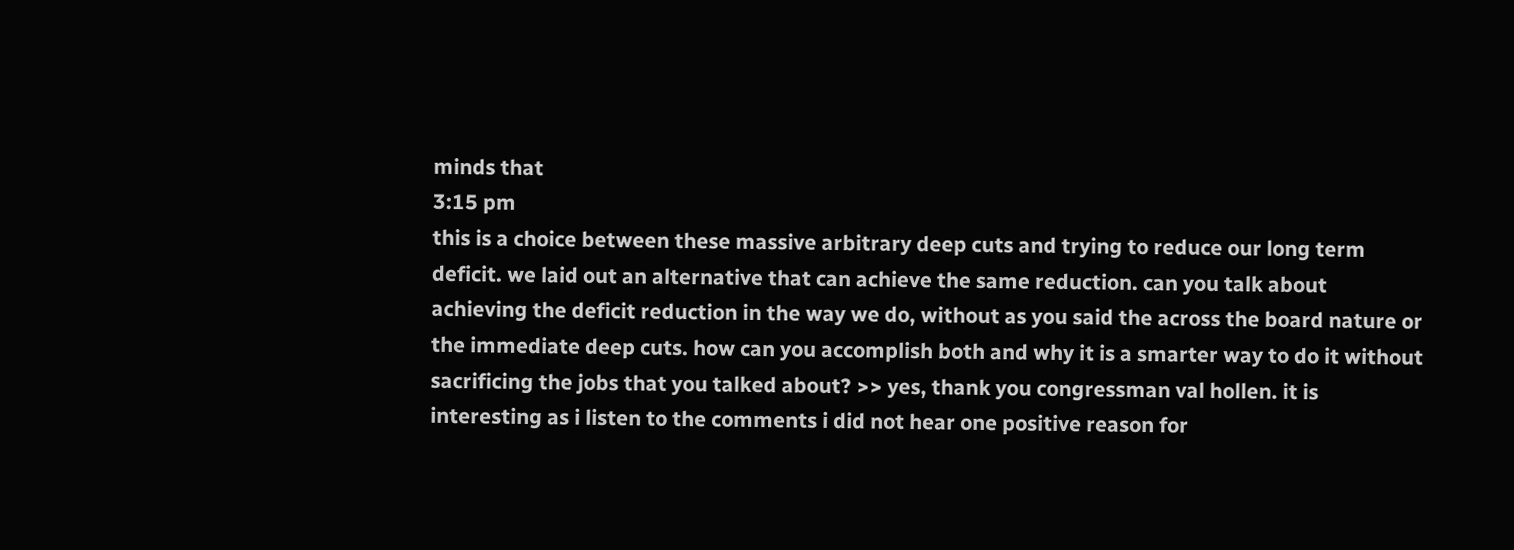minds that
3:15 pm
this is a choice between these massive arbitrary deep cuts and trying to reduce our long term deficit. we laid out an alternative that can achieve the same reduction. can you talk about achieving the deficit reduction in the way we do, without as you said the across the board nature or the immediate deep cuts. how can you accomplish both and why it is a smarter way to do it without sacrificing the jobs that you talked about? >> yes, thank you congressman val hollen. it is interesting as i listen to the comments i did not hear one positive reason for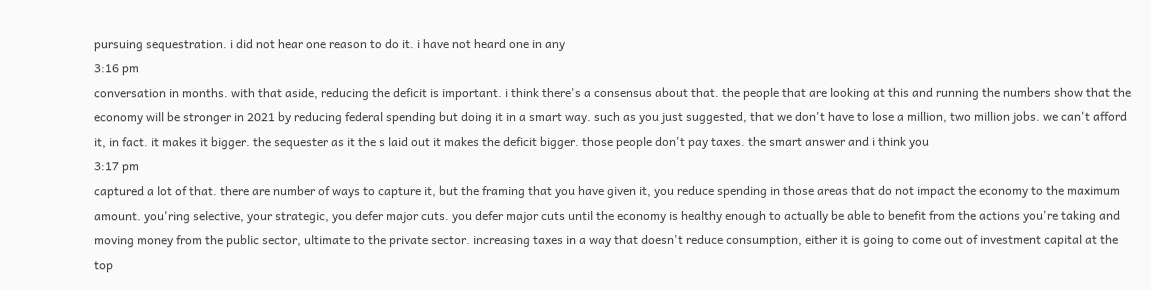pursuing sequestration. i did not hear one reason to do it. i have not heard one in any
3:16 pm
conversation in months. with that aside, reducing the deficit is important. i think there's a consensus about that. the people that are looking at this and running the numbers show that the economy will be stronger in 2021 by reducing federal spending but doing it in a smart way. such as you just suggested, that we don't have to lose a million, two million jobs. we can't afford it, in fact. it makes it bigger. the sequester as it the s laid out it makes the deficit bigger. those people don't pay taxes. the smart answer and i think you
3:17 pm
captured a lot of that. there are number of ways to capture it, but the framing that you have given it, you reduce spending in those areas that do not impact the economy to the maximum amount. you'ring selective, your strategic, you defer major cuts. you defer major cuts until the economy is healthy enough to actually be able to benefit from the actions you're taking and moving money from the public sector, ultimate to the private sector. increasing taxes in a way that doesn't reduce consumption, either it is going to come out of investment capital at the top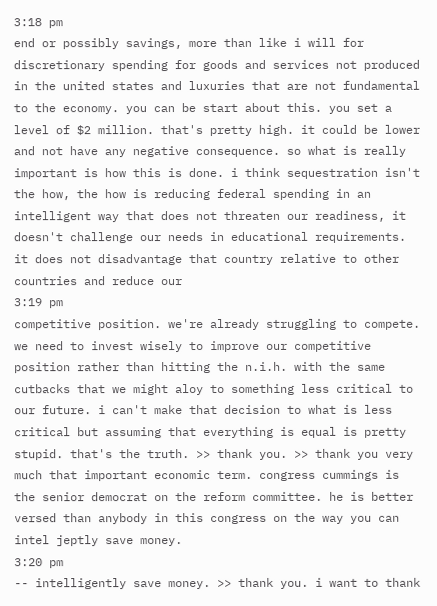3:18 pm
end or possibly savings, more than like i will for discretionary spending for goods and services not produced in the united states and luxuries that are not fundamental to the economy. you can be start about this. you set a level of $2 million. that's pretty high. it could be lower and not have any negative consequence. so what is really important is how this is done. i think sequestration isn't the how, the how is reducing federal spending in an intelligent way that does not threaten our readiness, it doesn't challenge our needs in educational requirements. it does not disadvantage that country relative to other countries and reduce our
3:19 pm
competitive position. we're already struggling to compete. we need to invest wisely to improve our competitive position rather than hitting the n.i.h. with the same cutbacks that we might aloy to something less critical to our future. i can't make that decision to what is less critical but assuming that everything is equal is pretty stupid. that's the truth. >> thank you. >> thank you very much that important economic term. congress cummings is the senior democrat on the reform committee. he is better versed than anybody in this congress on the way you can intel jeptly save money.
3:20 pm
-- intelligently save money. >> thank you. i want to thank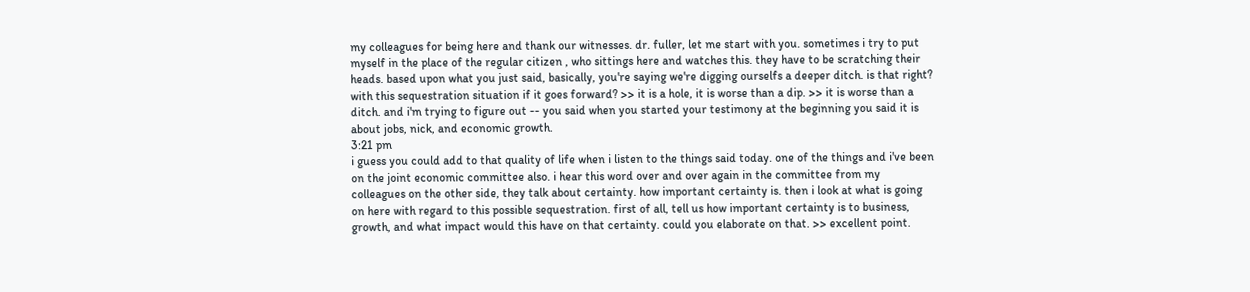my colleagues for being here and thank our witnesses. dr. fuller, let me start with you. sometimes i try to put myself in the place of the regular citizen , who sittings here and watches this. they have to be scratching their heads. based upon what you just said, basically, you're saying we're digging ourselfs a deeper ditch. is that right? with this sequestration situation if it goes forward? >> it is a hole, it is worse than a dip. >> it is worse than a ditch. and i'm trying to figure out -- you said when you started your testimony at the beginning you said it is about jobs, nick, and economic growth.
3:21 pm
i guess you could add to that quality of life when i listen to the things said today. one of the things and i've been on the joint economic committee also. i hear this word over and over again in the committee from my colleagues on the other side, they talk about certainty. how important certainty is. then i look at what is going on here with regard to this possible sequestration. first of all, tell us how important certainty is to business, growth, and what impact would this have on that certainty. could you elaborate on that. >> excellent point.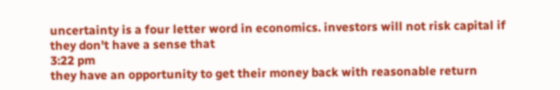uncertainty is a four letter word in economics. investors will not risk capital if they don't have a sense that
3:22 pm
they have an opportunity to get their money back with reasonable return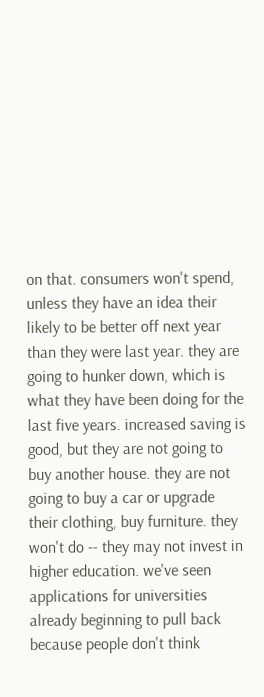on that. consumers won't spend, unless they have an idea their likely to be better off next year than they were last year. they are going to hunker down, which is what they have been doing for the last five years. increased saving is good, but they are not going to buy another house. they are not going to buy a car or upgrade their clothing, buy furniture. they won't do -- they may not invest in higher education. we've seen applications for universities already beginning to pull back because people don't think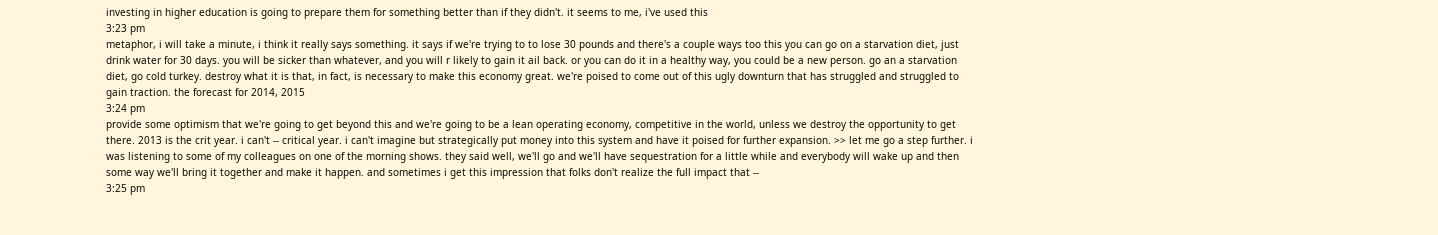investing in higher education is going to prepare them for something better than if they didn't. it seems to me, i've used this
3:23 pm
metaphor, i will take a minute, i think it really says something. it says if we're trying to to lose 30 pounds and there's a couple ways too this you can go on a starvation diet, just drink water for 30 days. you will be sicker than whatever, and you will r likely to gain it ail back. or you can do it in a healthy way, you could be a new person. go an a starvation diet, go cold turkey. destroy what it is that, in fact, is necessary to make this economy great. we're poised to come out of this ugly downturn that has struggled and struggled to gain traction. the forecast for 2014, 2015
3:24 pm
provide some optimism that we're going to get beyond this and we're going to be a lean operating economy, competitive in the world, unless we destroy the opportunity to get there. 2013 is the crit year. i can't -- critical year. i can't imagine but strategically put money into this system and have it poised for further expansion. >> let me go a step further. i was listening to some of my colleagues on one of the morning shows. they said well, we'll go and we'll have sequestration for a little while and everybody will wake up and then some way we'll bring it together and make it happen. and sometimes i get this impression that folks don't realize the full impact that --
3:25 pm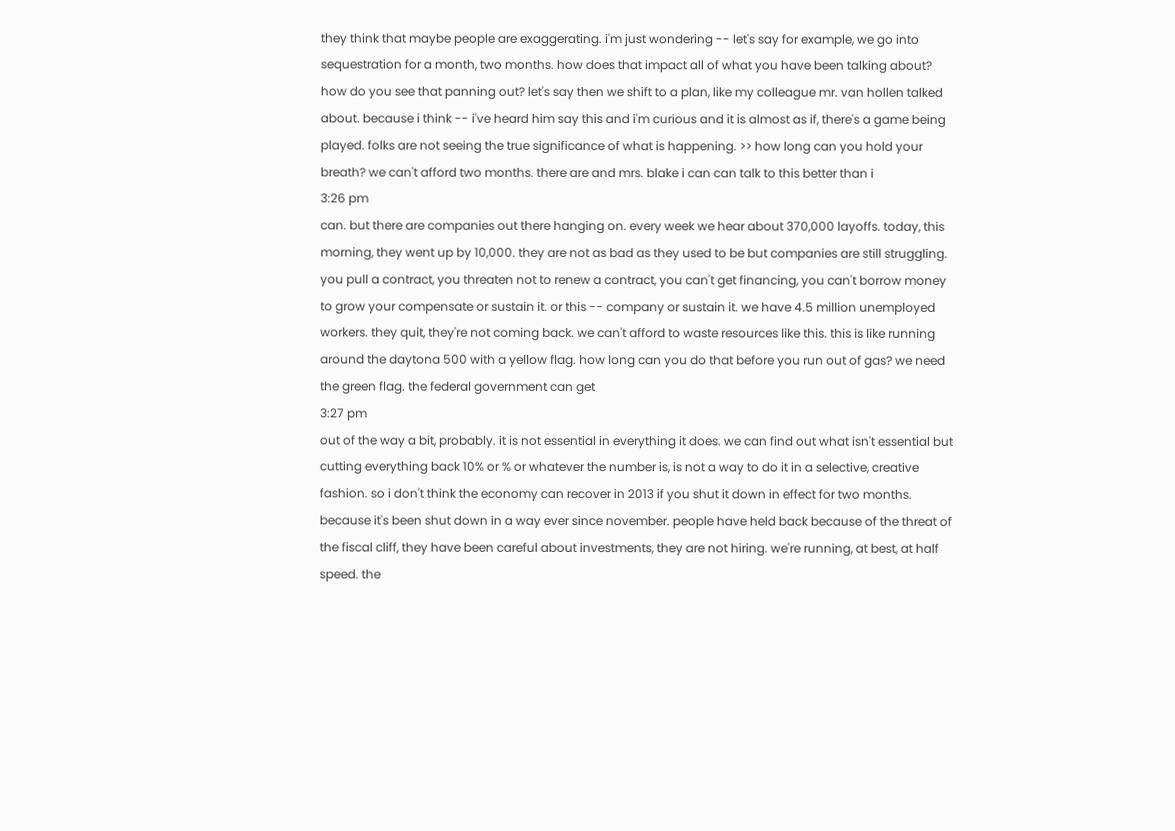they think that maybe people are exaggerating. i'm just wondering -- let's say for example, we go into sequestration for a month, two months. how does that impact all of what you have been talking about? how do you see that panning out? let's say then we shift to a plan, like my colleague mr. van hollen talked about. because i think -- i've heard him say this and i'm curious and it is almost as if, there's a game being played. folks are not seeing the true significance of what is happening. >> how long can you hold your breath? we can't afford two months. there are and mrs. blake i can can talk to this better than i
3:26 pm
can. but there are companies out there hanging on. every week we hear about 370,000 layoffs. today, this morning, they went up by 10,000. they are not as bad as they used to be but companies are still struggling. you pull a contract, you threaten not to renew a contract, you can't get financing, you can't borrow money to grow your compensate or sustain it. or this -- company or sustain it. we have 4.5 million unemployed workers. they quit, they're not coming back. we can't afford to waste resources like this. this is like running around the daytona 500 with a yellow flag. how long can you do that before you run out of gas? we need the green flag. the federal government can get
3:27 pm
out of the way a bit, probably. it is not essential in everything it does. we can find out what isn't essential but cutting everything back 10% or % or whatever the number is, is not a way to do it in a selective, creative fashion. so i don't think the economy can recover in 2013 if you shut it down in effect for two months. because it's been shut down in a way ever since november. people have held back because of the threat of the fiscal cliff, they have been careful about investments, they are not hiring. we're running, at best, at half speed. the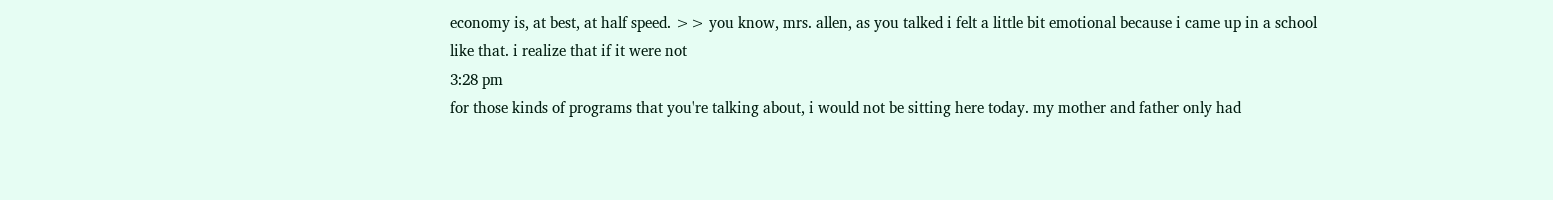economy is, at best, at half speed. >> you know, mrs. allen, as you talked i felt a little bit emotional because i came up in a school like that. i realize that if it were not
3:28 pm
for those kinds of programs that you're talking about, i would not be sitting here today. my mother and father only had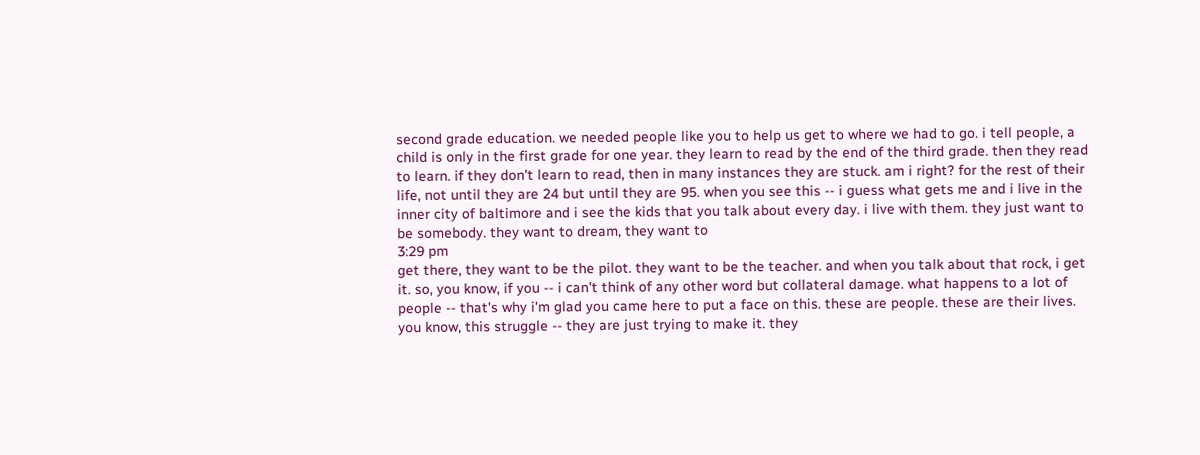second grade education. we needed people like you to help us get to where we had to go. i tell people, a child is only in the first grade for one year. they learn to read by the end of the third grade. then they read to learn. if they don't learn to read, then in many instances they are stuck. am i right? for the rest of their life, not until they are 24 but until they are 95. when you see this -- i guess what gets me and i live in the inner city of baltimore and i see the kids that you talk about every day. i live with them. they just want to be somebody. they want to dream, they want to
3:29 pm
get there, they want to be the pilot. they want to be the teacher. and when you talk about that rock, i get it. so, you know, if you -- i can't think of any other word but collateral damage. what happens to a lot of people -- that's why i'm glad you came here to put a face on this. these are people. these are their lives. you know, this struggle -- they are just trying to make it. they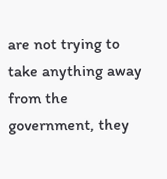are not trying to take anything away from the government, they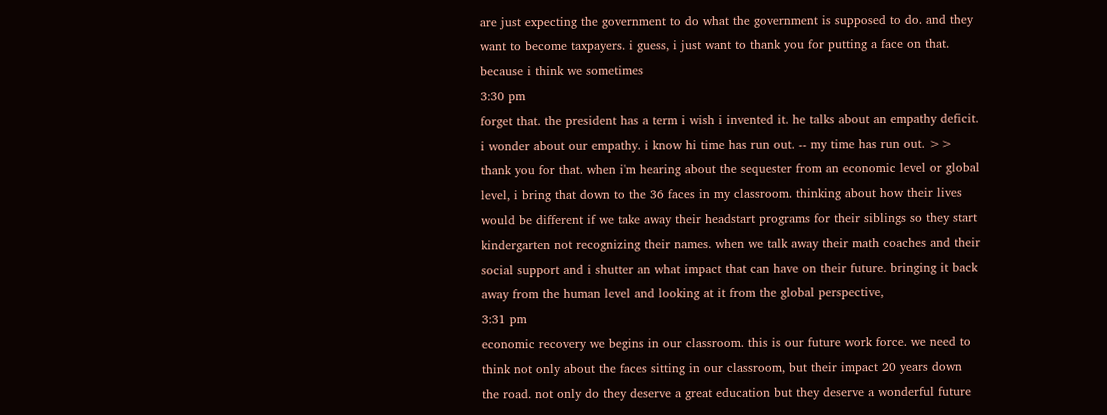are just expecting the government to do what the government is supposed to do. and they want to become taxpayers. i guess, i just want to thank you for putting a face on that. because i think we sometimes
3:30 pm
forget that. the president has a term i wish i invented it. he talks about an empathy deficit. i wonder about our empathy. i know hi time has run out. -- my time has run out. >> thank you for that. when i'm hearing about the sequester from an economic level or global level, i bring that down to the 36 faces in my classroom. thinking about how their lives would be different if we take away their headstart programs for their siblings so they start kindergarten not recognizing their names. when we talk away their math coaches and their social support and i shutter an what impact that can have on their future. bringing it back away from the human level and looking at it from the global perspective,
3:31 pm
economic recovery we begins in our classroom. this is our future work force. we need to think not only about the faces sitting in our classroom, but their impact 20 years down the road. not only do they deserve a great education but they deserve a wonderful future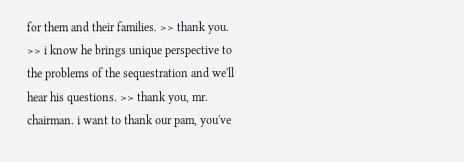for them and their families. >> thank you. >> i know he brings unique perspective to the problems of the sequestration and we'll hear his questions. >> thank you, mr. chairman. i want to thank our pam, you've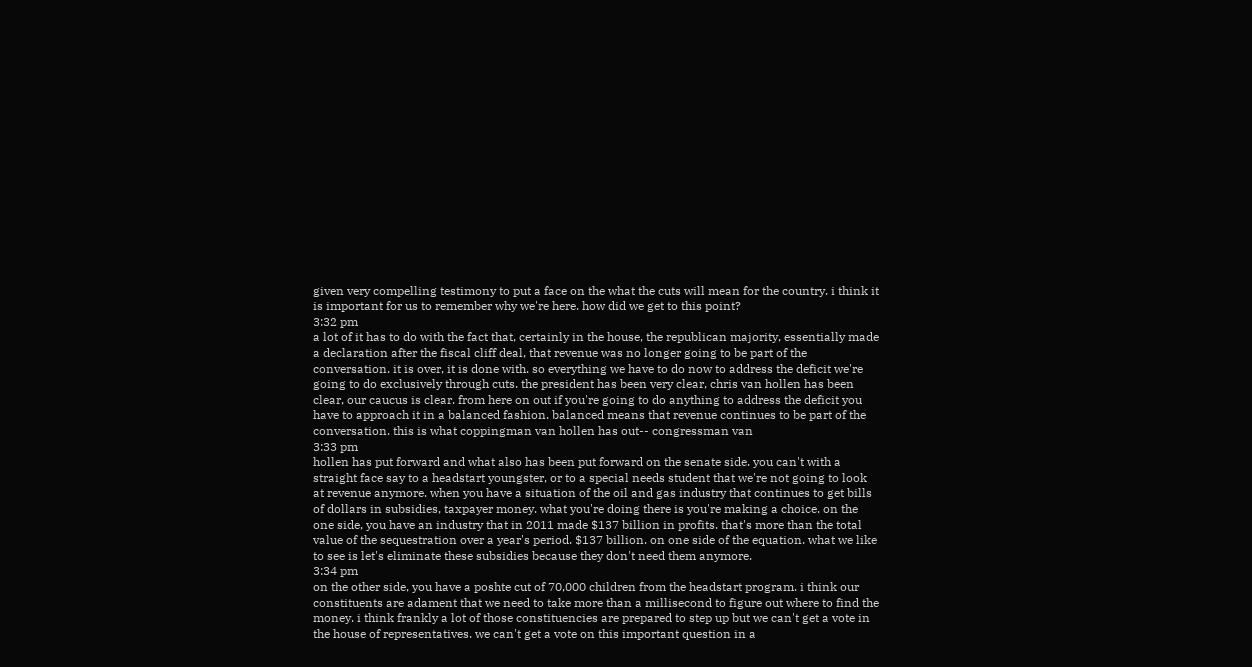given very compelling testimony to put a face on the what the cuts will mean for the country. i think it is important for us to remember why we're here. how did we get to this point?
3:32 pm
a lot of it has to do with the fact that, certainly in the house, the republican majority, essentially made a declaration after the fiscal cliff deal, that revenue was no longer going to be part of the conversation. it is over, it is done with. so everything we have to do now to address the deficit we're going to do exclusively through cuts. the president has been very clear, chris van hollen has been clear, our caucus is clear. from here on out if you're going to do anything to address the deficit you have to approach it in a balanced fashion. balanced means that revenue continues to be part of the conversation. this is what coppingman van hollen has out-- congressman van
3:33 pm
hollen has put forward and what also has been put forward on the senate side. you can't with a straight face say to a headstart youngster, or to a special needs student that we're not going to look at revenue anymore. when you have a situation of the oil and gas industry that continues to get bills of dollars in subsidies, taxpayer money. what you're doing there is you're making a choice. on the one side, you have an industry that in 2011 made $137 billion in profits. that's more than the total value of the sequestration over a year's period. $137 billion. on one side of the equation. what we like to see is let's eliminate these subsidies because they don't need them anymore.
3:34 pm
on the other side, you have a poshte cut of 70,000 children from the headstart program. i think our constituents are adament that we need to take more than a millisecond to figure out where to find the money. i think frankly a lot of those constituencies are prepared to step up but we can't get a vote in the house of representatives. we can't get a vote on this important question in a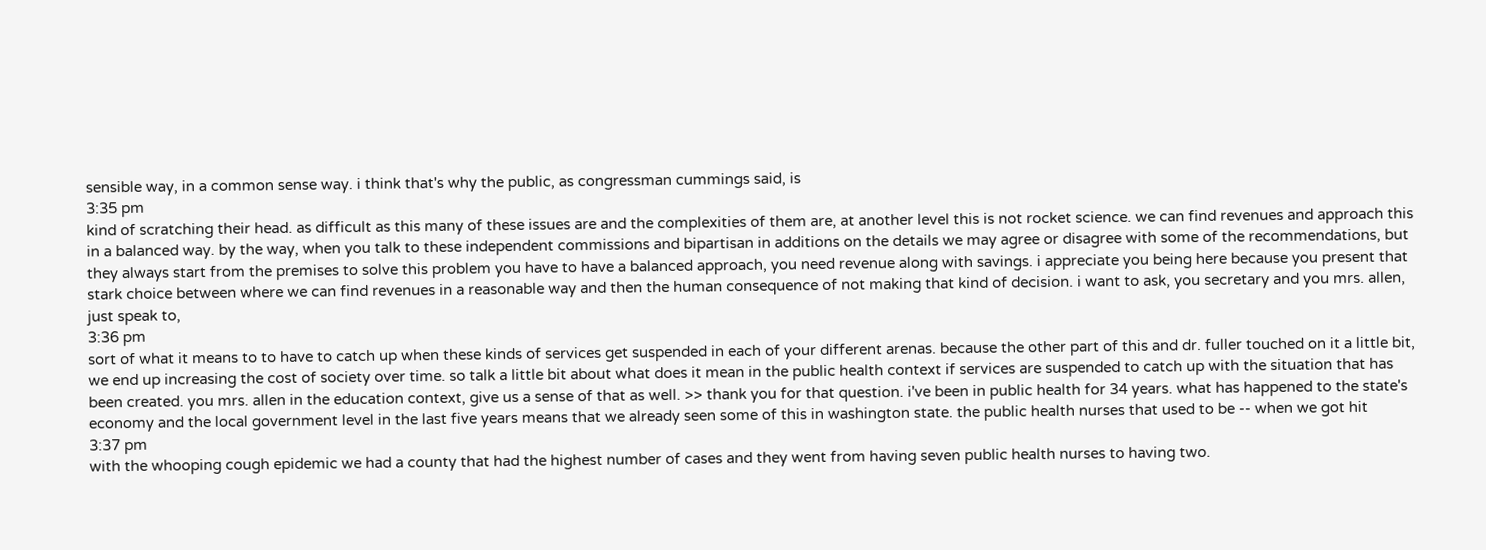sensible way, in a common sense way. i think that's why the public, as congressman cummings said, is
3:35 pm
kind of scratching their head. as difficult as this many of these issues are and the complexities of them are, at another level this is not rocket science. we can find revenues and approach this in a balanced way. by the way, when you talk to these independent commissions and bipartisan in additions on the details we may agree or disagree with some of the recommendations, but they always start from the premises to solve this problem you have to have a balanced approach, you need revenue along with savings. i appreciate you being here because you present that stark choice between where we can find revenues in a reasonable way and then the human consequence of not making that kind of decision. i want to ask, you secretary and you mrs. allen, just speak to,
3:36 pm
sort of what it means to to have to catch up when these kinds of services get suspended in each of your different arenas. because the other part of this and dr. fuller touched on it a little bit, we end up increasing the cost of society over time. so talk a little bit about what does it mean in the public health context if services are suspended to catch up with the situation that has been created. you mrs. allen in the education context, give us a sense of that as well. >> thank you for that question. i've been in public health for 34 years. what has happened to the state's economy and the local government level in the last five years means that we already seen some of this in washington state. the public health nurses that used to be -- when we got hit
3:37 pm
with the whooping cough epidemic we had a county that had the highest number of cases and they went from having seven public health nurses to having two.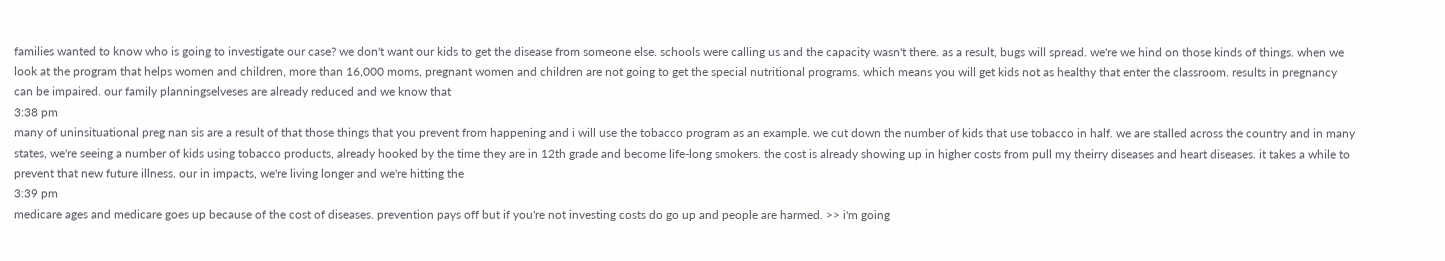families wanted to know who is going to investigate our case? we don't want our kids to get the disease from someone else. schools were calling us and the capacity wasn't there. as a result, bugs will spread. we're we hind on those kinds of things. when we look at the program that helps women and children, more than 16,000 moms, pregnant women and children are not going to get the special nutritional programs. which means you will get kids not as healthy that enter the classroom. results in pregnancy can be impaired. our family planningselveses are already reduced and we know that
3:38 pm
many of uninsituational preg nan sis are a result of that those things that you prevent from happening and i will use the tobacco program as an example. we cut down the number of kids that use tobacco in half. we are stalled across the country and in many states, we're seeing a number of kids using tobacco products, already hooked by the time they are in 12th grade and become life-long smokers. the cost is already showing up in higher costs from pull my theirry diseases and heart diseases. it takes a while to prevent that new future illness. our in impacts, we're living longer and we're hitting the
3:39 pm
medicare ages and medicare goes up because of the cost of diseases. prevention pays off but if you're not investing costs do go up and people are harmed. >> i'm going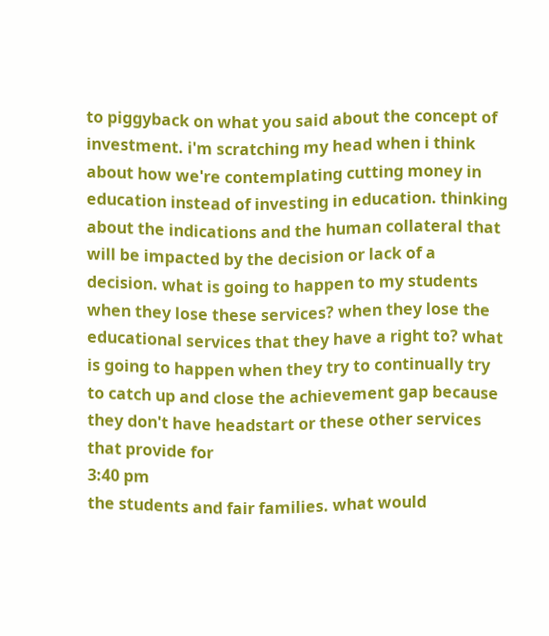to piggyback on what you said about the concept of investment. i'm scratching my head when i think about how we're contemplating cutting money in education instead of investing in education. thinking about the indications and the human collateral that will be impacted by the decision or lack of a decision. what is going to happen to my students when they lose these services? when they lose the educational services that they have a right to? what is going to happen when they try to continually try to catch up and close the achievement gap because they don't have headstart or these other services that provide for
3:40 pm
the students and fair families. what would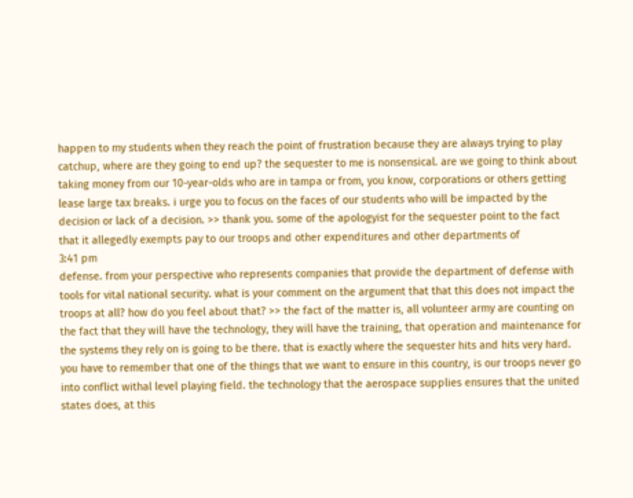happen to my students when they reach the point of frustration because they are always trying to play catchup, where are they going to end up? the sequester to me is nonsensical. are we going to think about taking money from our 10-year-olds who are in tampa or from, you know, corporations or others getting lease large tax breaks. i urge you to focus on the faces of our students who will be impacted by the decision or lack of a decision. >> thank you. some of the apologyist for the sequester point to the fact that it allegedly exempts pay to our troops and other expenditures and other departments of
3:41 pm
defense. from your perspective who represents companies that provide the department of defense with tools for vital national security. what is your comment on the argument that that this does not impact the troops at all? how do you feel about that? >> the fact of the matter is, all volunteer army are counting on the fact that they will have the technology, they will have the training, that operation and maintenance for the systems they rely on is going to be there. that is exactly where the sequester hits and hits very hard. you have to remember that one of the things that we want to ensure in this country, is our troops never go into conflict withal level playing field. the technology that the aerospace supplies ensures that the united states does, at this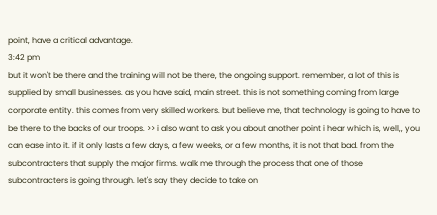point, have a critical advantage.
3:42 pm
but it won't be there and the training will not be there, the ongoing support. remember, a lot of this is supplied by small businesses. as you have said, main street. this is not something coming from large corporate entity. this comes from very skilled workers. but believe me, that technology is going to have to be there to the backs of our troops. >> i also want to ask you about another point i hear which is, well,, you can ease into it. if it only lasts a few days, a few weeks, or a few months, it is not that bad. from the subcontracters that supply the major firms. walk me through the process that one of those subcontracters is going through. let's say they decide to take on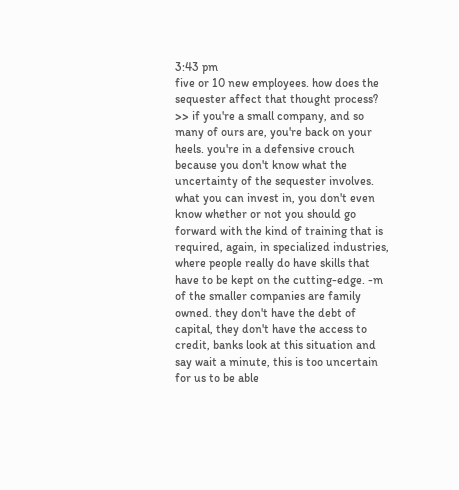3:43 pm
five or 10 new employees. how does the sequester affect that thought process? >> if you're a small company, and so many of ours are, you're back on your heels. you're in a defensive crouch because you don't know what the uncertainty of the sequester involves. what you can invest in, you don't even know whether or not you should go forward with the kind of training that is required, again, in specialized industries, where people really do have skills that have to be kept on the cutting-edge. -m of the smaller companies are family owned. they don't have the debt of capital, they don't have the access to credit, banks look at this situation and say wait a minute, this is too uncertain for us to be able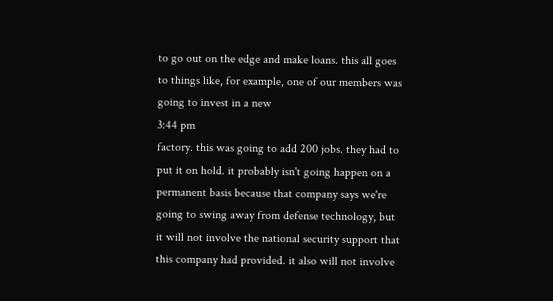to go out on the edge and make loans. this all goes to things like, for example, one of our members was going to invest in a new
3:44 pm
factory. this was going to add 200 jobs. they had to put it on hold. it probably isn't going happen on a permanent basis because that company says we're going to swing away from defense technology, but it will not involve the national security support that this company had provided. it also will not involve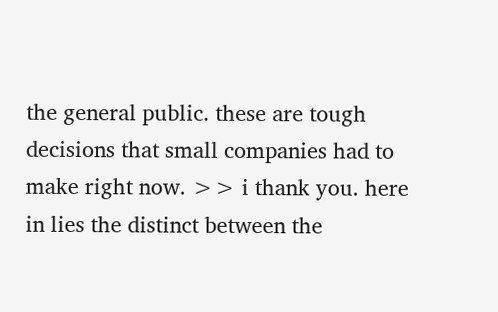the general public. these are tough decisions that small companies had to make right now. >> i thank you. here in lies the distinct between the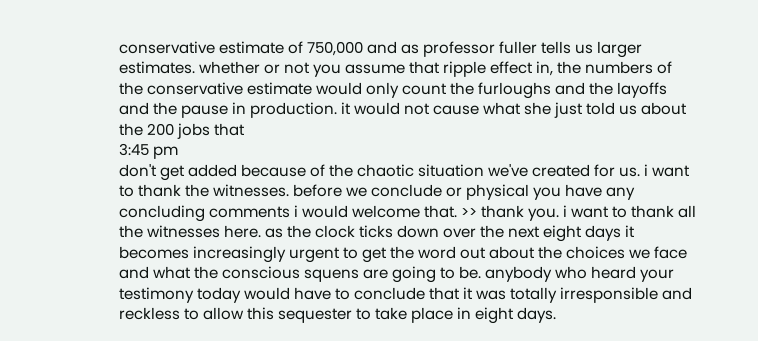conservative estimate of 750,000 and as professor fuller tells us larger estimates. whether or not you assume that ripple effect in, the numbers of the conservative estimate would only count the furloughs and the layoffs and the pause in production. it would not cause what she just told us about the 200 jobs that
3:45 pm
don't get added because of the chaotic situation we've created for us. i want to thank the witnesses. before we conclude or physical you have any concluding comments i would welcome that. >> thank you. i want to thank all the witnesses here. as the clock ticks down over the next eight days it becomes increasingly urgent to get the word out about the choices we face and what the conscious squens are going to be. anybody who heard your testimony today would have to conclude that it was totally irresponsible and reckless to allow this sequester to take place in eight days.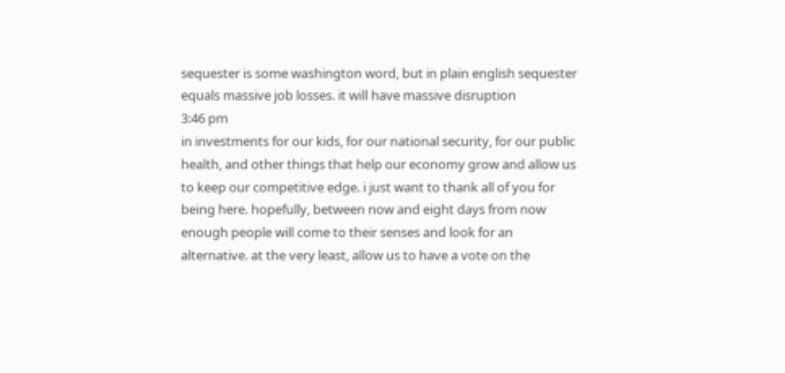sequester is some washington word, but in plain english sequester equals massive job losses. it will have massive disruption
3:46 pm
in investments for our kids, for our national security, for our public health, and other things that help our economy grow and allow us to keep our competitive edge. i just want to thank all of you for being here. hopefully, between now and eight days from now enough people will come to their senses and look for an alternative. at the very least, allow us to have a vote on the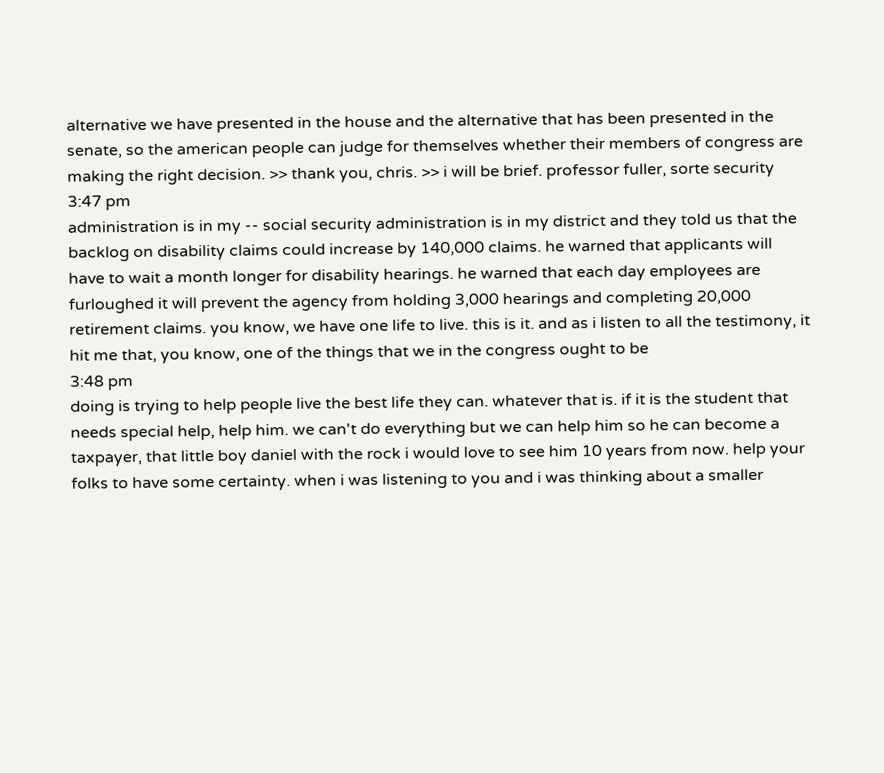alternative we have presented in the house and the alternative that has been presented in the senate, so the american people can judge for themselves whether their members of congress are making the right decision. >> thank you, chris. >> i will be brief. professor fuller, sorte security
3:47 pm
administration is in my -- social security administration is in my district and they told us that the backlog on disability claims could increase by 140,000 claims. he warned that applicants will have to wait a month longer for disability hearings. he warned that each day employees are furloughed it will prevent the agency from holding 3,000 hearings and completing 20,000 retirement claims. you know, we have one life to live. this is it. and as i listen to all the testimony, it hit me that, you know, one of the things that we in the congress ought to be
3:48 pm
doing is trying to help people live the best life they can. whatever that is. if it is the student that needs special help, help him. we can't do everything but we can help him so he can become a taxpayer, that little boy daniel with the rock i would love to see him 10 years from now. help your folks to have some certainty. when i was listening to you and i was thinking about a smaller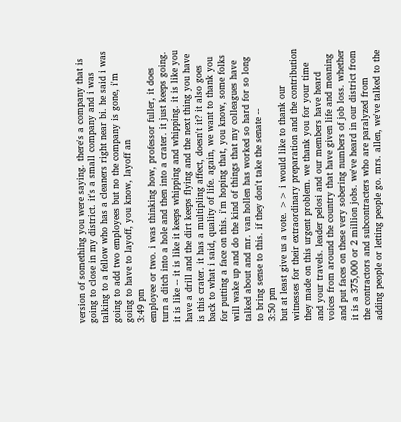version of something you were saying. there's a company that is going to close in my district. it's a small company and i was talking to a fellow who has a cleaners right near bi. he said i was going to add two employees but no the company is gone, i'm going to have to layoff, you know, layoff an
3:49 pm
employee or two. i was thinking how, professor fuller, it does turn a ditch into a hole and then into a crater. it just keeps going. it is like -- it is like it keeps whipping and whipping. it is like you have a drill and the dirt keeps flying and the next thing you have is this crater. it has a multipling affect, doesn't it? it also goes back to what i said, quality of life. again, we want to thank you for putting a face on this. i'm hoping that, you know, some folks will wake up and do the kind of things that my colleagues have talked about and mr. van hollen has worked so hard for so long to bring sense to this. if they don't take the senate --
3:50 pm
but at least give us a vote. >> i would like to thank our witnesses for their extraordinary preparation and the contribution they made on this urgent problem. we thank you for your time and your travels. leader pelosi and our members have heard voices from around the country that have given life and meaning and put faces on these very sobering numbers of job loss. whether it is a 375,000 or 2 million jobs. we've heard in our district from the contractors and subcontracters who are paralyzed from adding people or letting people go. mrs. allen, we've talked to the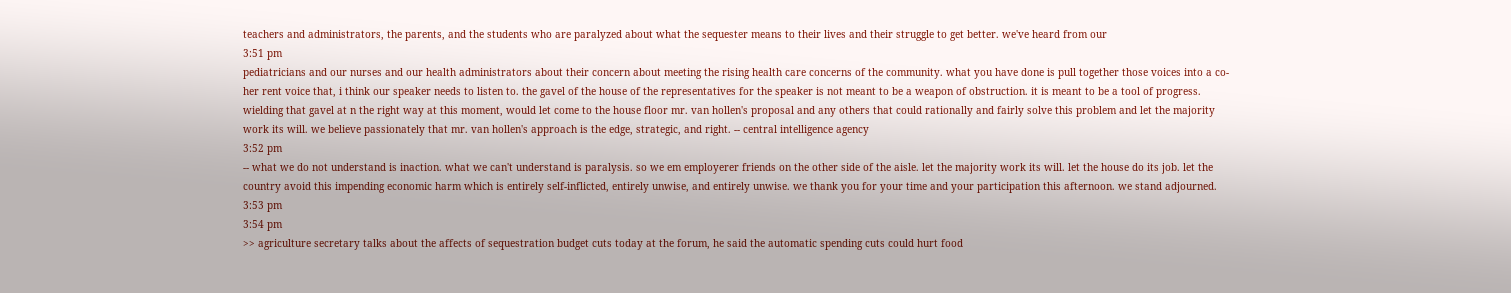teachers and administrators, the parents, and the students who are paralyzed about what the sequester means to their lives and their struggle to get better. we've heard from our
3:51 pm
pediatricians and our nurses and our health administrators about their concern about meeting the rising health care concerns of the community. what you have done is pull together those voices into a co-her rent voice that, i think our speaker needs to listen to. the gavel of the house of the representatives for the speaker is not meant to be a weapon of obstruction. it is meant to be a tool of progress. wielding that gavel at n the right way at this moment, would let come to the house floor mr. van hollen's proposal and any others that could rationally and fairly solve this problem and let the majority work its will. we believe passionately that mr. van hollen's approach is the edge, strategic, and right. -- central intelligence agency
3:52 pm
-- what we do not understand is inaction. what we can't understand is paralysis. so we em employerer friends on the other side of the aisle. let the majority work its will. let the house do its job. let the country avoid this impending economic harm which is entirely self-inflicted, entirely unwise, and entirely unwise. we thank you for your time and your participation this afternoon. we stand adjourned.
3:53 pm
3:54 pm
>> agriculture secretary talks about the affects of sequestration budget cuts today at the forum, he said the automatic spending cuts could hurt food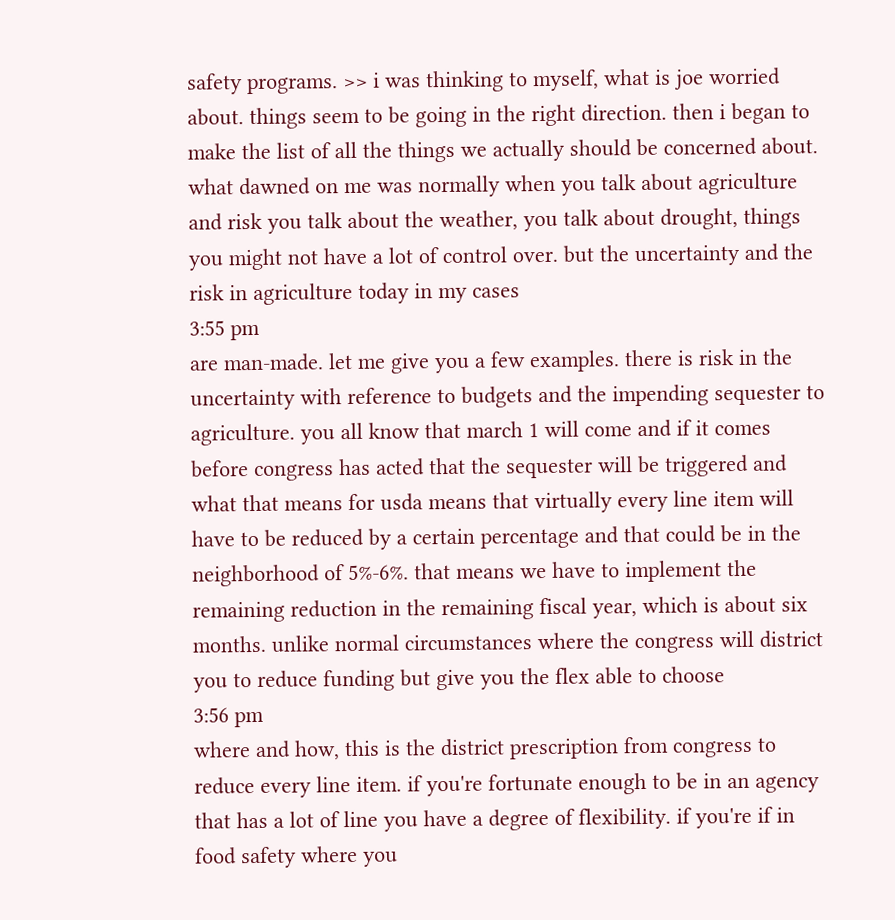safety programs. >> i was thinking to myself, what is joe worried about. things seem to be going in the right direction. then i began to make the list of all the things we actually should be concerned about. what dawned on me was normally when you talk about agriculture and risk you talk about the weather, you talk about drought, things you might not have a lot of control over. but the uncertainty and the risk in agriculture today in my cases
3:55 pm
are man-made. let me give you a few examples. there is risk in the uncertainty with reference to budgets and the impending sequester to agriculture. you all know that march 1 will come and if it comes before congress has acted that the sequester will be triggered and what that means for usda means that virtually every line item will have to be reduced by a certain percentage and that could be in the neighborhood of 5%-6%. that means we have to implement the remaining reduction in the remaining fiscal year, which is about six months. unlike normal circumstances where the congress will district you to reduce funding but give you the flex able to choose
3:56 pm
where and how, this is the district prescription from congress to reduce every line item. if you're fortunate enough to be in an agency that has a lot of line you have a degree of flexibility. if you're if in food safety where you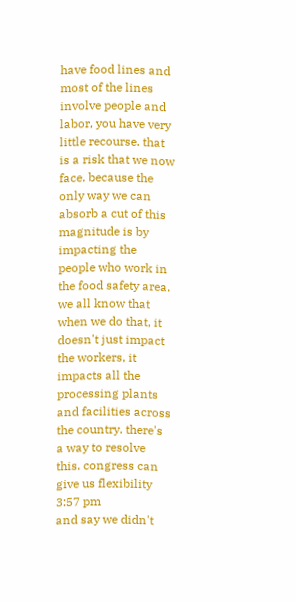have food lines and most of the lines involve people and labor, you have very little recourse. that is a risk that we now face. because the only way we can absorb a cut of this magnitude is by impacting the people who work in the food safety area. we all know that when we do that, it doesn't just impact the workers, it impacts all the processing plants and facilities across the country. there's a way to resolve this. congress can give us flexibility
3:57 pm
and say we didn't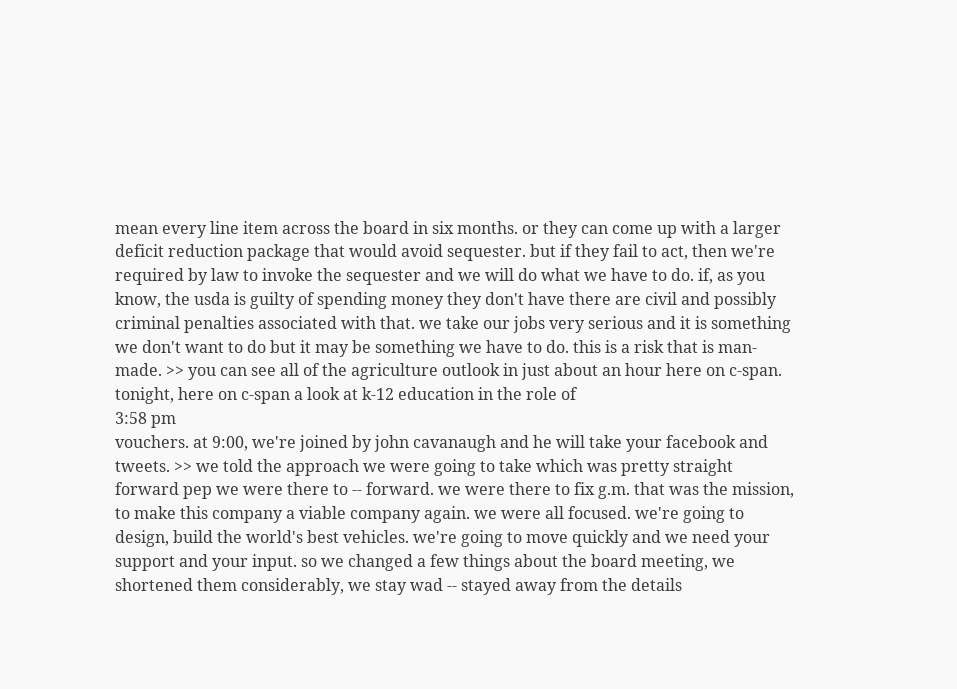mean every line item across the board in six months. or they can come up with a larger deficit reduction package that would avoid sequester. but if they fail to act, then we're required by law to invoke the sequester and we will do what we have to do. if, as you know, the usda is guilty of spending money they don't have there are civil and possibly criminal penalties associated with that. we take our jobs very serious and it is something we don't want to do but it may be something we have to do. this is a risk that is man-made. >> you can see all of the agriculture outlook in just about an hour here on c-span. tonight, here on c-span a look at k-12 education in the role of
3:58 pm
vouchers. at 9:00, we're joined by john cavanaugh and he will take your facebook and tweets. >> we told the approach we were going to take which was pretty straight forward pep we were there to -- forward. we were there to fix g.m. that was the mission, to make this company a viable company again. we were all focused. we're going to design, build the world's best vehicles. we're going to move quickly and we need your support and your input. so we changed a few things about the board meeting, we shortened them considerably, we stay wad -- stayed away from the details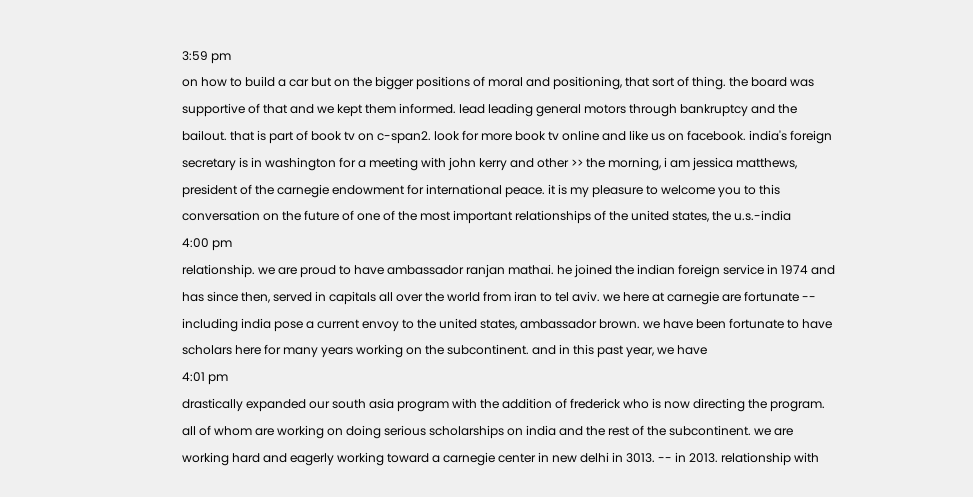3:59 pm
on how to build a car but on the bigger positions of moral and positioning, that sort of thing. the board was supportive of that and we kept them informed. lead leading general motors through bankruptcy and the bailout. that is part of book tv on c-span2. look for more book tv online and like us on facebook. india's foreign secretary is in washington for a meeting with john kerry and other >> the morning, i am jessica matthews, president of the carnegie endowment for international peace. it is my pleasure to welcome you to this conversation on the future of one of the most important relationships of the united states, the u.s.-india
4:00 pm
relationship. we are proud to have ambassador ranjan mathai. he joined the indian foreign service in 1974 and has since then, served in capitals all over the world from iran to tel aviv. we here at carnegie are fortunate -- including india pose a current envoy to the united states, ambassador brown. we have been fortunate to have scholars here for many years working on the subcontinent. and in this past year, we have
4:01 pm
drastically expanded our south asia program with the addition of frederick who is now directing the program. all of whom are working on doing serious scholarships on india and the rest of the subcontinent. we are working hard and eagerly working toward a carnegie center in new delhi in 3013. -- in 2013. relationship with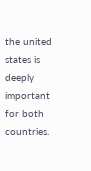the united states is deeply important for both countries.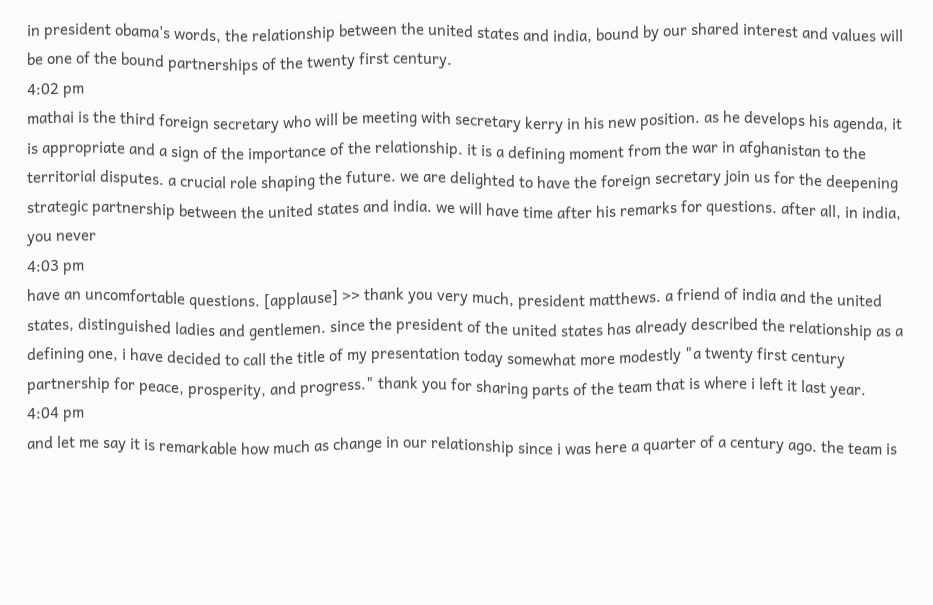in president obama's words, the relationship between the united states and india, bound by our shared interest and values will be one of the bound partnerships of the twenty first century.
4:02 pm
mathai is the third foreign secretary who will be meeting with secretary kerry in his new position. as he develops his agenda, it is appropriate and a sign of the importance of the relationship. it is a defining moment from the war in afghanistan to the territorial disputes. a crucial role shaping the future. we are delighted to have the foreign secretary join us for the deepening strategic partnership between the united states and india. we will have time after his remarks for questions. after all, in india, you never
4:03 pm
have an uncomfortable questions. [applause] >> thank you very much, president matthews. a friend of india and the united states, distinguished ladies and gentlemen. since the president of the united states has already described the relationship as a defining one, i have decided to call the title of my presentation today somewhat more modestly "a twenty first century partnership for peace, prosperity, and progress." thank you for sharing parts of the team that is where i left it last year.
4:04 pm
and let me say it is remarkable how much as change in our relationship since i was here a quarter of a century ago. the team is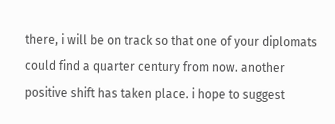there, i will be on track so that one of your diplomats could find a quarter century from now. another positive shift has taken place. i hope to suggest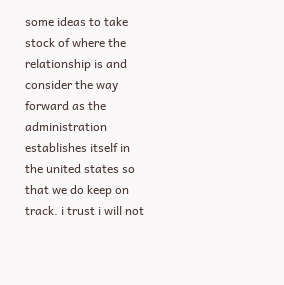some ideas to take stock of where the relationship is and consider the way forward as the administration establishes itself in the united states so that we do keep on track. i trust i will not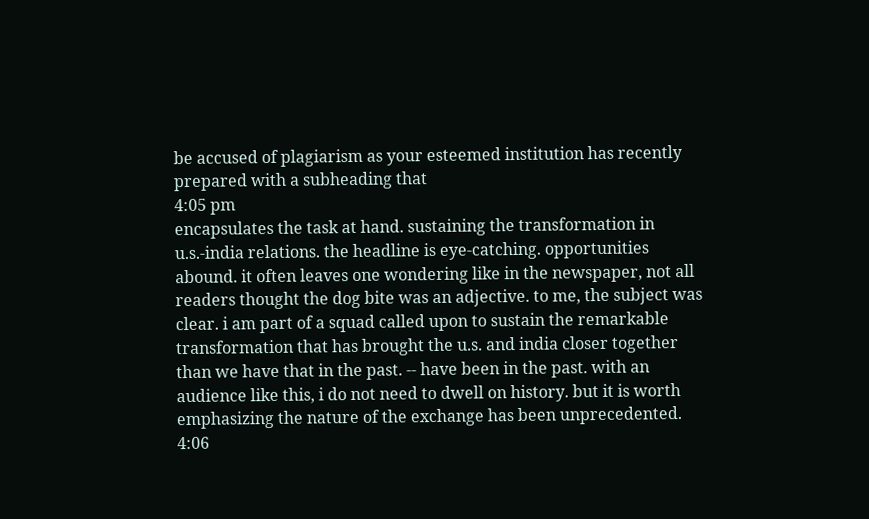be accused of plagiarism as your esteemed institution has recently prepared with a subheading that
4:05 pm
encapsulates the task at hand. sustaining the transformation in u.s.-india relations. the headline is eye-catching. opportunities abound. it often leaves one wondering like in the newspaper, not all readers thought the dog bite was an adjective. to me, the subject was clear. i am part of a squad called upon to sustain the remarkable transformation that has brought the u.s. and india closer together than we have that in the past. -- have been in the past. with an audience like this, i do not need to dwell on history. but it is worth emphasizing the nature of the exchange has been unprecedented.
4:06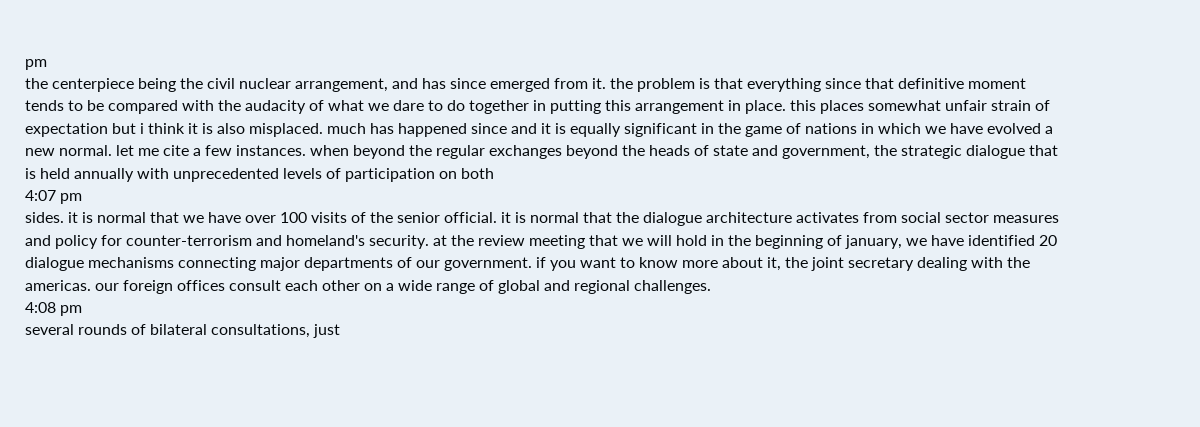pm
the centerpiece being the civil nuclear arrangement, and has since emerged from it. the problem is that everything since that definitive moment tends to be compared with the audacity of what we dare to do together in putting this arrangement in place. this places somewhat unfair strain of expectation but i think it is also misplaced. much has happened since and it is equally significant in the game of nations in which we have evolved a new normal. let me cite a few instances. when beyond the regular exchanges beyond the heads of state and government, the strategic dialogue that is held annually with unprecedented levels of participation on both
4:07 pm
sides. it is normal that we have over 100 visits of the senior official. it is normal that the dialogue architecture activates from social sector measures and policy for counter-terrorism and homeland's security. at the review meeting that we will hold in the beginning of january, we have identified 20 dialogue mechanisms connecting major departments of our government. if you want to know more about it, the joint secretary dealing with the americas. our foreign offices consult each other on a wide range of global and regional challenges.
4:08 pm
several rounds of bilateral consultations, just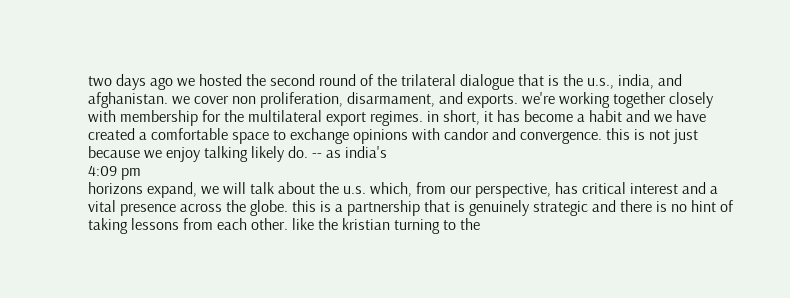two days ago we hosted the second round of the trilateral dialogue that is the u.s., india, and afghanistan. we cover non proliferation, disarmament, and exports. we're working together closely with membership for the multilateral export regimes. in short, it has become a habit and we have created a comfortable space to exchange opinions with candor and convergence. this is not just because we enjoy talking likely do. -- as india's
4:09 pm
horizons expand, we will talk about the u.s. which, from our perspective, has critical interest and a vital presence across the globe. this is a partnership that is genuinely strategic and there is no hint of taking lessons from each other. like the kristian turning to the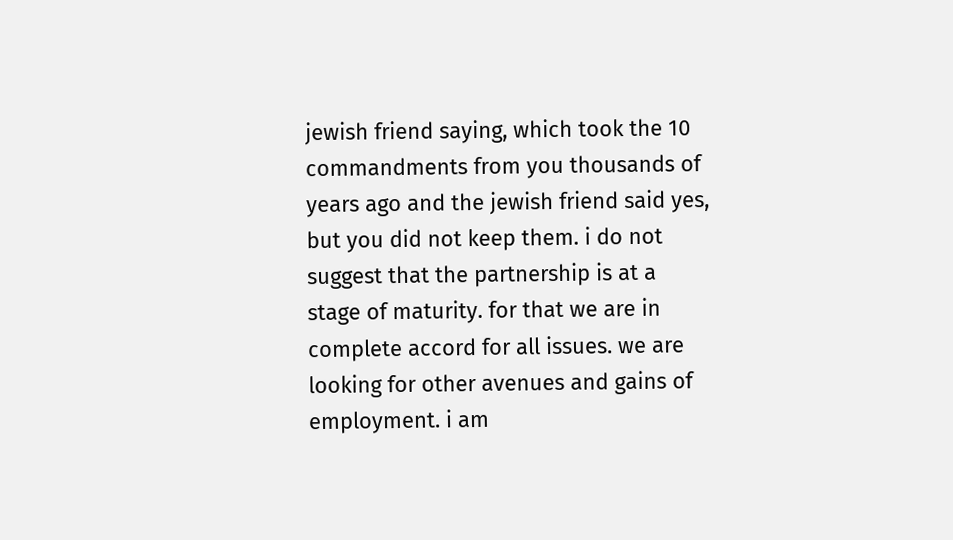jewish friend saying, which took the 10 commandments from you thousands of years ago and the jewish friend said yes, but you did not keep them. i do not suggest that the partnership is at a stage of maturity. for that we are in complete accord for all issues. we are looking for other avenues and gains of employment. i am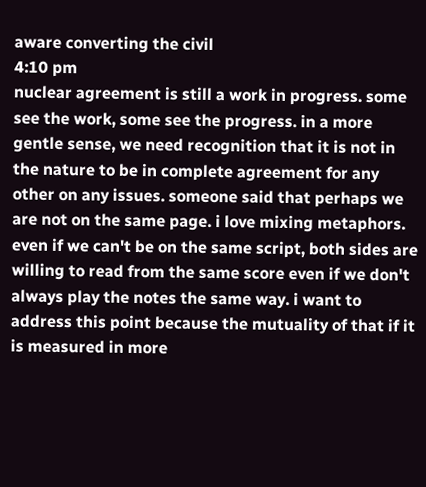aware converting the civil
4:10 pm
nuclear agreement is still a work in progress. some see the work, some see the progress. in a more gentle sense, we need recognition that it is not in the nature to be in complete agreement for any other on any issues. someone said that perhaps we are not on the same page. i love mixing metaphors. even if we can't be on the same script, both sides are willing to read from the same score even if we don't always play the notes the same way. i want to address this point because the mutuality of that if it is measured in more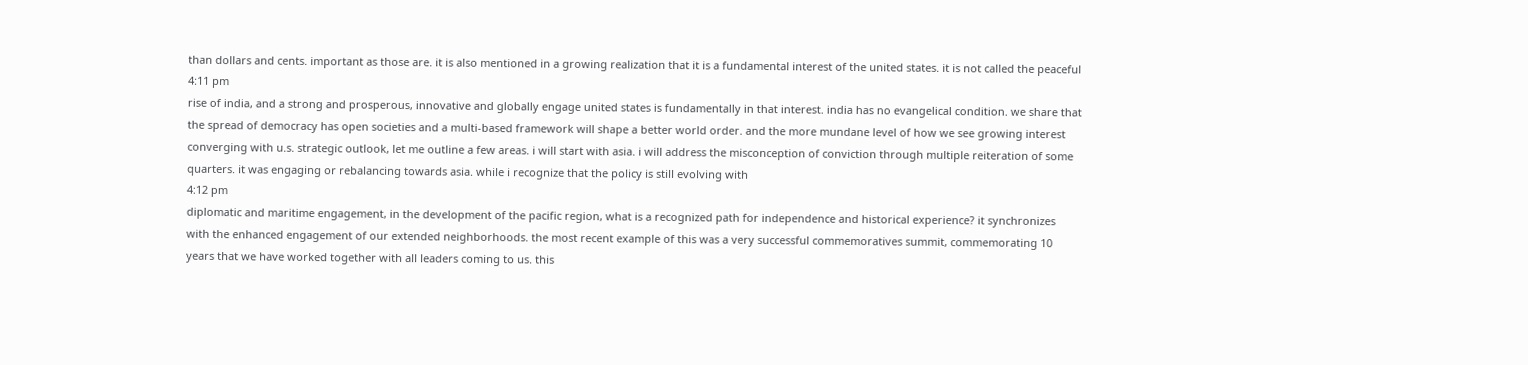than dollars and cents. important as those are. it is also mentioned in a growing realization that it is a fundamental interest of the united states. it is not called the peaceful
4:11 pm
rise of india, and a strong and prosperous, innovative and globally engage united states is fundamentally in that interest. india has no evangelical condition. we share that the spread of democracy has open societies and a multi-based framework will shape a better world order. and the more mundane level of how we see growing interest converging with u.s. strategic outlook, let me outline a few areas. i will start with asia. i will address the misconception of conviction through multiple reiteration of some quarters. it was engaging or rebalancing towards asia. while i recognize that the policy is still evolving with
4:12 pm
diplomatic and maritime engagement, in the development of the pacific region, what is a recognized path for independence and historical experience? it synchronizes with the enhanced engagement of our extended neighborhoods. the most recent example of this was a very successful commemoratives summit, commemorating 10 years that we have worked together with all leaders coming to us. this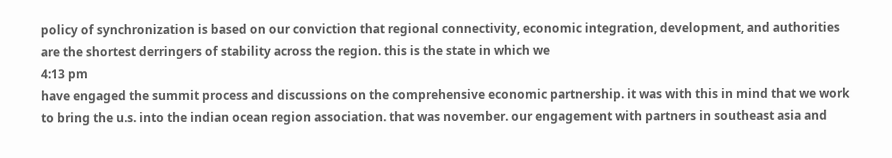policy of synchronization is based on our conviction that regional connectivity, economic integration, development, and authorities are the shortest derringers of stability across the region. this is the state in which we
4:13 pm
have engaged the summit process and discussions on the comprehensive economic partnership. it was with this in mind that we work to bring the u.s. into the indian ocean region association. that was november. our engagement with partners in southeast asia and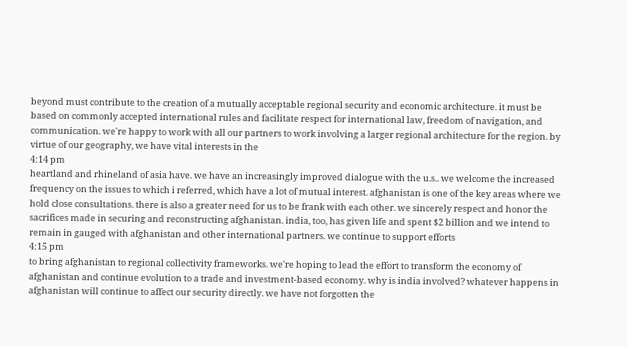beyond must contribute to the creation of a mutually acceptable regional security and economic architecture. it must be based on commonly accepted international rules and facilitate respect for international law, freedom of navigation, and communication. we're happy to work with all our partners to work involving a larger regional architecture for the region. by virtue of our geography, we have vital interests in the
4:14 pm
heartland and rhineland of asia have. we have an increasingly improved dialogue with the u.s.. we welcome the increased frequency on the issues to which i referred, which have a lot of mutual interest. afghanistan is one of the key areas where we hold close consultations. there is also a greater need for us to be frank with each other. we sincerely respect and honor the sacrifices made in securing and reconstructing afghanistan. india, too, has given life and spent $2 billion and we intend to remain in gauged with afghanistan and other international partners. we continue to support efforts
4:15 pm
to bring afghanistan to regional collectivity frameworks. we're hoping to lead the effort to transform the economy of afghanistan and continue evolution to a trade and investment-based economy. why is india involved? whatever happens in afghanistan will continue to affect our security directly. we have not forgotten the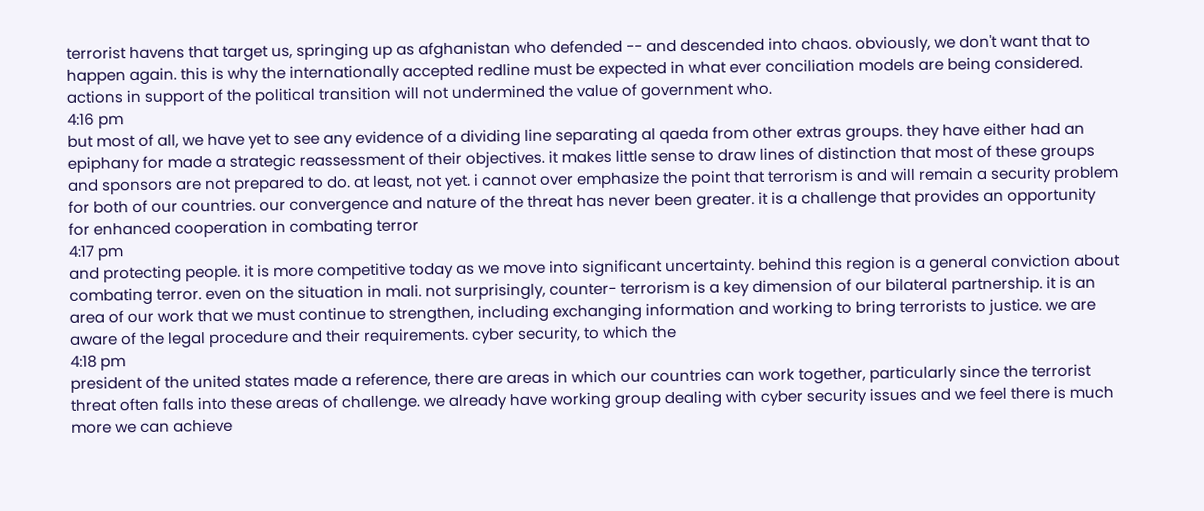terrorist havens that target us, springing up as afghanistan who defended -- and descended into chaos. obviously, we don't want that to happen again. this is why the internationally accepted redline must be expected in what ever conciliation models are being considered. actions in support of the political transition will not undermined the value of government who.
4:16 pm
but most of all, we have yet to see any evidence of a dividing line separating al qaeda from other extras groups. they have either had an epiphany for made a strategic reassessment of their objectives. it makes little sense to draw lines of distinction that most of these groups and sponsors are not prepared to do. at least, not yet. i cannot over emphasize the point that terrorism is and will remain a security problem for both of our countries. our convergence and nature of the threat has never been greater. it is a challenge that provides an opportunity for enhanced cooperation in combating terror
4:17 pm
and protecting people. it is more competitive today as we move into significant uncertainty. behind this region is a general conviction about combating terror. even on the situation in mali. not surprisingly, counter- terrorism is a key dimension of our bilateral partnership. it is an area of our work that we must continue to strengthen, including exchanging information and working to bring terrorists to justice. we are aware of the legal procedure and their requirements. cyber security, to which the
4:18 pm
president of the united states made a reference, there are areas in which our countries can work together, particularly since the terrorist threat often falls into these areas of challenge. we already have working group dealing with cyber security issues and we feel there is much more we can achieve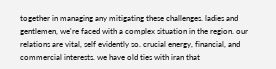together in managing any mitigating these challenges. ladies and gentlemen, we're faced with a complex situation in the region. our relations are vital, self evidently so. crucial energy, financial, and commercial interests. we have old ties with iran that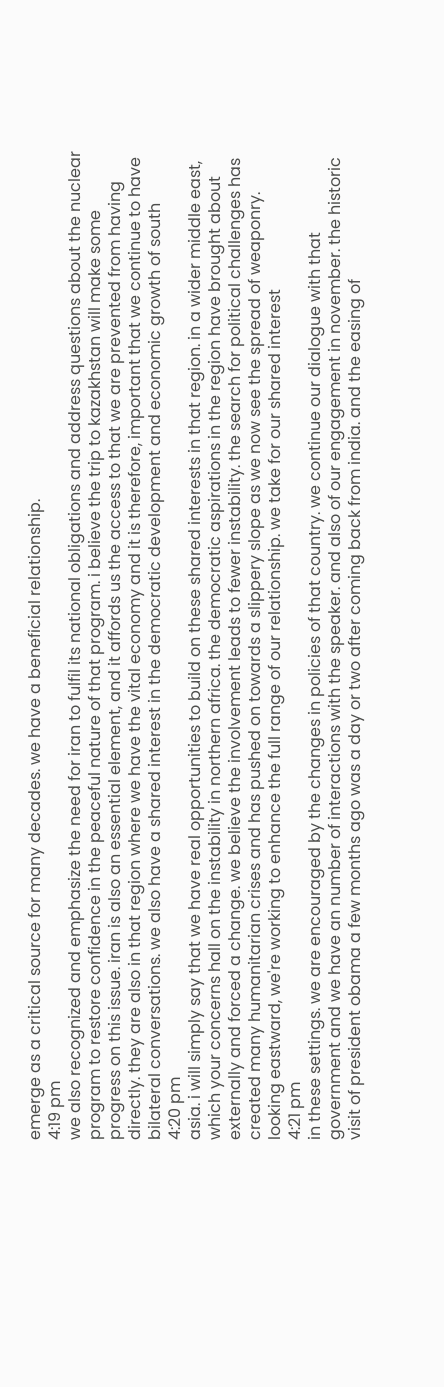emerge as a critical source for many decades. we have a beneficial relationship.
4:19 pm
we also recognized and emphasize the need for iran to fulfil its national obligations and address questions about the nuclear program to restore confidence in the peaceful nature of that program. i believe the trip to kazakhstan will make some progress on this issue. iran is also an essential element, and it affords us the access to that we are prevented from having directly. they are also in that region where we have the vital economy and it is therefore, important that we continue to have bilateral conversations. we also have a shared interest in the democratic development and economic growth of south
4:20 pm
asia. i will simply say that we have real opportunities to build on these shared interests in that region. in a wider middle east, which your concerns hall on the instability in northern africa. the democratic aspirations in the region have brought about externally and forced a change. we believe the involvement leads to fewer instability. the search for political challenges has created many humanitarian crises and has pushed on towards a slippery slope as we now see the spread of weaponry. looking eastward, we're working to enhance the full range of our relationship. we take for our shared interest
4:21 pm
in these settings. we are encouraged by the changes in policies of that country. we continue our dialogue with that government and we have an number of interactions with the speaker. and also of our engagement in november. the historic visit of president obama a few months ago was a day or two after coming back from india. and the easing of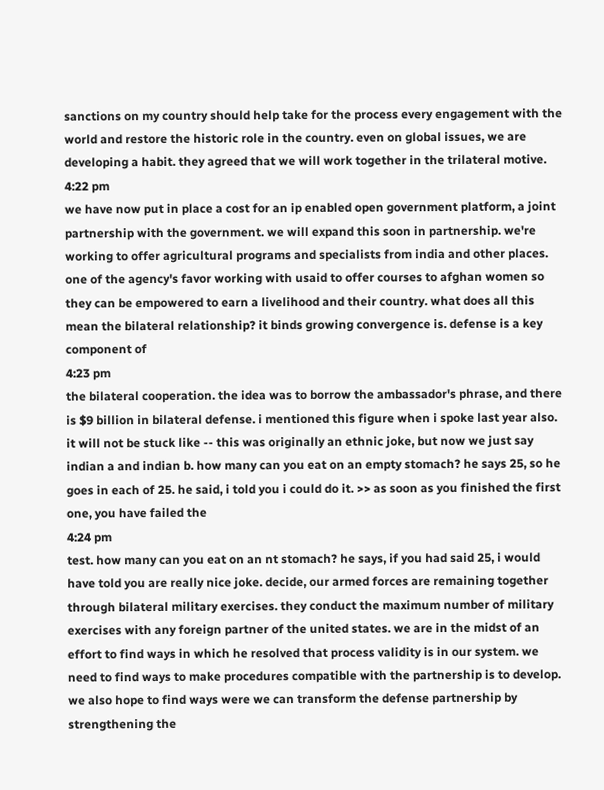sanctions on my country should help take for the process every engagement with the world and restore the historic role in the country. even on global issues, we are developing a habit. they agreed that we will work together in the trilateral motive.
4:22 pm
we have now put in place a cost for an ip enabled open government platform, a joint partnership with the government. we will expand this soon in partnership. we're working to offer agricultural programs and specialists from india and other places. one of the agency's favor working with usaid to offer courses to afghan women so they can be empowered to earn a livelihood and their country. what does all this mean the bilateral relationship? it binds growing convergence is. defense is a key component of
4:23 pm
the bilateral cooperation. the idea was to borrow the ambassador's phrase, and there is $9 billion in bilateral defense. i mentioned this figure when i spoke last year also. it will not be stuck like -- this was originally an ethnic joke, but now we just say indian a and indian b. how many can you eat on an empty stomach? he says 25, so he goes in each of 25. he said, i told you i could do it. >> as soon as you finished the first one, you have failed the
4:24 pm
test. how many can you eat on an nt stomach? he says, if you had said 25, i would have told you are really nice joke. decide, our armed forces are remaining together through bilateral military exercises. they conduct the maximum number of military exercises with any foreign partner of the united states. we are in the midst of an effort to find ways in which he resolved that process validity is in our system. we need to find ways to make procedures compatible with the partnership is to develop. we also hope to find ways were we can transform the defense partnership by strengthening the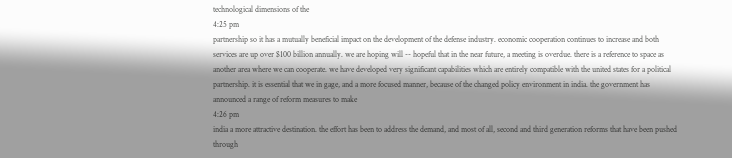technological dimensions of the
4:25 pm
partnership so it has a mutually beneficial impact on the development of the defense industry. economic cooperation continues to increase and both services are up over $100 billion annually. we are hoping will -- hopeful that in the near future, a meeting is overdue. there is a reference to space as another area where we can cooperate. we have developed very significant capabilities which are entirely compatible with the united states for a political partnership. it is essential that we in gage, and a more focused manner, because of the changed policy environment in india. the government has announced a range of reform measures to make
4:26 pm
india a more attractive destination. the effort has been to address the demand, and most of all, second and third generation reforms that have been pushed through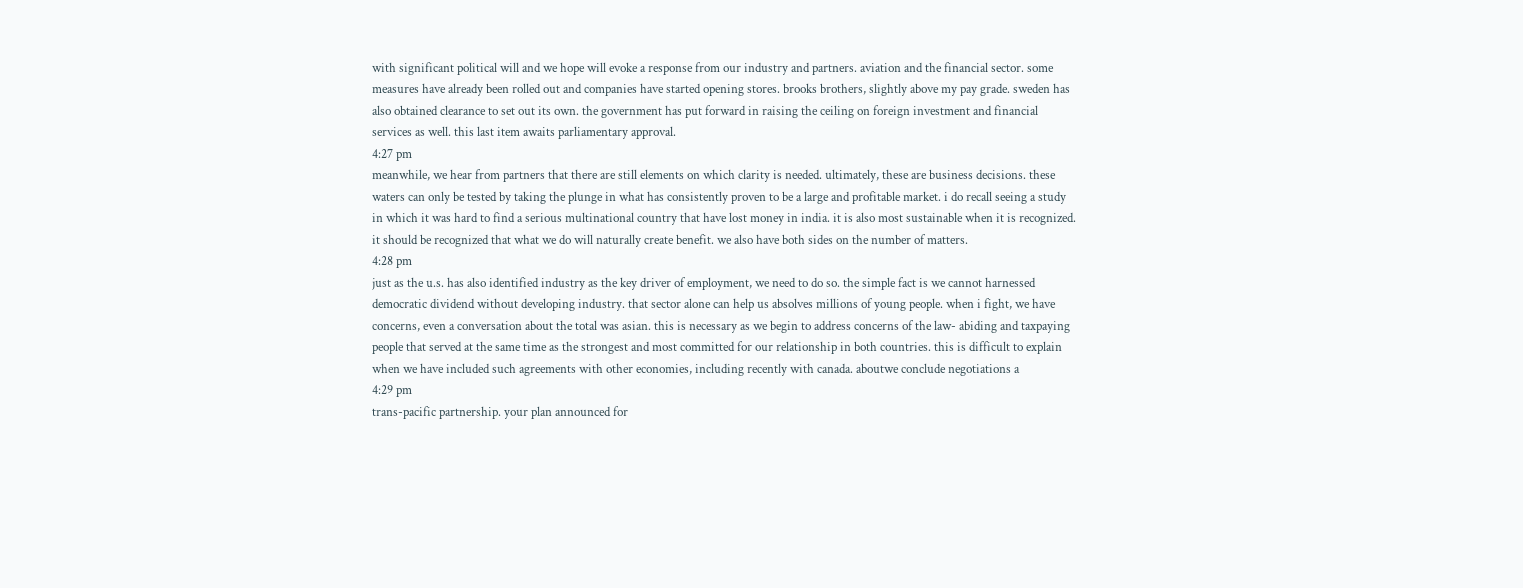with significant political will and we hope will evoke a response from our industry and partners. aviation and the financial sector. some measures have already been rolled out and companies have started opening stores. brooks brothers, slightly above my pay grade. sweden has also obtained clearance to set out its own. the government has put forward in raising the ceiling on foreign investment and financial services as well. this last item awaits parliamentary approval.
4:27 pm
meanwhile, we hear from partners that there are still elements on which clarity is needed. ultimately, these are business decisions. these waters can only be tested by taking the plunge in what has consistently proven to be a large and profitable market. i do recall seeing a study in which it was hard to find a serious multinational country that have lost money in india. it is also most sustainable when it is recognized. it should be recognized that what we do will naturally create benefit. we also have both sides on the number of matters.
4:28 pm
just as the u.s. has also identified industry as the key driver of employment, we need to do so. the simple fact is we cannot harnessed democratic dividend without developing industry. that sector alone can help us absolves millions of young people. when i fight, we have concerns, even a conversation about the total was asian. this is necessary as we begin to address concerns of the law- abiding and taxpaying people that served at the same time as the strongest and most committed for our relationship in both countries. this is difficult to explain when we have included such agreements with other economies, including recently with canada. aboutwe conclude negotiations a
4:29 pm
trans-pacific partnership. your plan announced for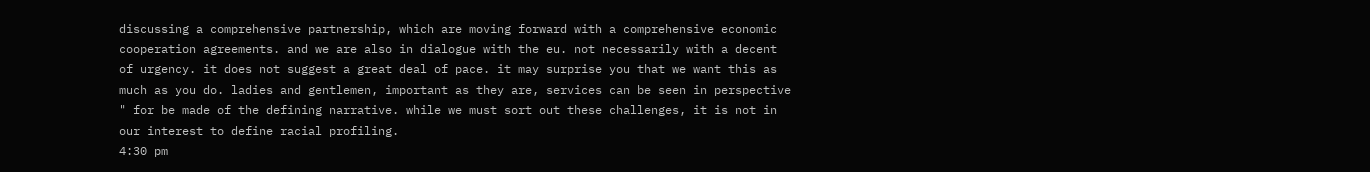discussing a comprehensive partnership, which are moving forward with a comprehensive economic cooperation agreements. and we are also in dialogue with the eu. not necessarily with a decent of urgency. it does not suggest a great deal of pace. it may surprise you that we want this as much as you do. ladies and gentlemen, important as they are, services can be seen in perspective " for be made of the defining narrative. while we must sort out these challenges, it is not in our interest to define racial profiling.
4:30 pm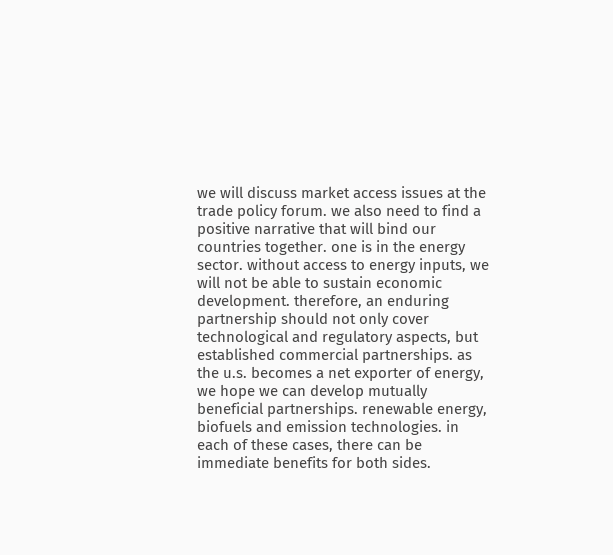we will discuss market access issues at the trade policy forum. we also need to find a positive narrative that will bind our countries together. one is in the energy sector. without access to energy inputs, we will not be able to sustain economic development. therefore, an enduring partnership should not only cover technological and regulatory aspects, but established commercial partnerships. as the u.s. becomes a net exporter of energy, we hope we can develop mutually beneficial partnerships. renewable energy, biofuels and emission technologies. in each of these cases, there can be immediate benefits for both sides.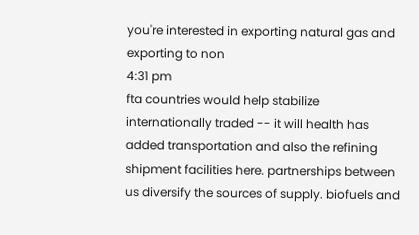you're interested in exporting natural gas and exporting to non
4:31 pm
fta countries would help stabilize internationally traded -- it will health has added transportation and also the refining shipment facilities here. partnerships between us diversify the sources of supply. biofuels and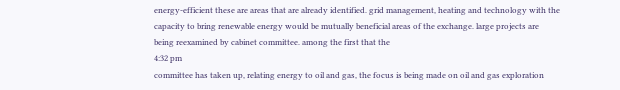energy-efficient these are areas that are already identified. grid management, heating and technology with the capacity to bring renewable energy would be mutually beneficial areas of the exchange. large projects are being reexamined by cabinet committee. among the first that the
4:32 pm
committee has taken up, relating energy to oil and gas, the focus is being made on oil and gas exploration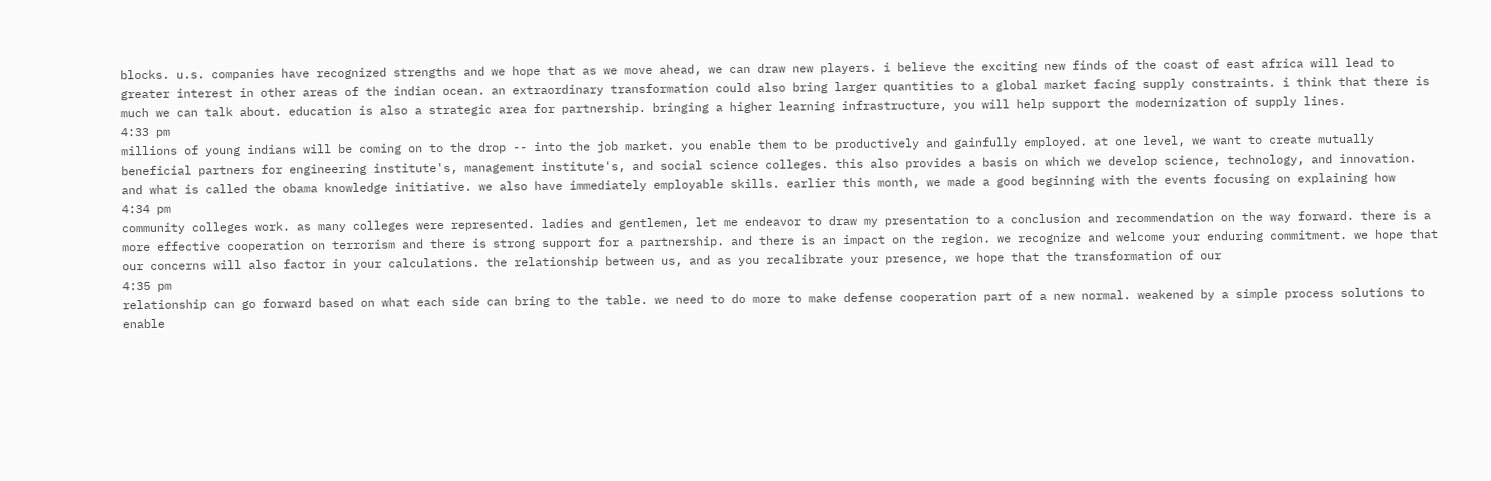blocks. u.s. companies have recognized strengths and we hope that as we move ahead, we can draw new players. i believe the exciting new finds of the coast of east africa will lead to greater interest in other areas of the indian ocean. an extraordinary transformation could also bring larger quantities to a global market facing supply constraints. i think that there is much we can talk about. education is also a strategic area for partnership. bringing a higher learning infrastructure, you will help support the modernization of supply lines.
4:33 pm
millions of young indians will be coming on to the drop -- into the job market. you enable them to be productively and gainfully employed. at one level, we want to create mutually beneficial partners for engineering institute's, management institute's, and social science colleges. this also provides a basis on which we develop science, technology, and innovation. and what is called the obama knowledge initiative. we also have immediately employable skills. earlier this month, we made a good beginning with the events focusing on explaining how
4:34 pm
community colleges work. as many colleges were represented. ladies and gentlemen, let me endeavor to draw my presentation to a conclusion and recommendation on the way forward. there is a more effective cooperation on terrorism and there is strong support for a partnership. and there is an impact on the region. we recognize and welcome your enduring commitment. we hope that our concerns will also factor in your calculations. the relationship between us, and as you recalibrate your presence, we hope that the transformation of our
4:35 pm
relationship can go forward based on what each side can bring to the table. we need to do more to make defense cooperation part of a new normal. weakened by a simple process solutions to enable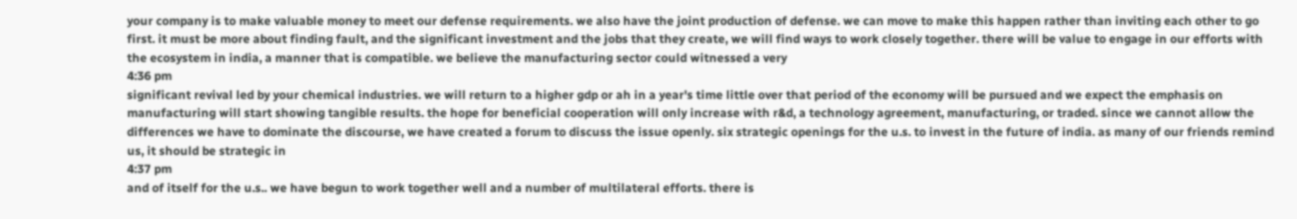your company is to make valuable money to meet our defense requirements. we also have the joint production of defense. we can move to make this happen rather than inviting each other to go first. it must be more about finding fault, and the significant investment and the jobs that they create, we will find ways to work closely together. there will be value to engage in our efforts with the ecosystem in india, a manner that is compatible. we believe the manufacturing sector could witnessed a very
4:36 pm
significant revival led by your chemical industries. we will return to a higher gdp or ah in a year's time little over that period of the economy will be pursued and we expect the emphasis on manufacturing will start showing tangible results. the hope for beneficial cooperation will only increase with r&d, a technology agreement, manufacturing, or traded. since we cannot allow the differences we have to dominate the discourse, we have created a forum to discuss the issue openly. six strategic openings for the u.s. to invest in the future of india. as many of our friends remind us, it should be strategic in
4:37 pm
and of itself for the u.s.. we have begun to work together well and a number of multilateral efforts. there is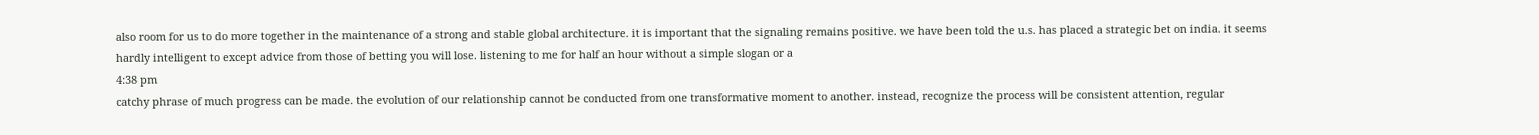also room for us to do more together in the maintenance of a strong and stable global architecture. it is important that the signaling remains positive. we have been told the u.s. has placed a strategic bet on india. it seems hardly intelligent to except advice from those of betting you will lose. listening to me for half an hour without a simple slogan or a
4:38 pm
catchy phrase of much progress can be made. the evolution of our relationship cannot be conducted from one transformative moment to another. instead, recognize the process will be consistent attention, regular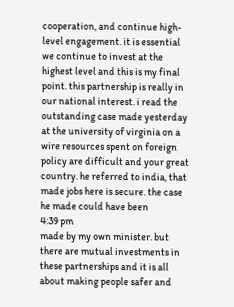cooperation, and continue high-level engagement. it is essential we continue to invest at the highest level and this is my final point. this partnership is really in our national interest. i read the outstanding case made yesterday at the university of virginia on a wire resources spent on foreign policy are difficult and your great country. he referred to india, that made jobs here is secure. the case he made could have been
4:39 pm
made by my own minister. but there are mutual investments in these partnerships and it is all about making people safer and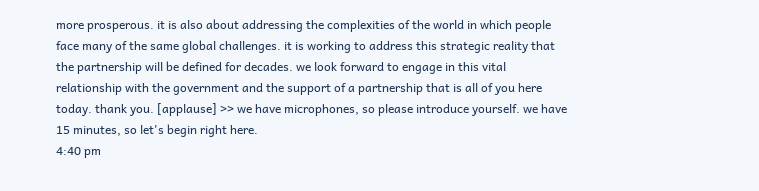more prosperous. it is also about addressing the complexities of the world in which people face many of the same global challenges. it is working to address this strategic reality that the partnership will be defined for decades. we look forward to engage in this vital relationship with the government and the support of a partnership that is all of you here today. thank you. [applause] >> we have microphones, so please introduce yourself. we have 15 minutes, so let's begin right here.
4:40 pm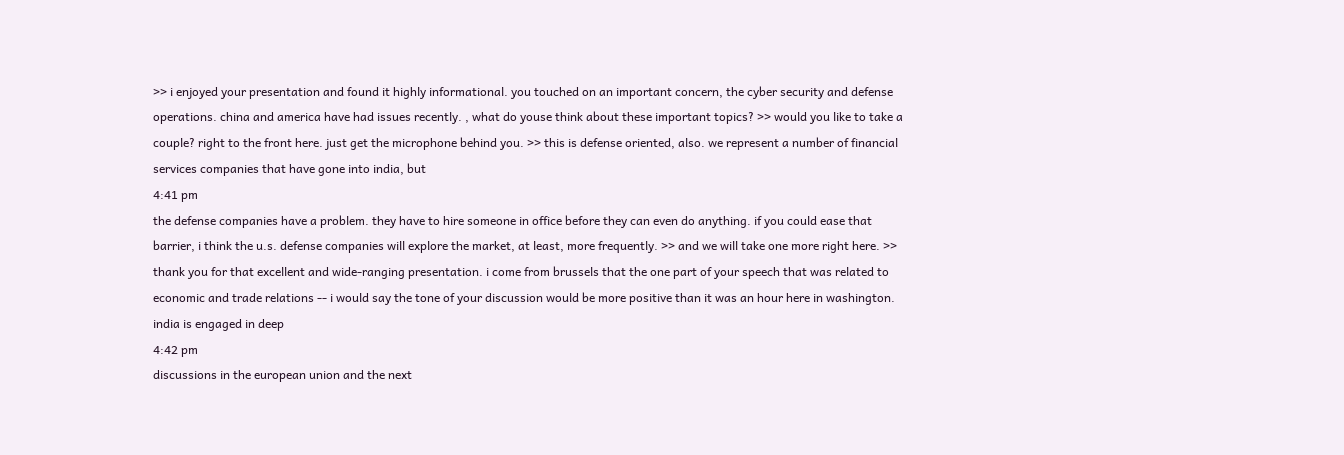>> i enjoyed your presentation and found it highly informational. you touched on an important concern, the cyber security and defense operations. china and america have had issues recently. , what do youse think about these important topics? >> would you like to take a couple? right to the front here. just get the microphone behind you. >> this is defense oriented, also. we represent a number of financial services companies that have gone into india, but
4:41 pm
the defense companies have a problem. they have to hire someone in office before they can even do anything. if you could ease that barrier, i think the u.s. defense companies will explore the market, at least, more frequently. >> and we will take one more right here. >> thank you for that excellent and wide-ranging presentation. i come from brussels that the one part of your speech that was related to economic and trade relations -- i would say the tone of your discussion would be more positive than it was an hour here in washington. india is engaged in deep
4:42 pm
discussions in the european union and the next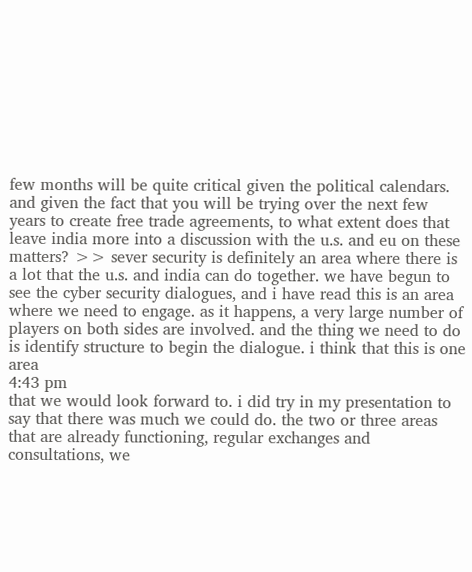few months will be quite critical given the political calendars. and given the fact that you will be trying over the next few years to create free trade agreements, to what extent does that leave india more into a discussion with the u.s. and eu on these matters? >> sever security is definitely an area where there is a lot that the u.s. and india can do together. we have begun to see the cyber security dialogues, and i have read this is an area where we need to engage. as it happens, a very large number of players on both sides are involved. and the thing we need to do is identify structure to begin the dialogue. i think that this is one area
4:43 pm
that we would look forward to. i did try in my presentation to say that there was much we could do. the two or three areas that are already functioning, regular exchanges and consultations, we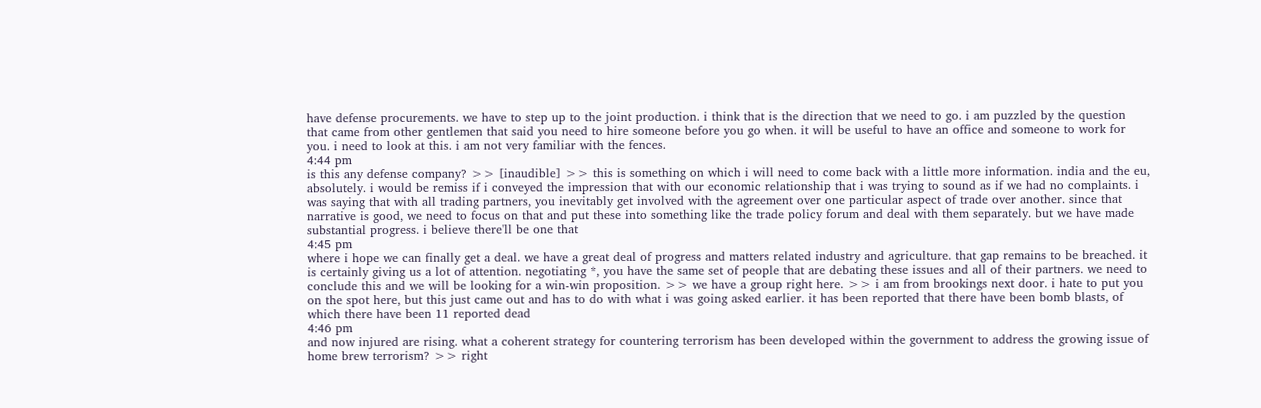have defense procurements. we have to step up to the joint production. i think that is the direction that we need to go. i am puzzled by the question that came from other gentlemen that said you need to hire someone before you go when. it will be useful to have an office and someone to work for you. i need to look at this. i am not very familiar with the fences.
4:44 pm
is this any defense company? >> [inaudible] >> this is something on which i will need to come back with a little more information. india and the eu, absolutely. i would be remiss if i conveyed the impression that with our economic relationship that i was trying to sound as if we had no complaints. i was saying that with all trading partners, you inevitably get involved with the agreement over one particular aspect of trade over another. since that narrative is good, we need to focus on that and put these into something like the trade policy forum and deal with them separately. but we have made substantial progress. i believe there'll be one that
4:45 pm
where i hope we can finally get a deal. we have a great deal of progress and matters related industry and agriculture. that gap remains to be breached. it is certainly giving us a lot of attention. negotiating *, you have the same set of people that are debating these issues and all of their partners. we need to conclude this and we will be looking for a win-win proposition. >> we have a group right here. >> i am from brookings next door. i hate to put you on the spot here, but this just came out and has to do with what i was going asked earlier. it has been reported that there have been bomb blasts, of which there have been 11 reported dead
4:46 pm
and now injured are rising. what a coherent strategy for countering terrorism has been developed within the government to address the growing issue of home brew terrorism? >> right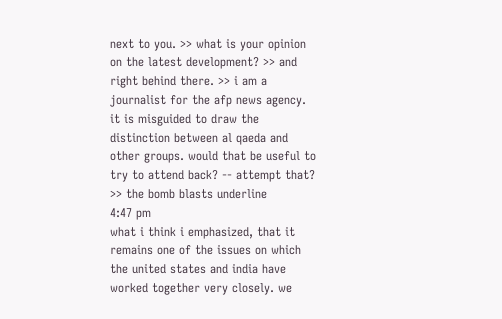next to you. >> what is your opinion on the latest development? >> and right behind there. >> i am a journalist for the afp news agency. it is misguided to draw the distinction between al qaeda and other groups. would that be useful to try to attend back? -- attempt that? >> the bomb blasts underline
4:47 pm
what i think i emphasized, that it remains one of the issues on which the united states and india have worked together very closely. we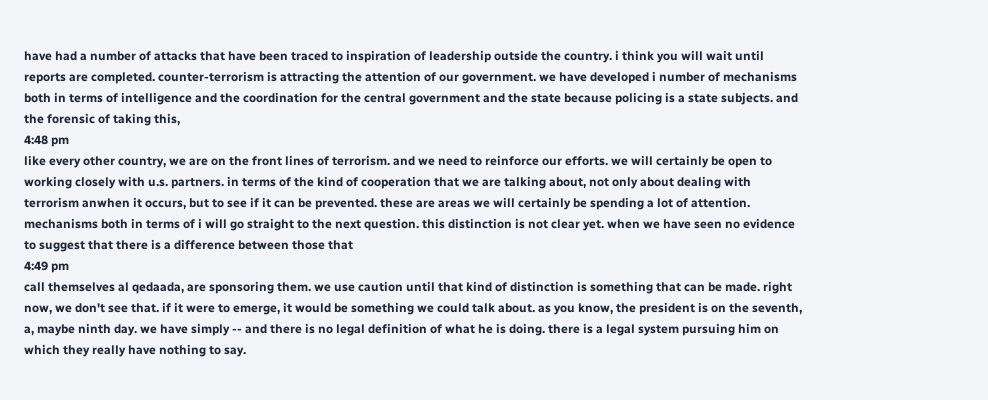have had a number of attacks that have been traced to inspiration of leadership outside the country. i think you will wait until reports are completed. counter-terrorism is attracting the attention of our government. we have developed i number of mechanisms both in terms of intelligence and the coordination for the central government and the state because policing is a state subjects. and the forensic of taking this,
4:48 pm
like every other country, we are on the front lines of terrorism. and we need to reinforce our efforts. we will certainly be open to working closely with u.s. partners. in terms of the kind of cooperation that we are talking about, not only about dealing with terrorism anwhen it occurs, but to see if it can be prevented. these are areas we will certainly be spending a lot of attention. mechanisms both in terms of i will go straight to the next question. this distinction is not clear yet. when we have seen no evidence to suggest that there is a difference between those that
4:49 pm
call themselves al qedaada, are sponsoring them. we use caution until that kind of distinction is something that can be made. right now, we don't see that. if it were to emerge, it would be something we could talk about. as you know, the president is on the seventh, a, maybe ninth day. we have simply -- and there is no legal definition of what he is doing. there is a legal system pursuing him on which they really have nothing to say.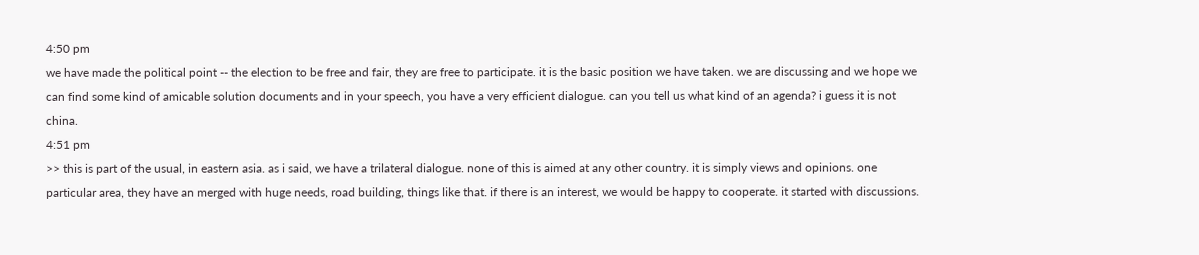4:50 pm
we have made the political point -- the election to be free and fair, they are free to participate. it is the basic position we have taken. we are discussing and we hope we can find some kind of amicable solution documents and in your speech, you have a very efficient dialogue. can you tell us what kind of an agenda? i guess it is not china.
4:51 pm
>> this is part of the usual, in eastern asia. as i said, we have a trilateral dialogue. none of this is aimed at any other country. it is simply views and opinions. one particular area, they have an merged with huge needs, road building, things like that. if there is an interest, we would be happy to cooperate. it started with discussions.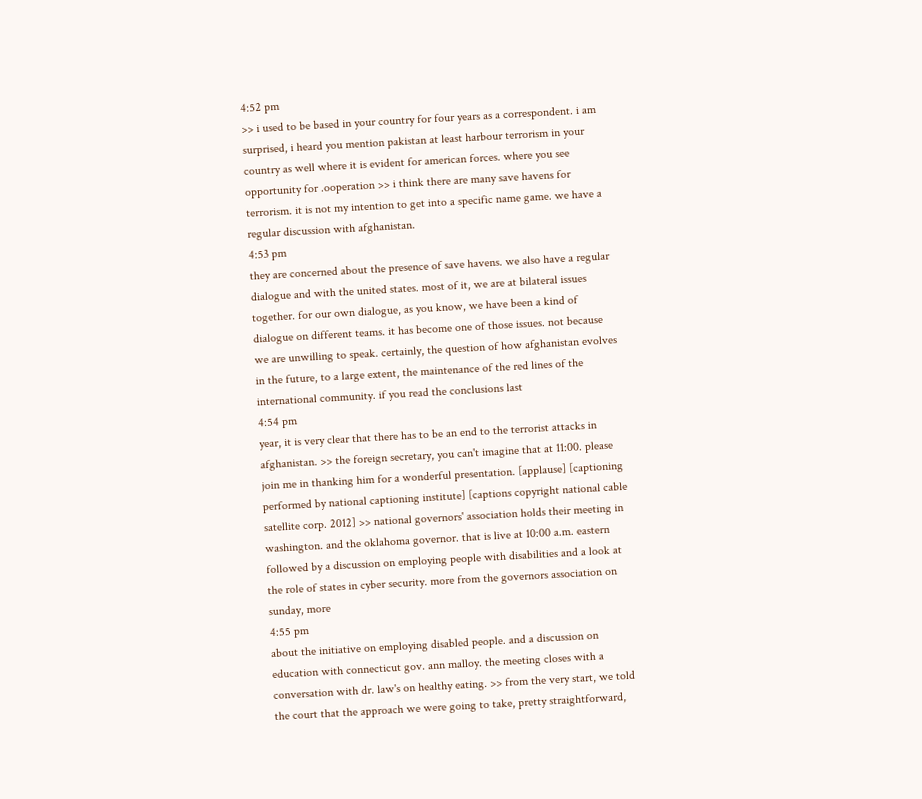4:52 pm
>> i used to be based in your country for four years as a correspondent. i am surprised, i heard you mention pakistan at least harbour terrorism in your country as well where it is evident for american forces. where you see opportunity for .ooperation >> i think there are many save havens for terrorism. it is not my intention to get into a specific name game. we have a regular discussion with afghanistan.
4:53 pm
they are concerned about the presence of save havens. we also have a regular dialogue and with the united states. most of it, we are at bilateral issues together. for our own dialogue, as you know, we have been a kind of dialogue on different teams. it has become one of those issues. not because we are unwilling to speak. certainly, the question of how afghanistan evolves in the future, to a large extent, the maintenance of the red lines of the international community. if you read the conclusions last
4:54 pm
year, it is very clear that there has to be an end to the terrorist attacks in afghanistan. >> the foreign secretary, you can't imagine that at 11:00. please join me in thanking him for a wonderful presentation. [applause] [captioning performed by national captioning institute] [captions copyright national cable satellite corp. 2012] >> national governors' association holds their meeting in washington. and the oklahoma governor. that is live at 10:00 a.m. eastern followed by a discussion on employing people with disabilities and a look at the role of states in cyber security. more from the governors association on sunday, more
4:55 pm
about the initiative on employing disabled people. and a discussion on education with connecticut gov. ann malloy. the meeting closes with a conversation with dr. law's on healthy eating. >> from the very start, we told the court that the approach we were going to take, pretty straightforward,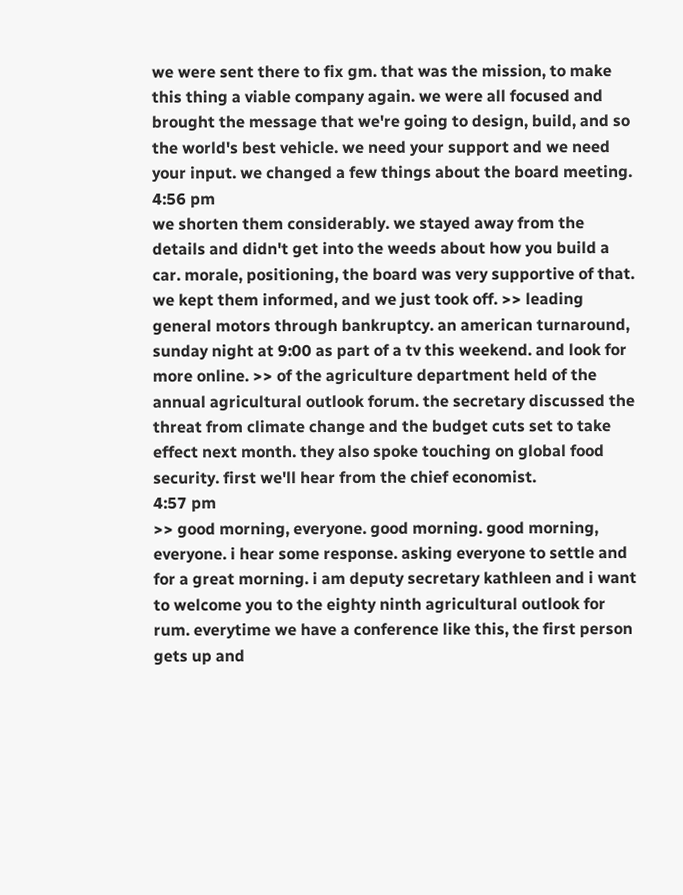we were sent there to fix gm. that was the mission, to make this thing a viable company again. we were all focused and brought the message that we're going to design, build, and so the world's best vehicle. we need your support and we need your input. we changed a few things about the board meeting.
4:56 pm
we shorten them considerably. we stayed away from the details and didn't get into the weeds about how you build a car. morale, positioning, the board was very supportive of that. we kept them informed, and we just took off. >> leading general motors through bankruptcy. an american turnaround, sunday night at 9:00 as part of a tv this weekend. and look for more online. >> of the agriculture department held of the annual agricultural outlook forum. the secretary discussed the threat from climate change and the budget cuts set to take effect next month. they also spoke touching on global food security. first we'll hear from the chief economist.
4:57 pm
>> good morning, everyone. good morning. good morning, everyone. i hear some response. asking everyone to settle and for a great morning. i am deputy secretary kathleen and i want to welcome you to the eighty ninth agricultural outlook for rum. everytime we have a conference like this, the first person gets up and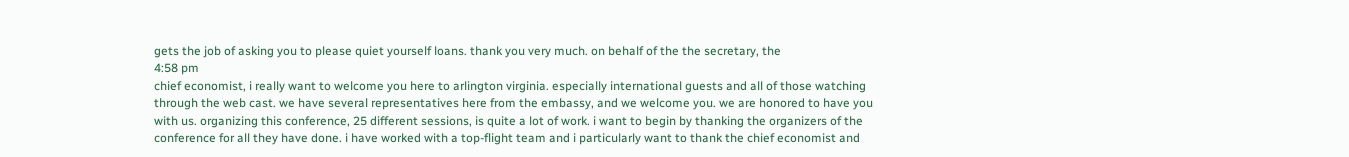gets the job of asking you to please quiet yourself loans. thank you very much. on behalf of the the secretary, the
4:58 pm
chief economist, i really want to welcome you here to arlington virginia. especially international guests and all of those watching through the web cast. we have several representatives here from the embassy, and we welcome you. we are honored to have you with us. organizing this conference, 25 different sessions, is quite a lot of work. i want to begin by thanking the organizers of the conference for all they have done. i have worked with a top-flight team and i particularly want to thank the chief economist and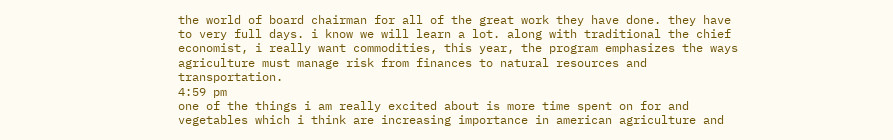the world of board chairman for all of the great work they have done. they have to very full days. i know we will learn a lot. along with traditional the chief economist, i really want commodities, this year, the program emphasizes the ways agriculture must manage risk from finances to natural resources and transportation.
4:59 pm
one of the things i am really excited about is more time spent on for and vegetables which i think are increasing importance in american agriculture and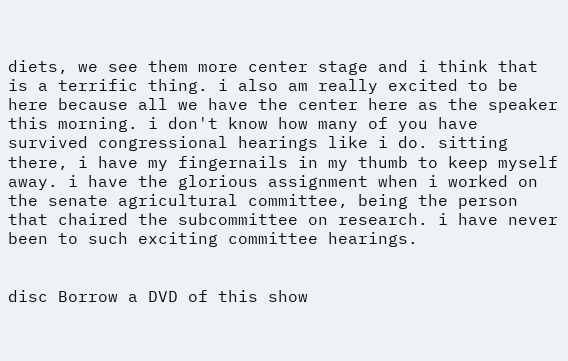diets, we see them more center stage and i think that is a terrific thing. i also am really excited to be here because all we have the center here as the speaker this morning. i don't know how many of you have survived congressional hearings like i do. sitting there, i have my fingernails in my thumb to keep myself away. i have the glorious assignment when i worked on the senate agricultural committee, being the person that chaired the subcommittee on research. i have never been to such exciting committee hearings.


disc Borrow a DVD of this show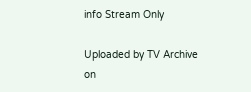info Stream Only

Uploaded by TV Archive on